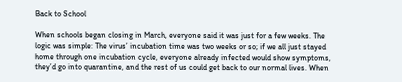Back to School

When schools began closing in March, everyone said it was just for a few weeks. The logic was simple: The virus’ incubation time was two weeks or so; if we all just stayed home through one incubation cycle, everyone already infected would show symptoms, they’d go into quarantine, and the rest of us could get back to our normal lives. When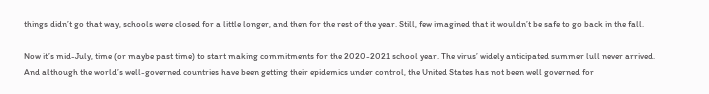things didn’t go that way, schools were closed for a little longer, and then for the rest of the year. Still, few imagined that it wouldn’t be safe to go back in the fall.

Now it’s mid-July, time (or maybe past time) to start making commitments for the 2020-2021 school year. The virus’ widely anticipated summer lull never arrived. And although the world’s well-governed countries have been getting their epidemics under control, the United States has not been well governed for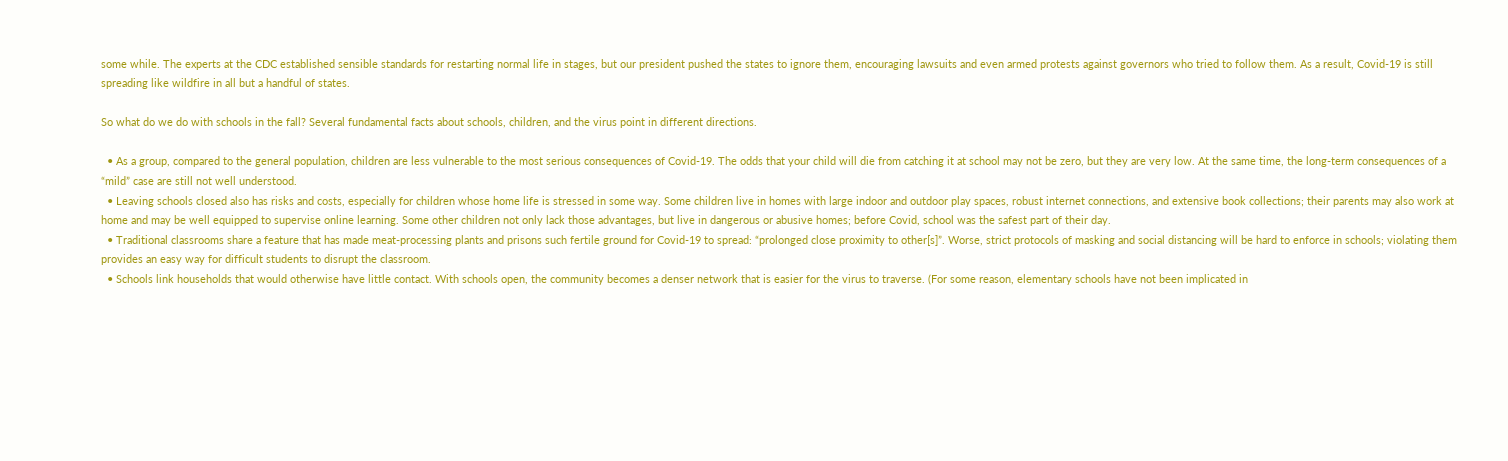some while. The experts at the CDC established sensible standards for restarting normal life in stages, but our president pushed the states to ignore them, encouraging lawsuits and even armed protests against governors who tried to follow them. As a result, Covid-19 is still spreading like wildfire in all but a handful of states.

So what do we do with schools in the fall? Several fundamental facts about schools, children, and the virus point in different directions.

  • As a group, compared to the general population, children are less vulnerable to the most serious consequences of Covid-19. The odds that your child will die from catching it at school may not be zero, but they are very low. At the same time, the long-term consequences of a “mild” case are still not well understood.
  • Leaving schools closed also has risks and costs, especially for children whose home life is stressed in some way. Some children live in homes with large indoor and outdoor play spaces, robust internet connections, and extensive book collections; their parents may also work at home and may be well equipped to supervise online learning. Some other children not only lack those advantages, but live in dangerous or abusive homes; before Covid, school was the safest part of their day.
  • Traditional classrooms share a feature that has made meat-processing plants and prisons such fertile ground for Covid-19 to spread: “prolonged close proximity to other[s]”. Worse, strict protocols of masking and social distancing will be hard to enforce in schools; violating them provides an easy way for difficult students to disrupt the classroom.
  • Schools link households that would otherwise have little contact. With schools open, the community becomes a denser network that is easier for the virus to traverse. (For some reason, elementary schools have not been implicated in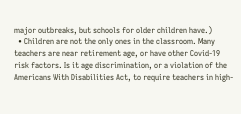major outbreaks, but schools for older children have.)
  • Children are not the only ones in the classroom. Many teachers are near retirement age, or have other Covid-19 risk factors. Is it age discrimination, or a violation of the Americans With Disabilities Act, to require teachers in high-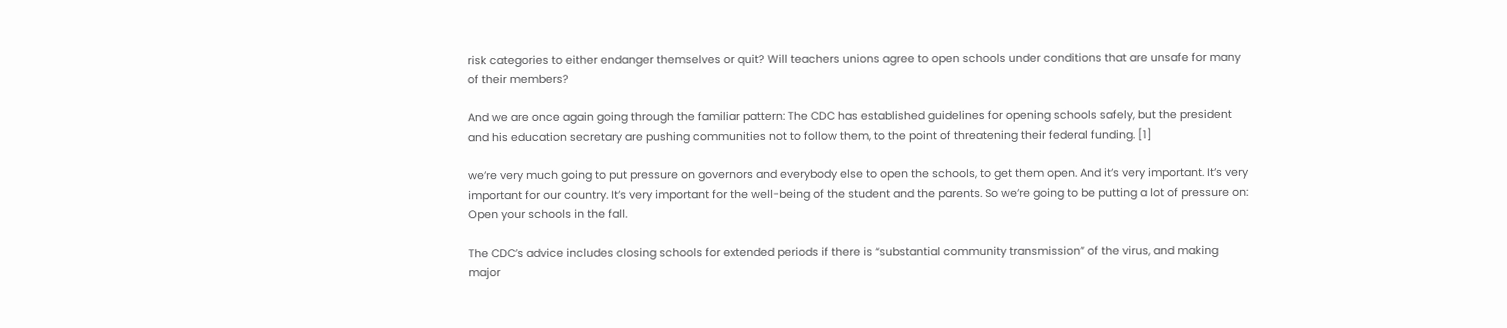risk categories to either endanger themselves or quit? Will teachers unions agree to open schools under conditions that are unsafe for many of their members?

And we are once again going through the familiar pattern: The CDC has established guidelines for opening schools safely, but the president and his education secretary are pushing communities not to follow them, to the point of threatening their federal funding. [1]

we’re very much going to put pressure on governors and everybody else to open the schools, to get them open. And it’s very important. It’s very important for our country. It’s very important for the well-being of the student and the parents. So we’re going to be putting a lot of pressure on: Open your schools in the fall.

The CDC’s advice includes closing schools for extended periods if there is “substantial community transmission” of the virus, and making major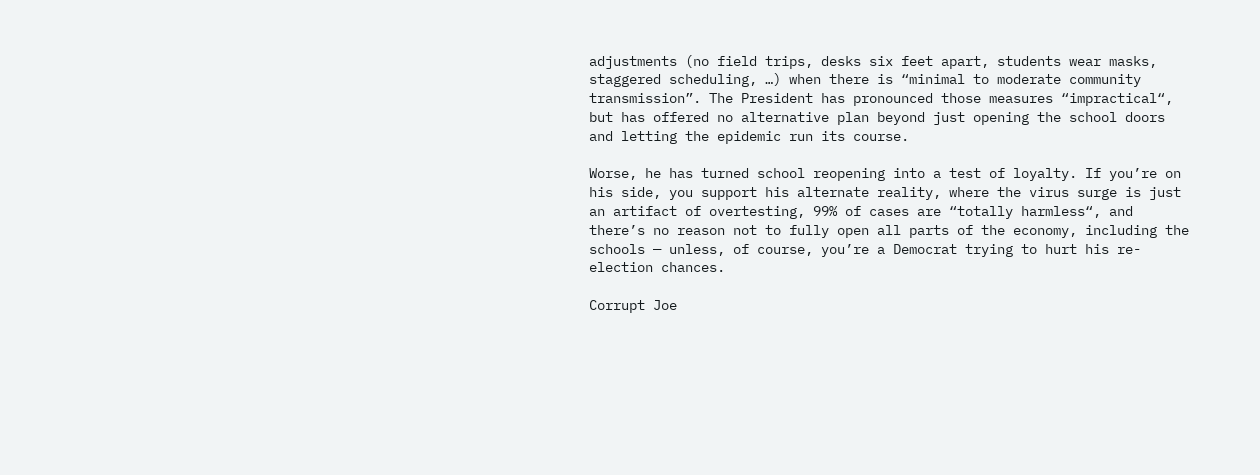adjustments (no field trips, desks six feet apart, students wear masks, staggered scheduling, …) when there is “minimal to moderate community transmission”. The President has pronounced those measures “impractical“, but has offered no alternative plan beyond just opening the school doors and letting the epidemic run its course.

Worse, he has turned school reopening into a test of loyalty. If you’re on his side, you support his alternate reality, where the virus surge is just an artifact of overtesting, 99% of cases are “totally harmless“, and there’s no reason not to fully open all parts of the economy, including the schools — unless, of course, you’re a Democrat trying to hurt his re-election chances.

Corrupt Joe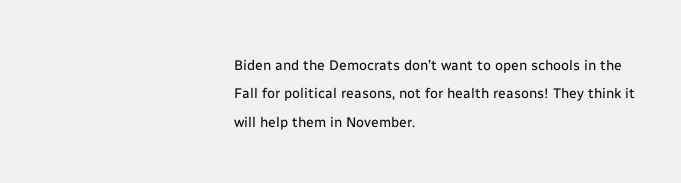Biden and the Democrats don’t want to open schools in the Fall for political reasons, not for health reasons! They think it will help them in November.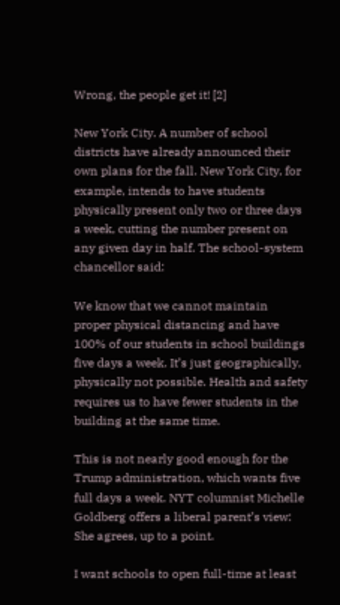Wrong, the people get it! [2]

New York City. A number of school districts have already announced their own plans for the fall. New York City, for example, intends to have students physically present only two or three days a week, cutting the number present on any given day in half. The school-system chancellor said:

We know that we cannot maintain proper physical distancing and have 100% of our students in school buildings five days a week. It’s just geographically, physically not possible. Health and safety requires us to have fewer students in the building at the same time.

This is not nearly good enough for the Trump administration, which wants five full days a week. NYT columnist Michelle Goldberg offers a liberal parent’s view: She agrees, up to a point.

I want schools to open full-time at least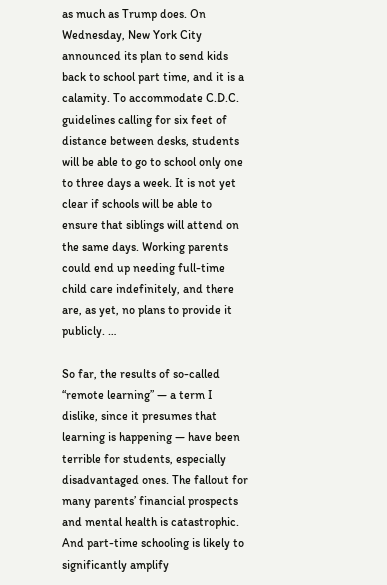as much as Trump does. On Wednesday, New York City announced its plan to send kids back to school part time, and it is a calamity. To accommodate C.D.C. guidelines calling for six feet of distance between desks, students will be able to go to school only one to three days a week. It is not yet clear if schools will be able to ensure that siblings will attend on the same days. Working parents could end up needing full-time child care indefinitely, and there are, as yet, no plans to provide it publicly. …

So far, the results of so-called “remote learning” — a term I dislike, since it presumes that learning is happening — have been terrible for students, especially disadvantaged ones. The fallout for many parents’ financial prospects and mental health is catastrophic. And part-time schooling is likely to significantly amplify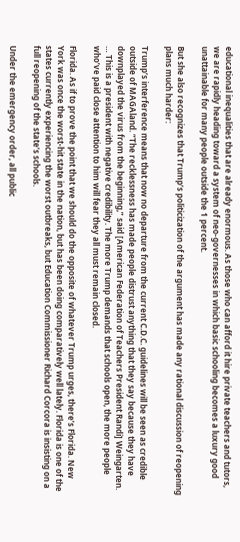educational inequalities that are already enormous. As those who can afford it hire private teachers and tutors, we are rapidly heading toward a system of neo-governesses in which basic schooling becomes a luxury good unattainable for many people outside the 1 percent.

But she also recognizes that Trump’s politicization of the argument has made any rational discussion of reopening plans much harder:

Trump’s interference means that now no departure from the current C.D.C. guidelines will be seen as credible outside of MAGAland. “The recklessness has made people distrust anything that they say because they have downplayed the virus from the beginning,” said [American Federation of Teachers President Randi] Weingarten. … This is a president with negative credibility. The more Trump demands that schools open, the more people who’ve paid close attention to him will fear they all must remain closed.

Florida. As if to prove the point that we should do the opposite of whatever Trump urges, there’s Florida. New York was once the worst-hit state in the nation, but has been doing comparatively well lately. Florida is one of the states currently experiencing the worst outbreaks, but Education Commissioner Richard Corcora is insisting on a full reopening of the state’s schools.

Under the emergency order, all public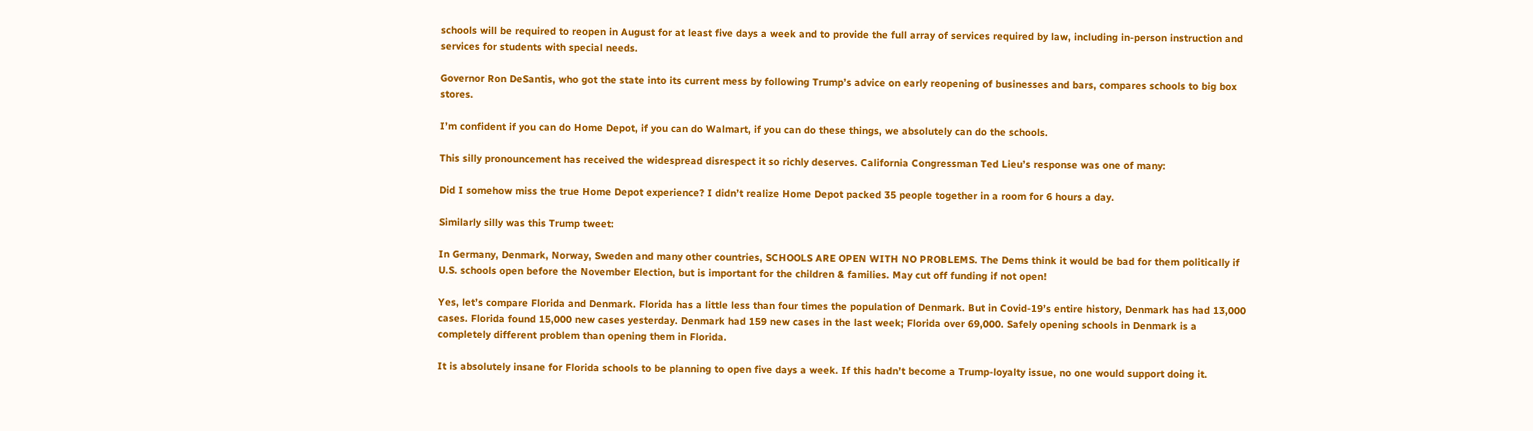schools will be required to reopen in August for at least five days a week and to provide the full array of services required by law, including in-person instruction and services for students with special needs.

Governor Ron DeSantis, who got the state into its current mess by following Trump’s advice on early reopening of businesses and bars, compares schools to big box stores.

I’m confident if you can do Home Depot, if you can do Walmart, if you can do these things, we absolutely can do the schools.

This silly pronouncement has received the widespread disrespect it so richly deserves. California Congressman Ted Lieu’s response was one of many:

Did I somehow miss the true Home Depot experience? I didn’t realize Home Depot packed 35 people together in a room for 6 hours a day.

Similarly silly was this Trump tweet:

In Germany, Denmark, Norway, Sweden and many other countries, SCHOOLS ARE OPEN WITH NO PROBLEMS. The Dems think it would be bad for them politically if U.S. schools open before the November Election, but is important for the children & families. May cut off funding if not open!

Yes, let’s compare Florida and Denmark. Florida has a little less than four times the population of Denmark. But in Covid-19’s entire history, Denmark has had 13,000 cases. Florida found 15,000 new cases yesterday. Denmark had 159 new cases in the last week; Florida over 69,000. Safely opening schools in Denmark is a completely different problem than opening them in Florida.

It is absolutely insane for Florida schools to be planning to open five days a week. If this hadn’t become a Trump-loyalty issue, no one would support doing it.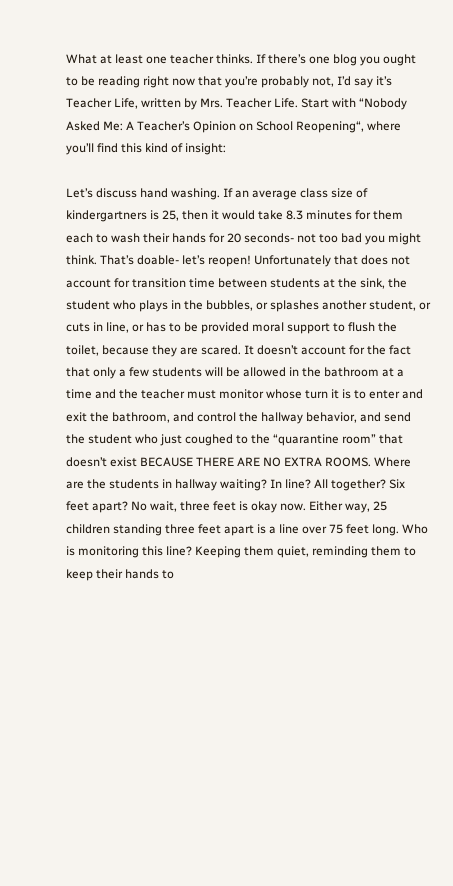What at least one teacher thinks. If there’s one blog you ought to be reading right now that you’re probably not, I’d say it’s Teacher Life, written by Mrs. Teacher Life. Start with “Nobody Asked Me: A Teacher’s Opinion on School Reopening“, where you’ll find this kind of insight:

Let’s discuss hand washing. If an average class size of kindergartners is 25, then it would take 8.3 minutes for them each to wash their hands for 20 seconds- not too bad you might think. That’s doable- let’s reopen! Unfortunately that does not account for transition time between students at the sink, the student who plays in the bubbles, or splashes another student, or cuts in line, or has to be provided moral support to flush the toilet, because they are scared. It doesn’t account for the fact that only a few students will be allowed in the bathroom at a time and the teacher must monitor whose turn it is to enter and exit the bathroom, and control the hallway behavior, and send the student who just coughed to the “quarantine room” that doesn’t exist BECAUSE THERE ARE NO EXTRA ROOMS. Where are the students in hallway waiting? In line? All together? Six feet apart? No wait, three feet is okay now. Either way, 25 children standing three feet apart is a line over 75 feet long. Who is monitoring this line? Keeping them quiet, reminding them to keep their hands to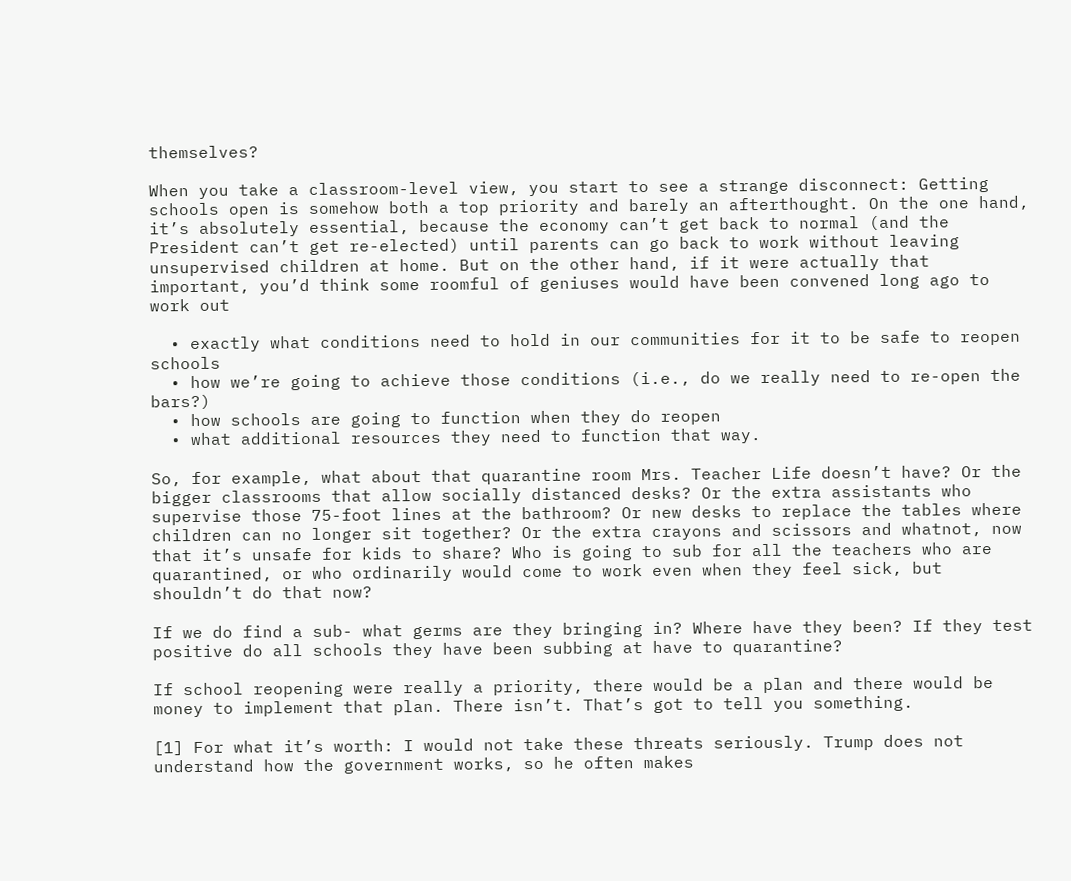themselves?

When you take a classroom-level view, you start to see a strange disconnect: Getting schools open is somehow both a top priority and barely an afterthought. On the one hand, it’s absolutely essential, because the economy can’t get back to normal (and the President can’t get re-elected) until parents can go back to work without leaving unsupervised children at home. But on the other hand, if it were actually that important, you’d think some roomful of geniuses would have been convened long ago to work out

  • exactly what conditions need to hold in our communities for it to be safe to reopen schools
  • how we’re going to achieve those conditions (i.e., do we really need to re-open the bars?)
  • how schools are going to function when they do reopen
  • what additional resources they need to function that way.

So, for example, what about that quarantine room Mrs. Teacher Life doesn’t have? Or the bigger classrooms that allow socially distanced desks? Or the extra assistants who supervise those 75-foot lines at the bathroom? Or new desks to replace the tables where children can no longer sit together? Or the extra crayons and scissors and whatnot, now that it’s unsafe for kids to share? Who is going to sub for all the teachers who are quarantined, or who ordinarily would come to work even when they feel sick, but shouldn’t do that now?

If we do find a sub- what germs are they bringing in? Where have they been? If they test positive do all schools they have been subbing at have to quarantine?

If school reopening were really a priority, there would be a plan and there would be money to implement that plan. There isn’t. That’s got to tell you something.

[1] For what it’s worth: I would not take these threats seriously. Trump does not understand how the government works, so he often makes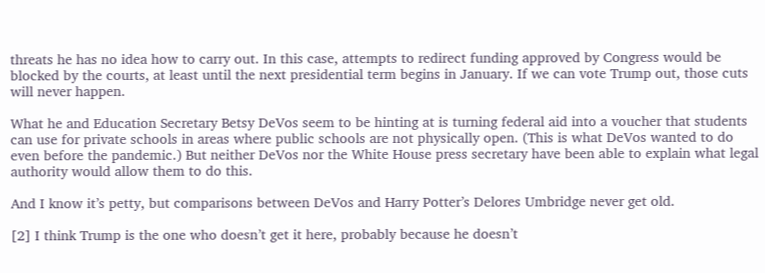threats he has no idea how to carry out. In this case, attempts to redirect funding approved by Congress would be blocked by the courts, at least until the next presidential term begins in January. If we can vote Trump out, those cuts will never happen.

What he and Education Secretary Betsy DeVos seem to be hinting at is turning federal aid into a voucher that students can use for private schools in areas where public schools are not physically open. (This is what DeVos wanted to do even before the pandemic.) But neither DeVos nor the White House press secretary have been able to explain what legal authority would allow them to do this.

And I know it’s petty, but comparisons between DeVos and Harry Potter’s Delores Umbridge never get old.

[2] I think Trump is the one who doesn’t get it here, probably because he doesn’t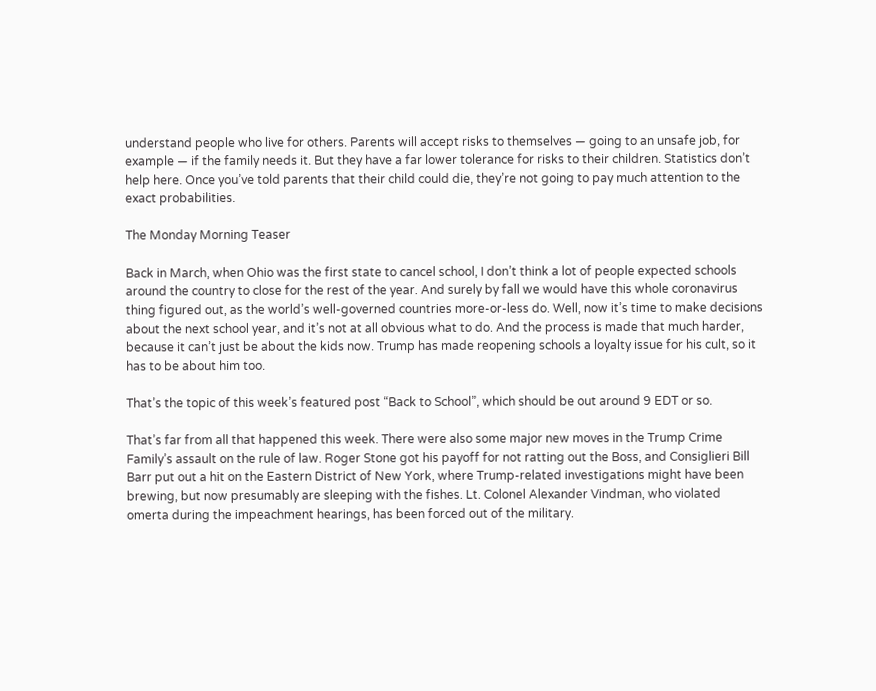understand people who live for others. Parents will accept risks to themselves — going to an unsafe job, for example — if the family needs it. But they have a far lower tolerance for risks to their children. Statistics don’t help here. Once you’ve told parents that their child could die, they’re not going to pay much attention to the exact probabilities.

The Monday Morning Teaser

Back in March, when Ohio was the first state to cancel school, I don’t think a lot of people expected schools around the country to close for the rest of the year. And surely by fall we would have this whole coronavirus thing figured out, as the world’s well-governed countries more-or-less do. Well, now it’s time to make decisions about the next school year, and it’s not at all obvious what to do. And the process is made that much harder, because it can’t just be about the kids now. Trump has made reopening schools a loyalty issue for his cult, so it has to be about him too.

That’s the topic of this week’s featured post “Back to School”, which should be out around 9 EDT or so.

That’s far from all that happened this week. There were also some major new moves in the Trump Crime Family’s assault on the rule of law. Roger Stone got his payoff for not ratting out the Boss, and Consiglieri Bill Barr put out a hit on the Eastern District of New York, where Trump-related investigations might have been brewing, but now presumably are sleeping with the fishes. Lt. Colonel Alexander Vindman, who violated omerta during the impeachment hearings, has been forced out of the military.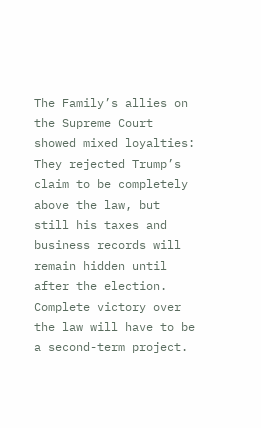The Family’s allies on the Supreme Court showed mixed loyalties: They rejected Trump’s claim to be completely above the law, but still his taxes and business records will remain hidden until after the election. Complete victory over the law will have to be a second-term project.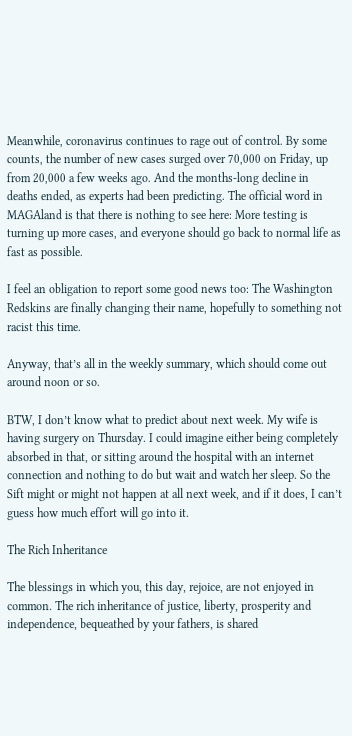Meanwhile, coronavirus continues to rage out of control. By some counts, the number of new cases surged over 70,000 on Friday, up from 20,000 a few weeks ago. And the months-long decline in deaths ended, as experts had been predicting. The official word in MAGAland is that there is nothing to see here: More testing is turning up more cases, and everyone should go back to normal life as fast as possible.

I feel an obligation to report some good news too: The Washington Redskins are finally changing their name, hopefully to something not racist this time.

Anyway, that’s all in the weekly summary, which should come out around noon or so.

BTW, I don’t know what to predict about next week. My wife is having surgery on Thursday. I could imagine either being completely absorbed in that, or sitting around the hospital with an internet connection and nothing to do but wait and watch her sleep. So the Sift might or might not happen at all next week, and if it does, I can’t guess how much effort will go into it.

The Rich Inheritance

The blessings in which you, this day, rejoice, are not enjoyed in common. The rich inheritance of justice, liberty, prosperity and independence, bequeathed by your fathers, is shared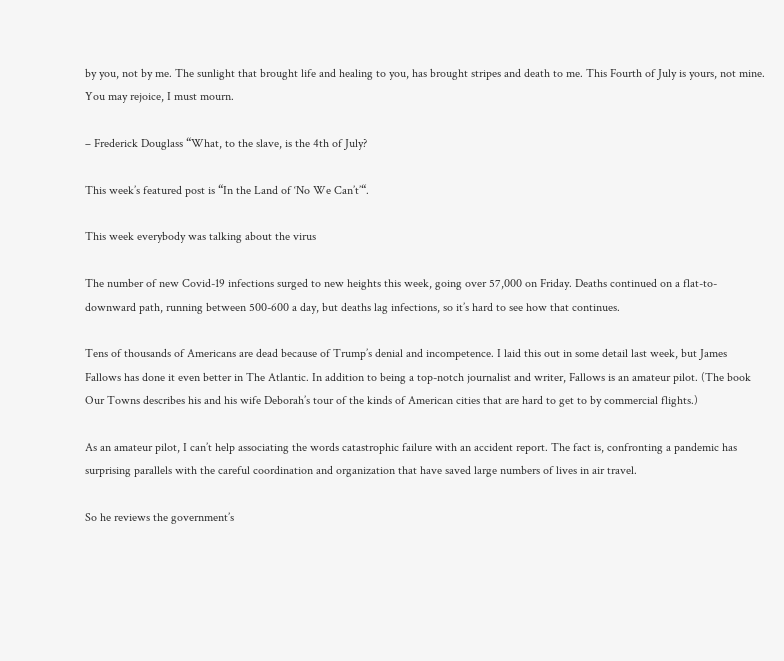by you, not by me. The sunlight that brought life and healing to you, has brought stripes and death to me. This Fourth of July is yours, not mine. You may rejoice, I must mourn.

– Frederick Douglass “What, to the slave, is the 4th of July?

This week’s featured post is “In the Land of ‘No We Can’t’“.

This week everybody was talking about the virus

The number of new Covid-19 infections surged to new heights this week, going over 57,000 on Friday. Deaths continued on a flat-to-downward path, running between 500-600 a day, but deaths lag infections, so it’s hard to see how that continues.

Tens of thousands of Americans are dead because of Trump’s denial and incompetence. I laid this out in some detail last week, but James Fallows has done it even better in The Atlantic. In addition to being a top-notch journalist and writer, Fallows is an amateur pilot. (The book Our Towns describes his and his wife Deborah’s tour of the kinds of American cities that are hard to get to by commercial flights.)

As an amateur pilot, I can’t help associating the words catastrophic failure with an accident report. The fact is, confronting a pandemic has surprising parallels with the careful coordination and organization that have saved large numbers of lives in air travel.

So he reviews the government’s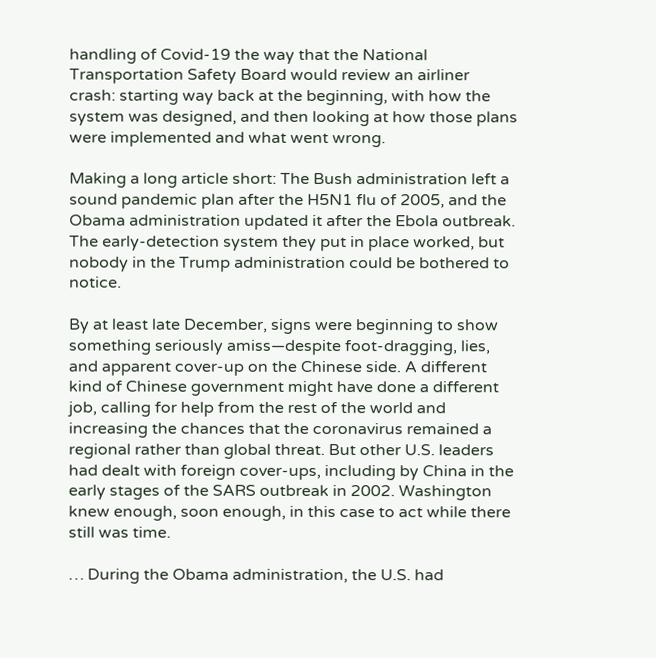handling of Covid-19 the way that the National Transportation Safety Board would review an airliner crash: starting way back at the beginning, with how the system was designed, and then looking at how those plans were implemented and what went wrong.

Making a long article short: The Bush administration left a sound pandemic plan after the H5N1 flu of 2005, and the Obama administration updated it after the Ebola outbreak. The early-detection system they put in place worked, but nobody in the Trump administration could be bothered to notice.

By at least late December, signs were beginning to show something seriously amiss—despite foot-dragging, lies, and apparent cover-up on the Chinese side. A different kind of Chinese government might have done a different job, calling for help from the rest of the world and increasing the chances that the coronavirus remained a regional rather than global threat. But other U.S. leaders had dealt with foreign cover-ups, including by China in the early stages of the SARS outbreak in 2002. Washington knew enough, soon enough, in this case to act while there still was time.

… During the Obama administration, the U.S. had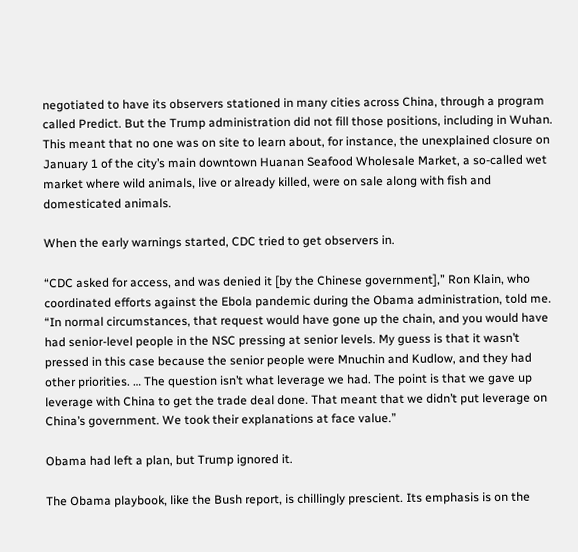negotiated to have its observers stationed in many cities across China, through a program called Predict. But the Trump administration did not fill those positions, including in Wuhan. This meant that no one was on site to learn about, for instance, the unexplained closure on January 1 of the city’s main downtown Huanan Seafood Wholesale Market, a so-called wet market where wild animals, live or already killed, were on sale along with fish and domesticated animals.

When the early warnings started, CDC tried to get observers in.

“CDC asked for access, and was denied it [by the Chinese government],” Ron Klain, who coordinated efforts against the Ebola pandemic during the Obama administration, told me. “In normal circumstances, that request would have gone up the chain, and you would have had senior-level people in the NSC pressing at senior levels. My guess is that it wasn’t pressed in this case because the senior people were Mnuchin and Kudlow, and they had other priorities. … The question isn’t what leverage we had. The point is that we gave up leverage with China to get the trade deal done. That meant that we didn’t put leverage on China’s government. We took their explanations at face value.”

Obama had left a plan, but Trump ignored it.

The Obama playbook, like the Bush report, is chillingly prescient. Its emphasis is on the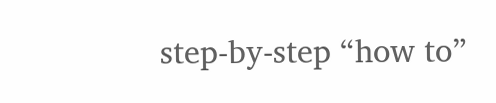step-by-step “how to”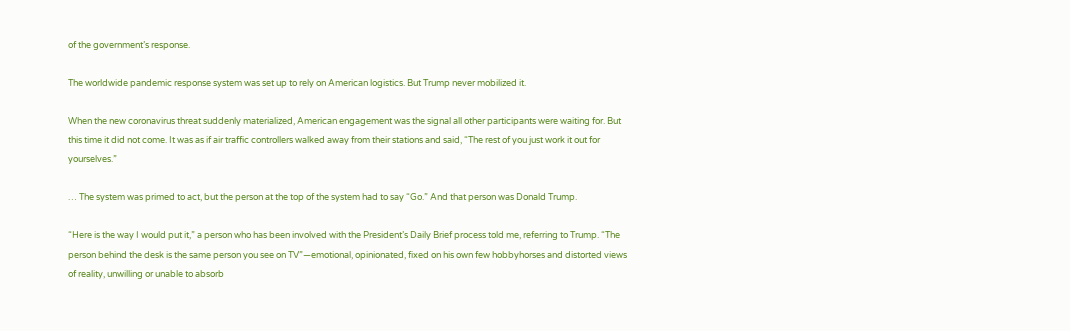of the government’s response.

The worldwide pandemic response system was set up to rely on American logistics. But Trump never mobilized it.

When the new coronavirus threat suddenly materialized, American engagement was the signal all other participants were waiting for. But this time it did not come. It was as if air traffic controllers walked away from their stations and said, “The rest of you just work it out for yourselves.”

… The system was primed to act, but the person at the top of the system had to say “Go.” And that person was Donald Trump.

“Here is the way I would put it,” a person who has been involved with the President’s Daily Brief process told me, referring to Trump. “The person behind the desk is the same person you see on TV”—emotional, opinionated, fixed on his own few hobbyhorses and distorted views of reality, unwilling or unable to absorb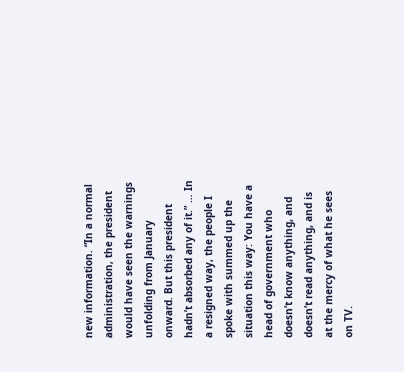new information. “In a normal administration, the president would have seen the warnings unfolding from January onward. But this president hadn’t absorbed any of it.” … In a resigned way, the people I spoke with summed up the situation this way: You have a head of government who doesn’t know anything, and doesn’t read anything, and is at the mercy of what he sees on TV.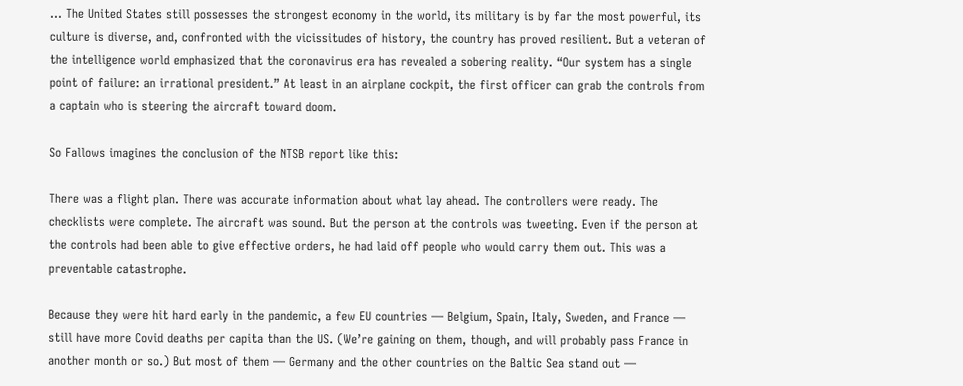… The United States still possesses the strongest economy in the world, its military is by far the most powerful, its culture is diverse, and, confronted with the vicissitudes of history, the country has proved resilient. But a veteran of the intelligence world emphasized that the coronavirus era has revealed a sobering reality. “Our system has a single point of failure: an irrational president.” At least in an airplane cockpit, the first officer can grab the controls from a captain who is steering the aircraft toward doom.

So Fallows imagines the conclusion of the NTSB report like this:

There was a flight plan. There was accurate information about what lay ahead. The controllers were ready. The checklists were complete. The aircraft was sound. But the person at the controls was tweeting. Even if the person at the controls had been able to give effective orders, he had laid off people who would carry them out. This was a preventable catastrophe.

Because they were hit hard early in the pandemic, a few EU countries — Belgium, Spain, Italy, Sweden, and France — still have more Covid deaths per capita than the US. (We’re gaining on them, though, and will probably pass France in another month or so.) But most of them — Germany and the other countries on the Baltic Sea stand out —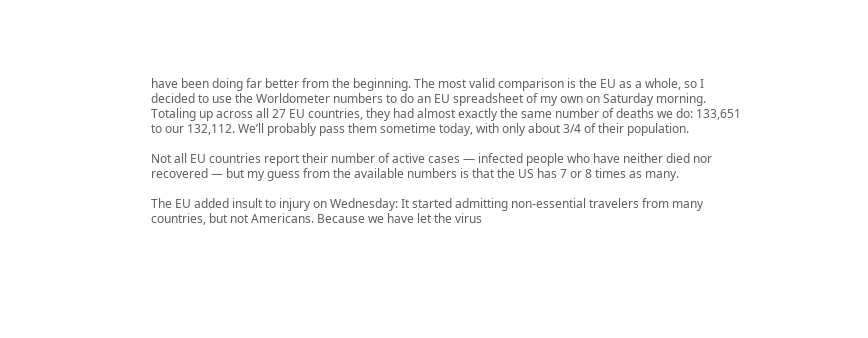have been doing far better from the beginning. The most valid comparison is the EU as a whole, so I decided to use the Worldometer numbers to do an EU spreadsheet of my own on Saturday morning. Totaling up across all 27 EU countries, they had almost exactly the same number of deaths we do: 133,651 to our 132,112. We’ll probably pass them sometime today, with only about 3/4 of their population.

Not all EU countries report their number of active cases — infected people who have neither died nor recovered — but my guess from the available numbers is that the US has 7 or 8 times as many.

The EU added insult to injury on Wednesday: It started admitting non-essential travelers from many countries, but not Americans. Because we have let the virus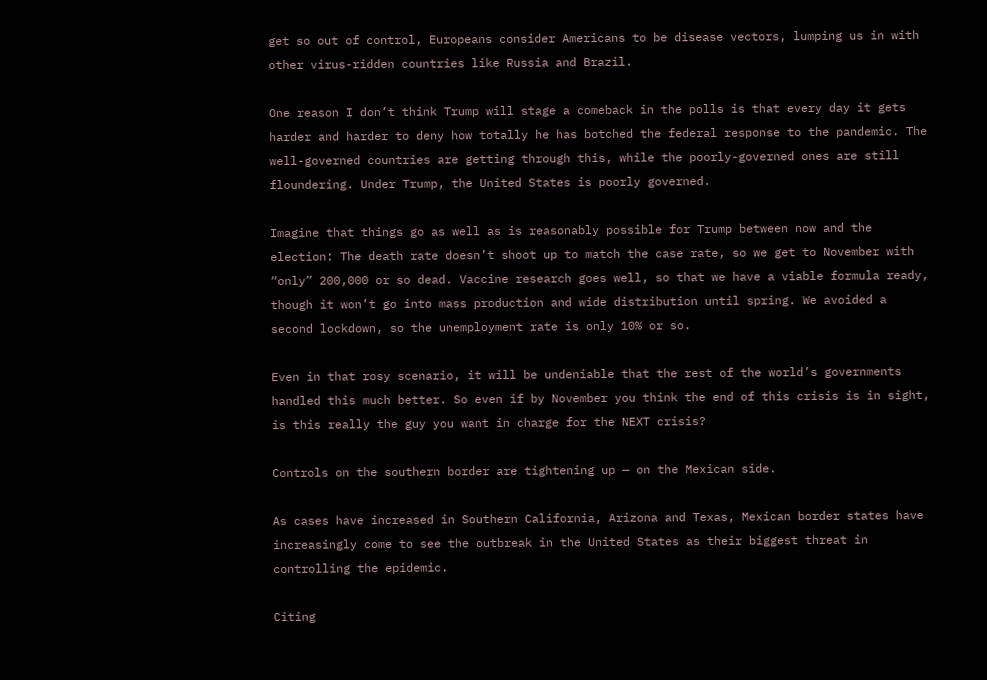get so out of control, Europeans consider Americans to be disease vectors, lumping us in with other virus-ridden countries like Russia and Brazil.

One reason I don’t think Trump will stage a comeback in the polls is that every day it gets harder and harder to deny how totally he has botched the federal response to the pandemic. The well-governed countries are getting through this, while the poorly-governed ones are still floundering. Under Trump, the United States is poorly governed.

Imagine that things go as well as is reasonably possible for Trump between now and the election: The death rate doesn’t shoot up to match the case rate, so we get to November with “only” 200,000 or so dead. Vaccine research goes well, so that we have a viable formula ready, though it won’t go into mass production and wide distribution until spring. We avoided a second lockdown, so the unemployment rate is only 10% or so.

Even in that rosy scenario, it will be undeniable that the rest of the world’s governments handled this much better. So even if by November you think the end of this crisis is in sight, is this really the guy you want in charge for the NEXT crisis?

Controls on the southern border are tightening up — on the Mexican side.

As cases have increased in Southern California, Arizona and Texas, Mexican border states have increasingly come to see the outbreak in the United States as their biggest threat in controlling the epidemic.

Citing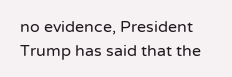no evidence, President Trump has said that the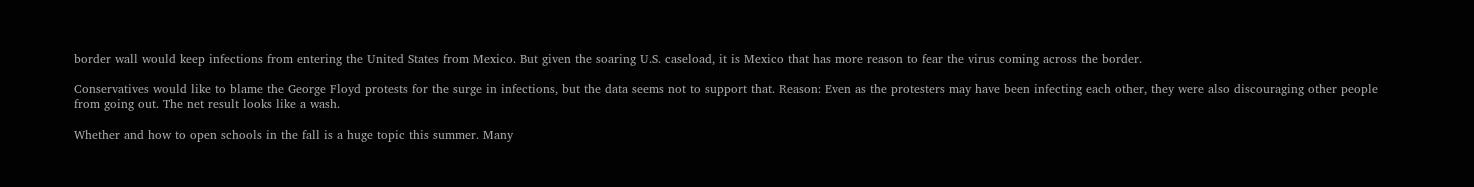border wall would keep infections from entering the United States from Mexico. But given the soaring U.S. caseload, it is Mexico that has more reason to fear the virus coming across the border.

Conservatives would like to blame the George Floyd protests for the surge in infections, but the data seems not to support that. Reason: Even as the protesters may have been infecting each other, they were also discouraging other people from going out. The net result looks like a wash.

Whether and how to open schools in the fall is a huge topic this summer. Many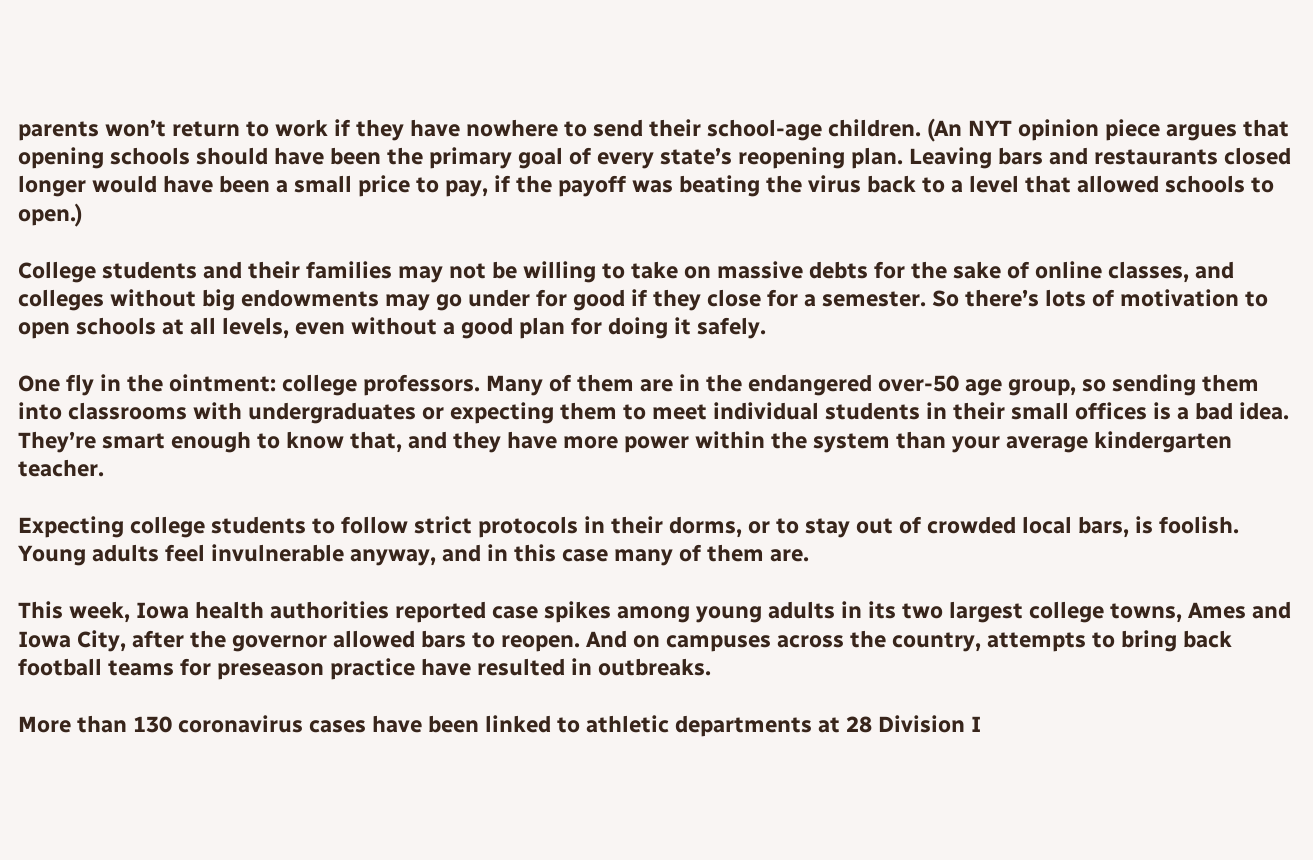parents won’t return to work if they have nowhere to send their school-age children. (An NYT opinion piece argues that opening schools should have been the primary goal of every state’s reopening plan. Leaving bars and restaurants closed longer would have been a small price to pay, if the payoff was beating the virus back to a level that allowed schools to open.)

College students and their families may not be willing to take on massive debts for the sake of online classes, and colleges without big endowments may go under for good if they close for a semester. So there’s lots of motivation to open schools at all levels, even without a good plan for doing it safely.

One fly in the ointment: college professors. Many of them are in the endangered over-50 age group, so sending them into classrooms with undergraduates or expecting them to meet individual students in their small offices is a bad idea. They’re smart enough to know that, and they have more power within the system than your average kindergarten teacher.

Expecting college students to follow strict protocols in their dorms, or to stay out of crowded local bars, is foolish. Young adults feel invulnerable anyway, and in this case many of them are.

This week, Iowa health authorities reported case spikes among young adults in its two largest college towns, Ames and Iowa City, after the governor allowed bars to reopen. And on campuses across the country, attempts to bring back football teams for preseason practice have resulted in outbreaks.

More than 130 coronavirus cases have been linked to athletic departments at 28 Division I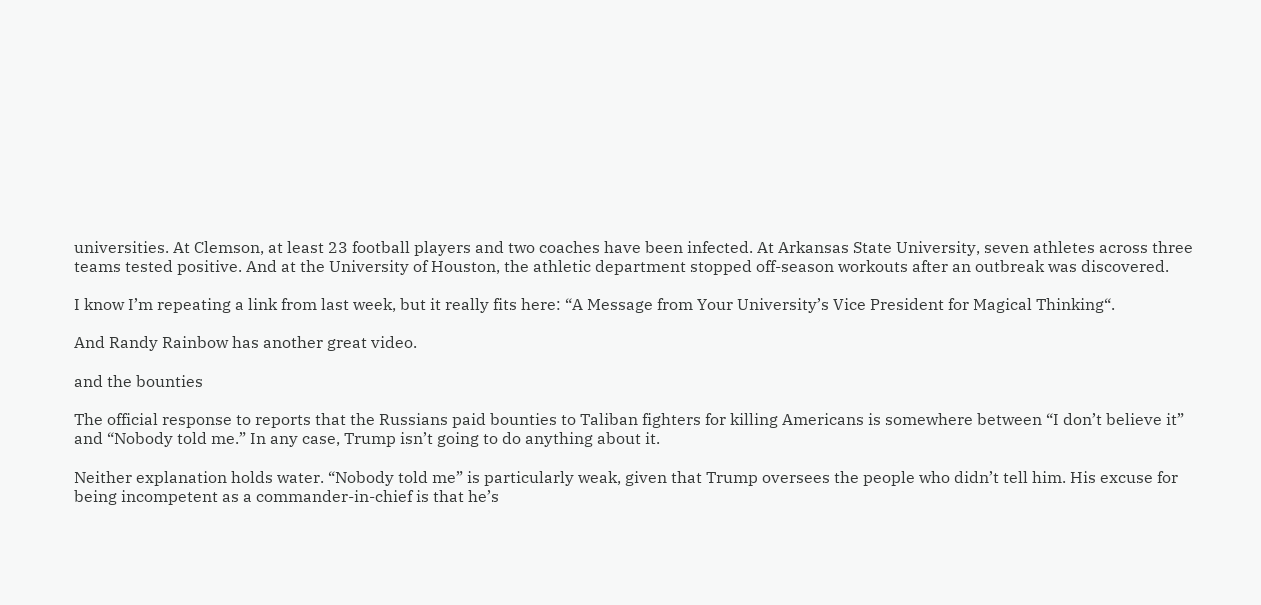universities. At Clemson, at least 23 football players and two coaches have been infected. At Arkansas State University, seven athletes across three teams tested positive. And at the University of Houston, the athletic department stopped off-season workouts after an outbreak was discovered.

I know I’m repeating a link from last week, but it really fits here: “A Message from Your University’s Vice President for Magical Thinking“.

And Randy Rainbow has another great video.

and the bounties

The official response to reports that the Russians paid bounties to Taliban fighters for killing Americans is somewhere between “I don’t believe it” and “Nobody told me.” In any case, Trump isn’t going to do anything about it.

Neither explanation holds water. “Nobody told me” is particularly weak, given that Trump oversees the people who didn’t tell him. His excuse for being incompetent as a commander-in-chief is that he’s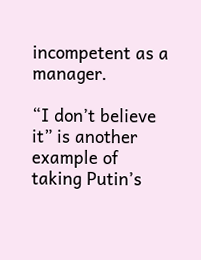incompetent as a manager.

“I don’t believe it” is another example of taking Putin’s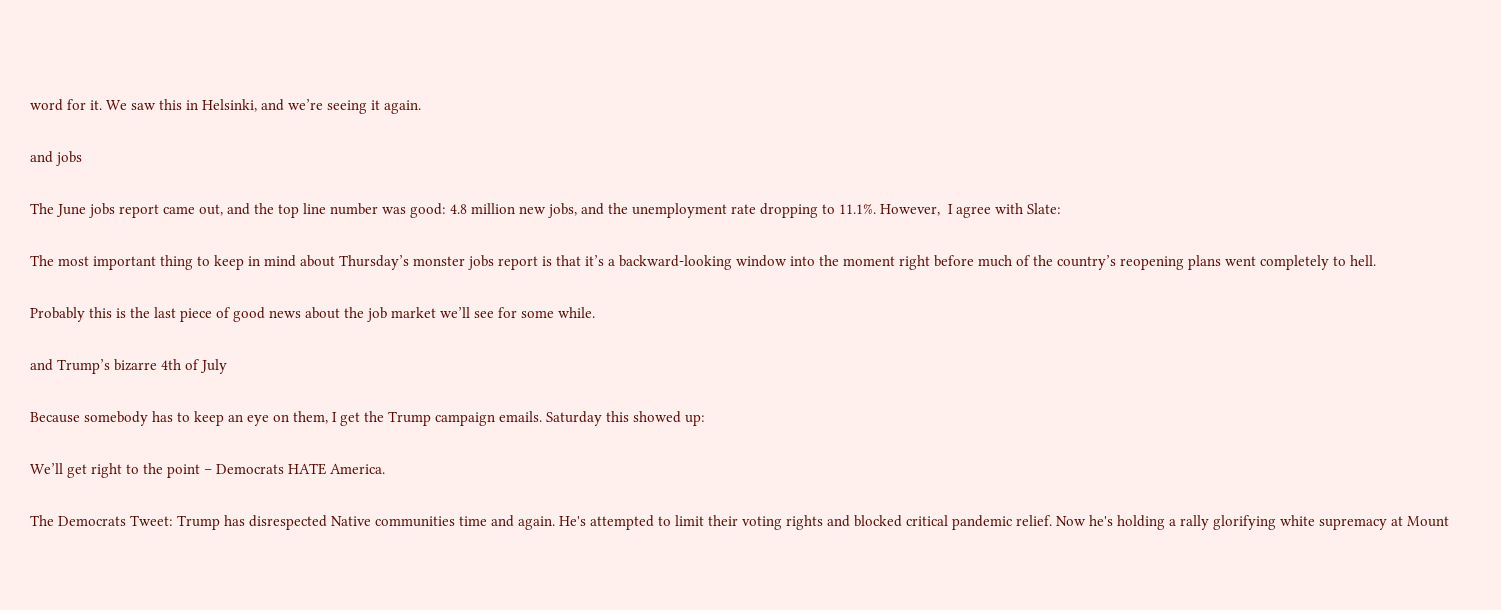word for it. We saw this in Helsinki, and we’re seeing it again.

and jobs

The June jobs report came out, and the top line number was good: 4.8 million new jobs, and the unemployment rate dropping to 11.1%. However,  I agree with Slate:

The most important thing to keep in mind about Thursday’s monster jobs report is that it’s a backward-looking window into the moment right before much of the country’s reopening plans went completely to hell.

Probably this is the last piece of good news about the job market we’ll see for some while.

and Trump’s bizarre 4th of July

Because somebody has to keep an eye on them, I get the Trump campaign emails. Saturday this showed up:

We’ll get right to the point – Democrats HATE America.

The Democrats Tweet: Trump has disrespected Native communities time and again. He's attempted to limit their voting rights and blocked critical pandemic relief. Now he's holding a rally glorifying white supremacy at Mount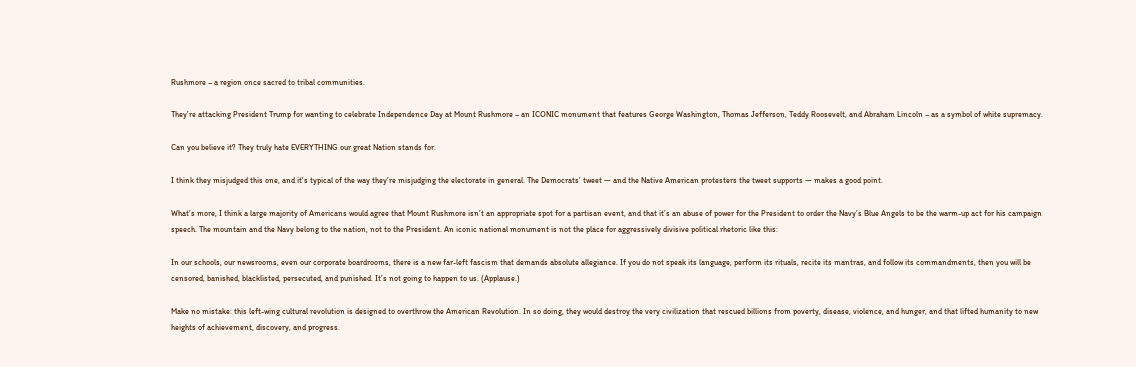Rushmore – a region once sacred to tribal communities.

They’re attacking President Trump for wanting to celebrate Independence Day at Mount Rushmore – an ICONIC monument that features George Washington, Thomas Jefferson, Teddy Roosevelt, and Abraham Lincoln – as a symbol of white supremacy.

Can you believe it? They truly hate EVERYTHING our great Nation stands for.

I think they misjudged this one, and it’s typical of the way they’re misjudging the electorate in general. The Democrats’ tweet — and the Native American protesters the tweet supports — makes a good point.

What’s more, I think a large majority of Americans would agree that Mount Rushmore isn’t an appropriate spot for a partisan event, and that it’s an abuse of power for the President to order the Navy’s Blue Angels to be the warm-up act for his campaign speech. The mountain and the Navy belong to the nation, not to the President. An iconic national monument is not the place for aggressively divisive political rhetoric like this:

In our schools, our newsrooms, even our corporate boardrooms, there is a new far-left fascism that demands absolute allegiance. If you do not speak its language, perform its rituals, recite its mantras, and follow its commandments, then you will be censored, banished, blacklisted, persecuted, and punished. It’s not going to happen to us. (Applause.)

Make no mistake: this left-wing cultural revolution is designed to overthrow the American Revolution. In so doing, they would destroy the very civilization that rescued billions from poverty, disease, violence, and hunger, and that lifted humanity to new heights of achievement, discovery, and progress.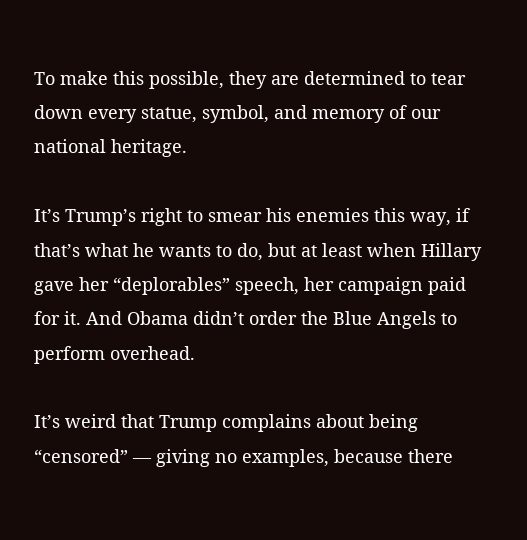To make this possible, they are determined to tear down every statue, symbol, and memory of our national heritage.

It’s Trump’s right to smear his enemies this way, if that’s what he wants to do, but at least when Hillary gave her “deplorables” speech, her campaign paid for it. And Obama didn’t order the Blue Angels to perform overhead.

It’s weird that Trump complains about being “censored” — giving no examples, because there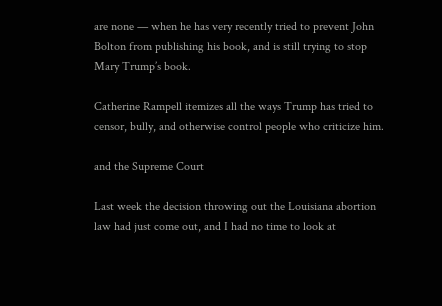are none — when he has very recently tried to prevent John Bolton from publishing his book, and is still trying to stop Mary Trump’s book.

Catherine Rampell itemizes all the ways Trump has tried to censor, bully, and otherwise control people who criticize him.

and the Supreme Court

Last week the decision throwing out the Louisiana abortion law had just come out, and I had no time to look at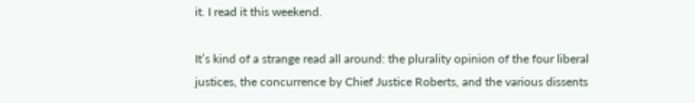it. I read it this weekend.

It’s kind of a strange read all around: the plurality opinion of the four liberal justices, the concurrence by Chief Justice Roberts, and the various dissents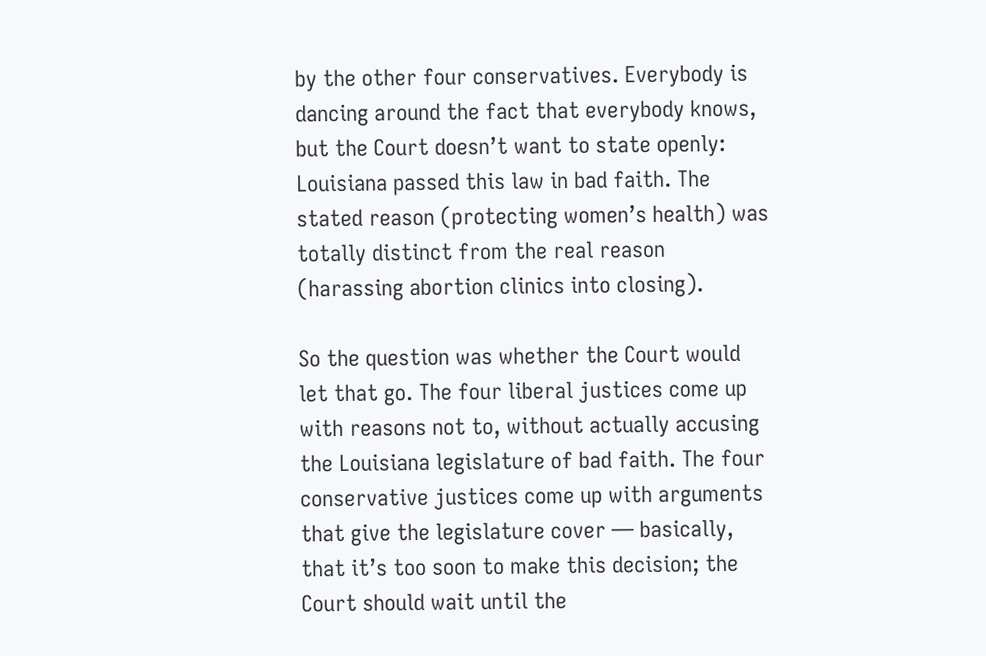by the other four conservatives. Everybody is dancing around the fact that everybody knows, but the Court doesn’t want to state openly: Louisiana passed this law in bad faith. The stated reason (protecting women’s health) was totally distinct from the real reason (harassing abortion clinics into closing).

So the question was whether the Court would let that go. The four liberal justices come up with reasons not to, without actually accusing the Louisiana legislature of bad faith. The four conservative justices come up with arguments that give the legislature cover — basically, that it’s too soon to make this decision; the Court should wait until the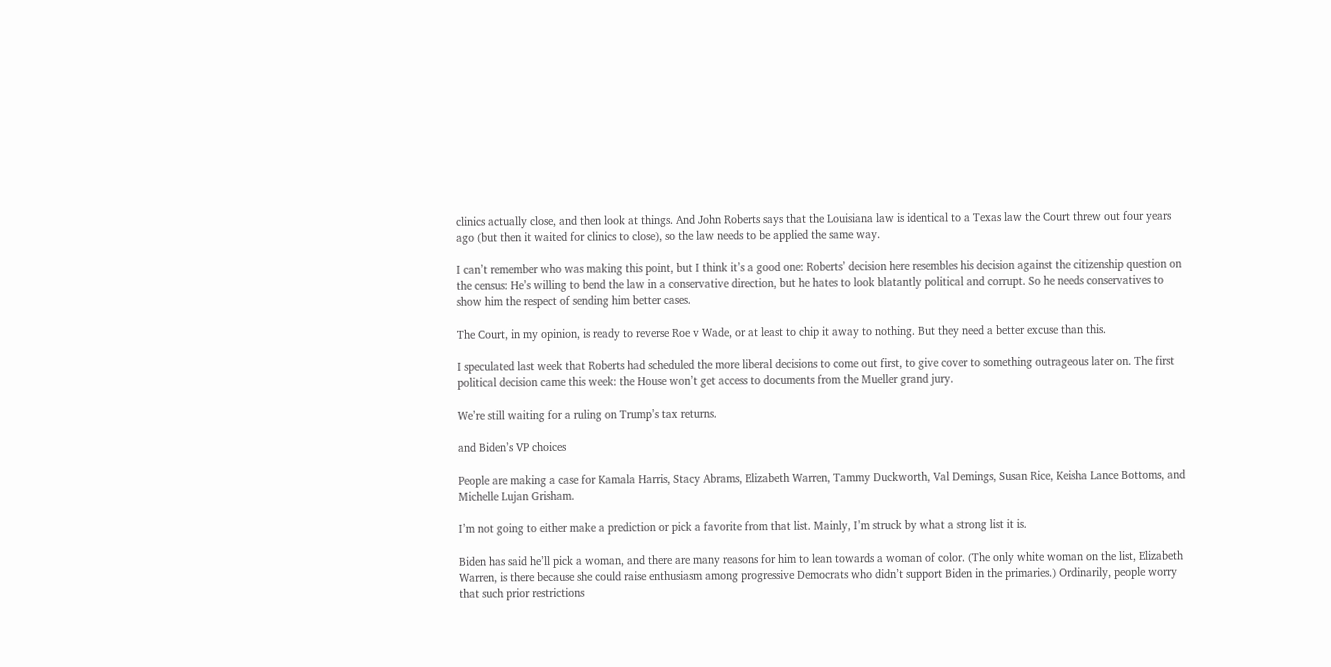clinics actually close, and then look at things. And John Roberts says that the Louisiana law is identical to a Texas law the Court threw out four years ago (but then it waited for clinics to close), so the law needs to be applied the same way.

I can’t remember who was making this point, but I think it’s a good one: Roberts’ decision here resembles his decision against the citizenship question on the census: He’s willing to bend the law in a conservative direction, but he hates to look blatantly political and corrupt. So he needs conservatives to show him the respect of sending him better cases.

The Court, in my opinion, is ready to reverse Roe v Wade, or at least to chip it away to nothing. But they need a better excuse than this.

I speculated last week that Roberts had scheduled the more liberal decisions to come out first, to give cover to something outrageous later on. The first political decision came this week: the House won’t get access to documents from the Mueller grand jury.

We’re still waiting for a ruling on Trump’s tax returns.

and Biden’s VP choices

People are making a case for Kamala Harris, Stacy Abrams, Elizabeth Warren, Tammy Duckworth, Val Demings, Susan Rice, Keisha Lance Bottoms, and Michelle Lujan Grisham.

I’m not going to either make a prediction or pick a favorite from that list. Mainly, I’m struck by what a strong list it is.

Biden has said he’ll pick a woman, and there are many reasons for him to lean towards a woman of color. (The only white woman on the list, Elizabeth Warren, is there because she could raise enthusiasm among progressive Democrats who didn’t support Biden in the primaries.) Ordinarily, people worry that such prior restrictions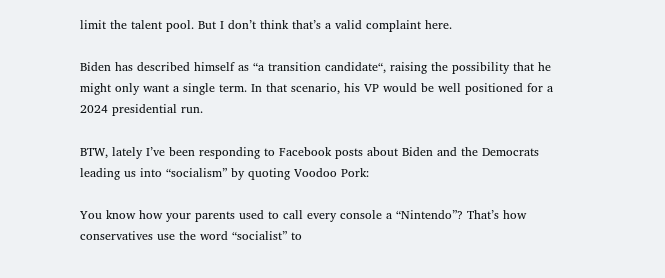limit the talent pool. But I don’t think that’s a valid complaint here.

Biden has described himself as “a transition candidate“, raising the possibility that he might only want a single term. In that scenario, his VP would be well positioned for a 2024 presidential run.

BTW, lately I’ve been responding to Facebook posts about Biden and the Democrats leading us into “socialism” by quoting Voodoo Pork:

You know how your parents used to call every console a “Nintendo”? That’s how conservatives use the word “socialist” to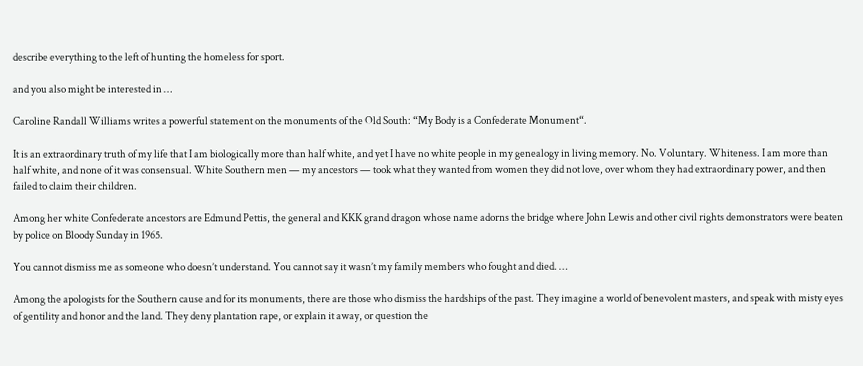describe everything to the left of hunting the homeless for sport.

and you also might be interested in …

Caroline Randall Williams writes a powerful statement on the monuments of the Old South: “My Body is a Confederate Monument“.

It is an extraordinary truth of my life that I am biologically more than half white, and yet I have no white people in my genealogy in living memory. No. Voluntary. Whiteness. I am more than half white, and none of it was consensual. White Southern men — my ancestors — took what they wanted from women they did not love, over whom they had extraordinary power, and then failed to claim their children.

Among her white Confederate ancestors are Edmund Pettis, the general and KKK grand dragon whose name adorns the bridge where John Lewis and other civil rights demonstrators were beaten by police on Bloody Sunday in 1965.

You cannot dismiss me as someone who doesn’t understand. You cannot say it wasn’t my family members who fought and died. …

Among the apologists for the Southern cause and for its monuments, there are those who dismiss the hardships of the past. They imagine a world of benevolent masters, and speak with misty eyes of gentility and honor and the land. They deny plantation rape, or explain it away, or question the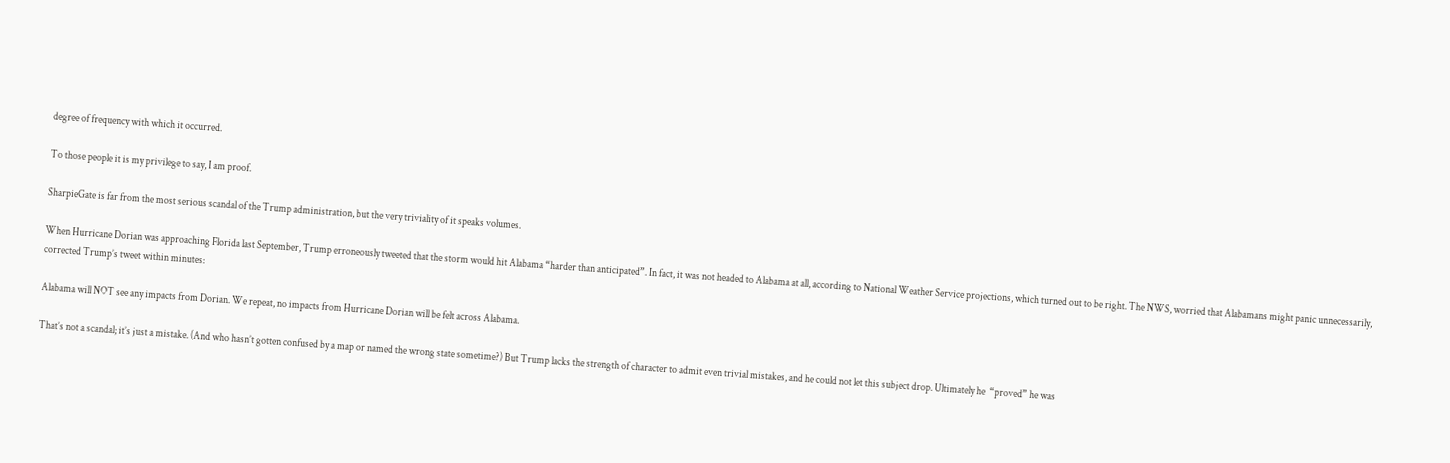degree of frequency with which it occurred.

To those people it is my privilege to say, I am proof.

SharpieGate is far from the most serious scandal of the Trump administration, but the very triviality of it speaks volumes.

When Hurricane Dorian was approaching Florida last September, Trump erroneously tweeted that the storm would hit Alabama “harder than anticipated”. In fact, it was not headed to Alabama at all, according to National Weather Service projections, which turned out to be right. The NWS, worried that Alabamans might panic unnecessarily, corrected Trump’s tweet within minutes:

Alabama will NOT see any impacts from Dorian. We repeat, no impacts from Hurricane Dorian will be felt across Alabama.

That’s not a scandal; it’s just a mistake. (And who hasn’t gotten confused by a map or named the wrong state sometime?) But Trump lacks the strength of character to admit even trivial mistakes, and he could not let this subject drop. Ultimately he  “proved” he was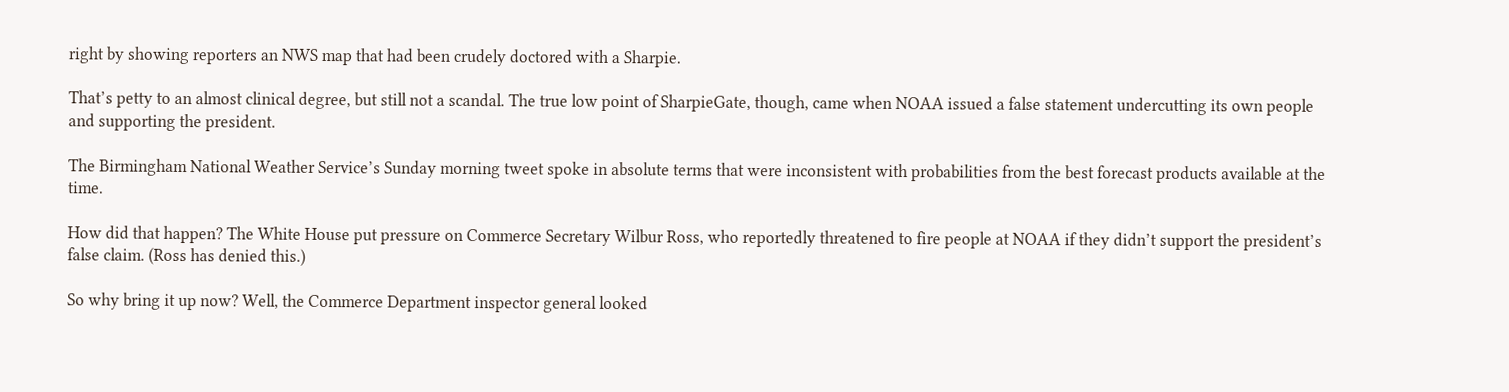right by showing reporters an NWS map that had been crudely doctored with a Sharpie.

That’s petty to an almost clinical degree, but still not a scandal. The true low point of SharpieGate, though, came when NOAA issued a false statement undercutting its own people and supporting the president.

The Birmingham National Weather Service’s Sunday morning tweet spoke in absolute terms that were inconsistent with probabilities from the best forecast products available at the time.

How did that happen? The White House put pressure on Commerce Secretary Wilbur Ross, who reportedly threatened to fire people at NOAA if they didn’t support the president’s false claim. (Ross has denied this.)

So why bring it up now? Well, the Commerce Department inspector general looked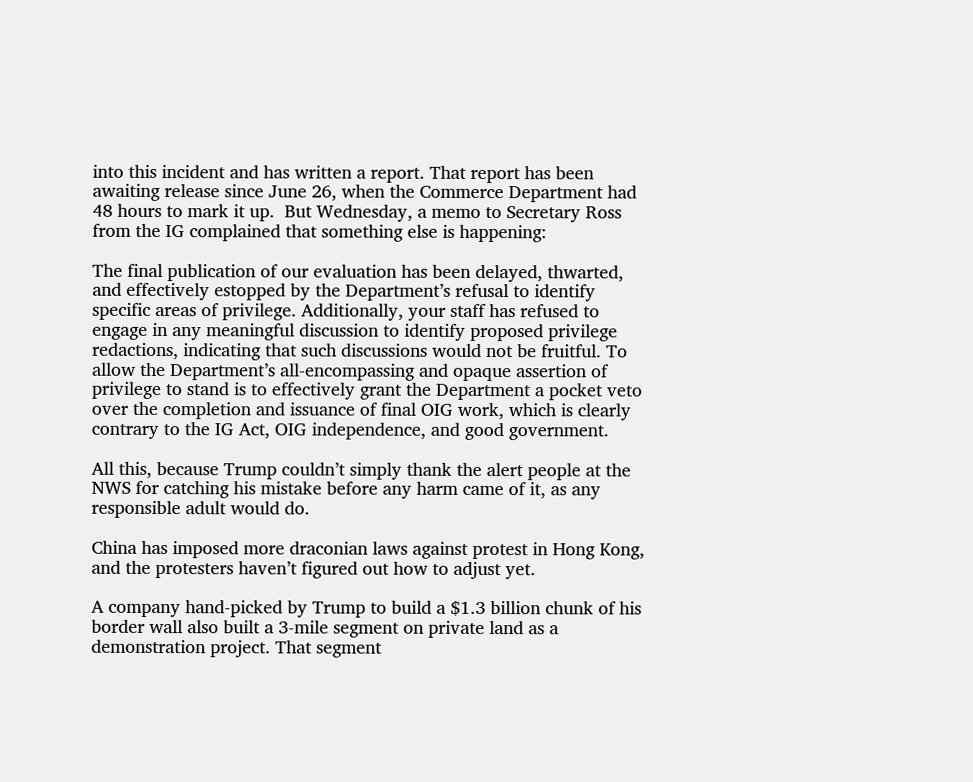into this incident and has written a report. That report has been awaiting release since June 26, when the Commerce Department had 48 hours to mark it up.  But Wednesday, a memo to Secretary Ross from the IG complained that something else is happening:

The final publication of our evaluation has been delayed, thwarted, and effectively estopped by the Department’s refusal to identify specific areas of privilege. Additionally, your staff has refused to engage in any meaningful discussion to identify proposed privilege redactions, indicating that such discussions would not be fruitful. To allow the Department’s all-encompassing and opaque assertion of privilege to stand is to effectively grant the Department a pocket veto over the completion and issuance of final OIG work, which is clearly contrary to the IG Act, OIG independence, and good government.

All this, because Trump couldn’t simply thank the alert people at the NWS for catching his mistake before any harm came of it, as any responsible adult would do.

China has imposed more draconian laws against protest in Hong Kong, and the protesters haven’t figured out how to adjust yet.

A company hand-picked by Trump to build a $1.3 billion chunk of his border wall also built a 3-mile segment on private land as a demonstration project. That segment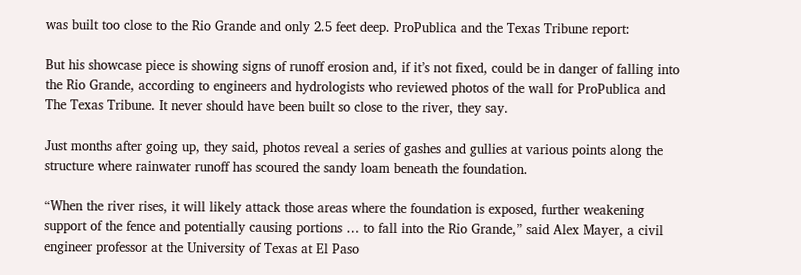was built too close to the Rio Grande and only 2.5 feet deep. ProPublica and the Texas Tribune report:

But his showcase piece is showing signs of runoff erosion and, if it’s not fixed, could be in danger of falling into the Rio Grande, according to engineers and hydrologists who reviewed photos of the wall for ProPublica and The Texas Tribune. It never should have been built so close to the river, they say.

Just months after going up, they said, photos reveal a series of gashes and gullies at various points along the structure where rainwater runoff has scoured the sandy loam beneath the foundation.

“When the river rises, it will likely attack those areas where the foundation is exposed, further weakening support of the fence and potentially causing portions … to fall into the Rio Grande,” said Alex Mayer, a civil engineer professor at the University of Texas at El Paso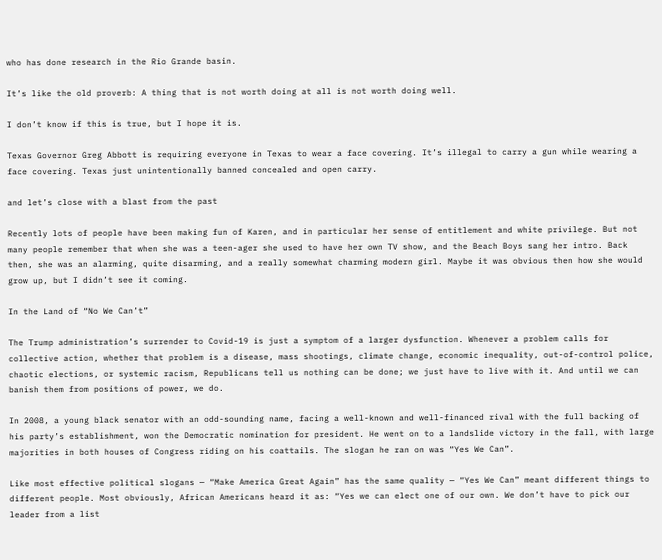who has done research in the Rio Grande basin.

It’s like the old proverb: A thing that is not worth doing at all is not worth doing well.

I don’t know if this is true, but I hope it is.

Texas Governor Greg Abbott is requiring everyone in Texas to wear a face covering. It’s illegal to carry a gun while wearing a face covering. Texas just unintentionally banned concealed and open carry.

and let’s close with a blast from the past

Recently lots of people have been making fun of Karen, and in particular her sense of entitlement and white privilege. But not many people remember that when she was a teen-ager she used to have her own TV show, and the Beach Boys sang her intro. Back then, she was an alarming, quite disarming, and a really somewhat charming modern girl. Maybe it was obvious then how she would grow up, but I didn’t see it coming.

In the Land of “No We Can’t”

The Trump administration’s surrender to Covid-19 is just a symptom of a larger dysfunction. Whenever a problem calls for collective action, whether that problem is a disease, mass shootings, climate change, economic inequality, out-of-control police, chaotic elections, or systemic racism, Republicans tell us nothing can be done; we just have to live with it. And until we can banish them from positions of power, we do.

In 2008, a young black senator with an odd-sounding name, facing a well-known and well-financed rival with the full backing of his party’s establishment, won the Democratic nomination for president. He went on to a landslide victory in the fall, with large majorities in both houses of Congress riding on his coattails. The slogan he ran on was “Yes We Can”.

Like most effective political slogans — “Make America Great Again” has the same quality — “Yes We Can” meant different things to different people. Most obviously, African Americans heard it as: “Yes we can elect one of our own. We don’t have to pick our leader from a list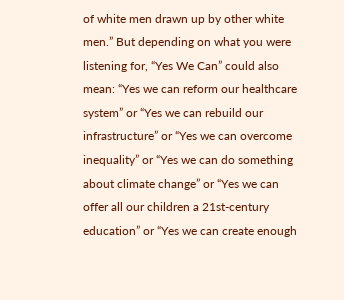of white men drawn up by other white men.” But depending on what you were listening for, “Yes We Can” could also mean: “Yes we can reform our healthcare system” or “Yes we can rebuild our infrastructure” or “Yes we can overcome inequality” or “Yes we can do something about climate change” or “Yes we can offer all our children a 21st-century education” or “Yes we can create enough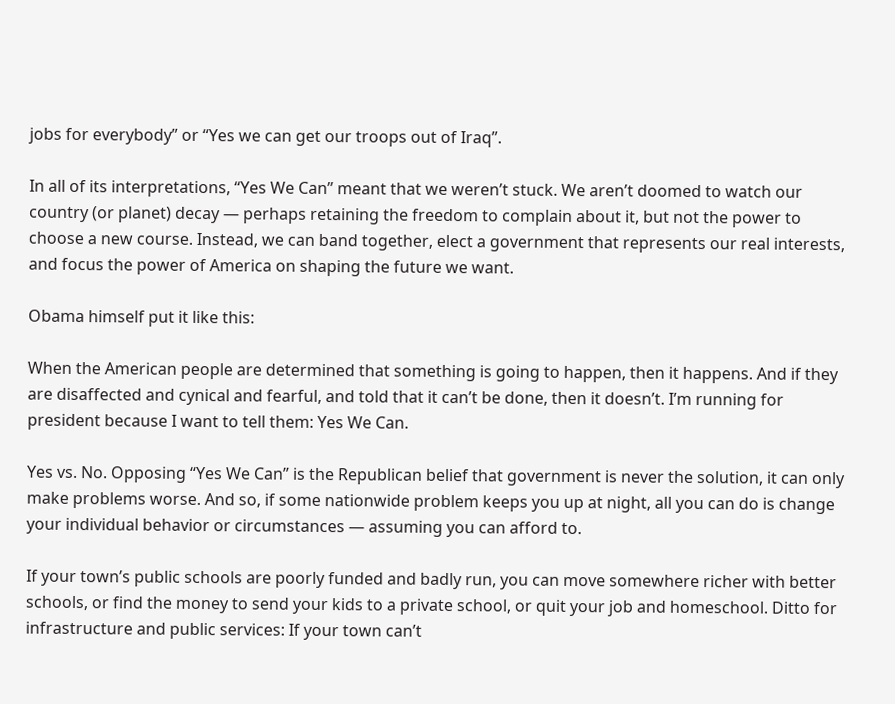jobs for everybody” or “Yes we can get our troops out of Iraq”.

In all of its interpretations, “Yes We Can” meant that we weren’t stuck. We aren’t doomed to watch our country (or planet) decay — perhaps retaining the freedom to complain about it, but not the power to choose a new course. Instead, we can band together, elect a government that represents our real interests, and focus the power of America on shaping the future we want.

Obama himself put it like this:

When the American people are determined that something is going to happen, then it happens. And if they are disaffected and cynical and fearful, and told that it can’t be done, then it doesn’t. I’m running for president because I want to tell them: Yes We Can.

Yes vs. No. Opposing “Yes We Can” is the Republican belief that government is never the solution, it can only make problems worse. And so, if some nationwide problem keeps you up at night, all you can do is change your individual behavior or circumstances — assuming you can afford to.

If your town’s public schools are poorly funded and badly run, you can move somewhere richer with better schools, or find the money to send your kids to a private school, or quit your job and homeschool. Ditto for infrastructure and public services: If your town can’t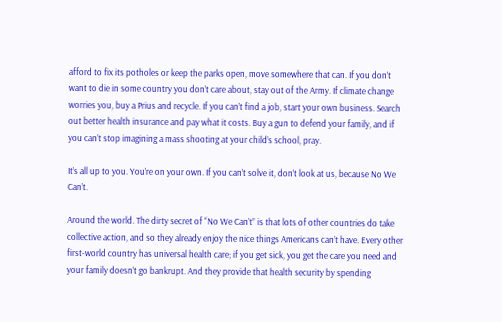afford to fix its potholes or keep the parks open, move somewhere that can. If you don’t want to die in some country you don’t care about, stay out of the Army. If climate change worries you, buy a Prius and recycle. If you can’t find a job, start your own business. Search out better health insurance and pay what it costs. Buy a gun to defend your family, and if you can’t stop imagining a mass shooting at your child’s school, pray.

It’s all up to you. You’re on your own. If you can’t solve it, don’t look at us, because No We Can’t.

Around the world. The dirty secret of “No We Can’t” is that lots of other countries do take collective action, and so they already enjoy the nice things Americans can’t have. Every other first-world country has universal health care; if you get sick, you get the care you need and your family doesn’t go bankrupt. And they provide that health security by spending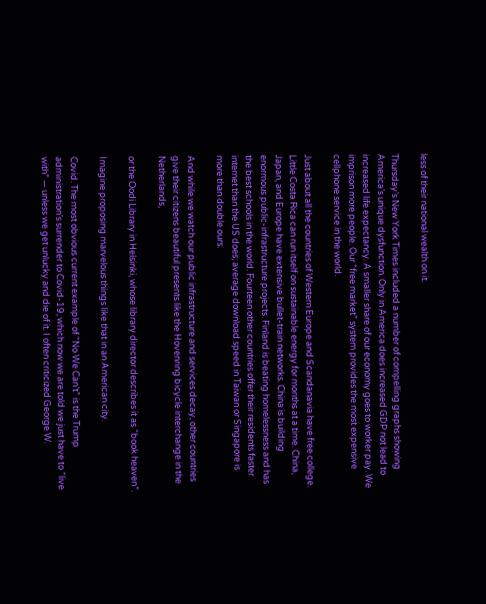less of their national wealth on it.

Thursday’s New York Times included a number of compelling graphs showing America’s unique dysfunction. Only in America does increased GDP not lead to increased life expectancy. A smaller share of our economy goes to worker pay. We imprison more people. Our “free market” system provides the most expensive cellphone service in the world.

Just about all the countries of Western Europe and Scandanavia have free college. Little Costa Rica can run itself on sustainable energy for months at a time. China, Japan, and Europe have extensive bullet-train networks. China is building enormous public-infrastructure projects. Finland is beating homelessness and has the best schools in the world. Fourteen other countries offer their residents faster internet than the US does; average download speed in Taiwan or Singapore is more than double ours.

And while we watch our public infrastructure and services decay, other countries give their citizens beautiful presents like the Hovenring bicycle interchange in the Netherlands,

or the Oodi Library in Helsinki, whose library director describes it as “book heaven”.

Imagine proposing marvelous things like that in an American city.

Covid. The most obvious current example of “No We Can’t” is the Trump administration’s surrender to Covid-19, which now we are told we just have to “live with” — unless we get unlucky and die of it. I often criticized George W.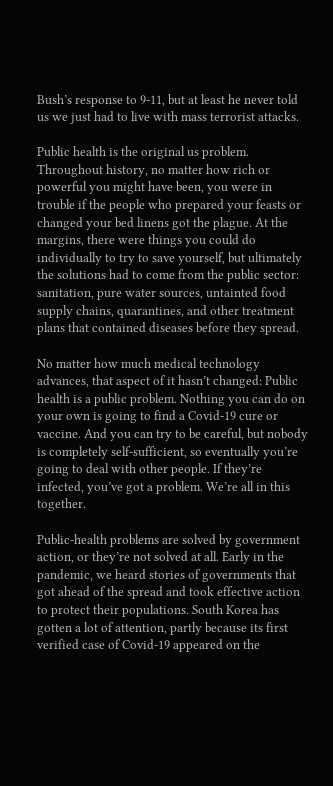Bush’s response to 9-11, but at least he never told us we just had to live with mass terrorist attacks.

Public health is the original us problem. Throughout history, no matter how rich or powerful you might have been, you were in trouble if the people who prepared your feasts or changed your bed linens got the plague. At the margins, there were things you could do individually to try to save yourself, but ultimately the solutions had to come from the public sector: sanitation, pure water sources, untainted food supply chains, quarantines, and other treatment plans that contained diseases before they spread.

No matter how much medical technology advances, that aspect of it hasn’t changed: Public health is a public problem. Nothing you can do on your own is going to find a Covid-19 cure or vaccine. And you can try to be careful, but nobody is completely self-sufficient, so eventually you’re going to deal with other people. If they’re infected, you’ve got a problem. We’re all in this together.

Public-health problems are solved by government action, or they’re not solved at all. Early in the pandemic, we heard stories of governments that got ahead of the spread and took effective action to protect their populations. South Korea has gotten a lot of attention, partly because its first verified case of Covid-19 appeared on the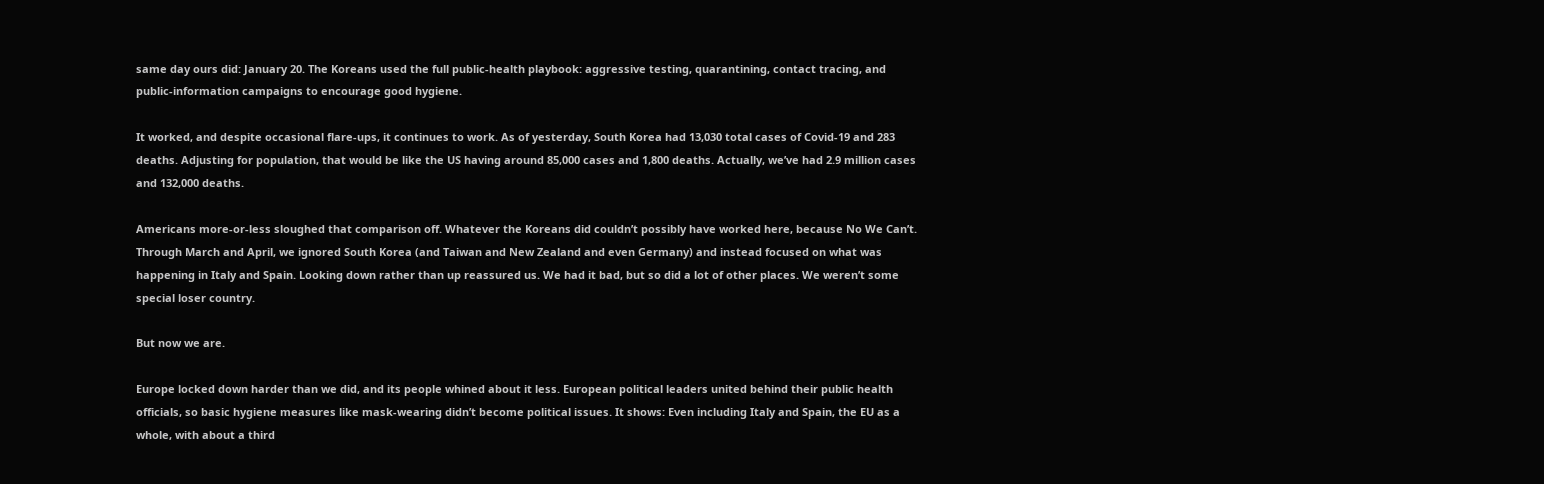same day ours did: January 20. The Koreans used the full public-health playbook: aggressive testing, quarantining, contact tracing, and public-information campaigns to encourage good hygiene.

It worked, and despite occasional flare-ups, it continues to work. As of yesterday, South Korea had 13,030 total cases of Covid-19 and 283 deaths. Adjusting for population, that would be like the US having around 85,000 cases and 1,800 deaths. Actually, we’ve had 2.9 million cases and 132,000 deaths.

Americans more-or-less sloughed that comparison off. Whatever the Koreans did couldn’t possibly have worked here, because No We Can’t. Through March and April, we ignored South Korea (and Taiwan and New Zealand and even Germany) and instead focused on what was happening in Italy and Spain. Looking down rather than up reassured us. We had it bad, but so did a lot of other places. We weren’t some special loser country.

But now we are.

Europe locked down harder than we did, and its people whined about it less. European political leaders united behind their public health officials, so basic hygiene measures like mask-wearing didn’t become political issues. It shows: Even including Italy and Spain, the EU as a whole, with about a third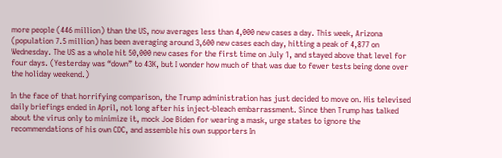more people (446 million) than the US, now averages less than 4,000 new cases a day. This week, Arizona (population 7.5 million) has been averaging around 3,600 new cases each day, hitting a peak of 4,877 on Wednesday. The US as a whole hit 50,000 new cases for the first time on July 1, and stayed above that level for four days. (Yesterday was “down” to 43K, but I wonder how much of that was due to fewer tests being done over the holiday weekend.)

In the face of that horrifying comparison, the Trump administration has just decided to move on. His televised daily briefings ended in April, not long after his inject-bleach embarrassment. Since then Trump has talked about the virus only to minimize it, mock Joe Biden for wearing a mask, urge states to ignore the recommendations of his own CDC, and assemble his own supporters In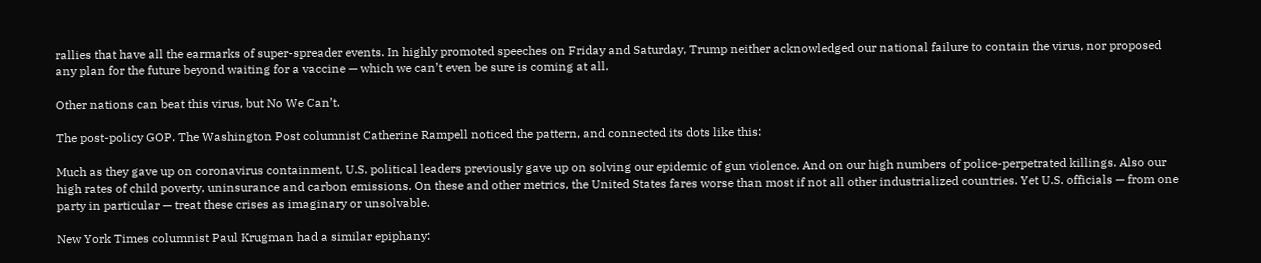rallies that have all the earmarks of super-spreader events. In highly promoted speeches on Friday and Saturday, Trump neither acknowledged our national failure to contain the virus, nor proposed any plan for the future beyond waiting for a vaccine — which we can’t even be sure is coming at all.

Other nations can beat this virus, but No We Can’t.

The post-policy GOP. The Washington Post columnist Catherine Rampell noticed the pattern, and connected its dots like this:

Much as they gave up on coronavirus containment, U.S. political leaders previously gave up on solving our epidemic of gun violence. And on our high numbers of police-perpetrated killings. Also our high rates of child poverty, uninsurance and carbon emissions. On these and other metrics, the United States fares worse than most if not all other industrialized countries. Yet U.S. officials — from one party in particular — treat these crises as imaginary or unsolvable.

New York Times columnist Paul Krugman had a similar epiphany: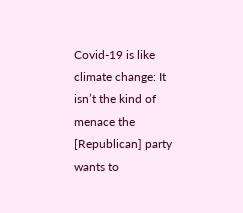Covid-19 is like climate change: It isn’t the kind of menace the [Republican] party wants to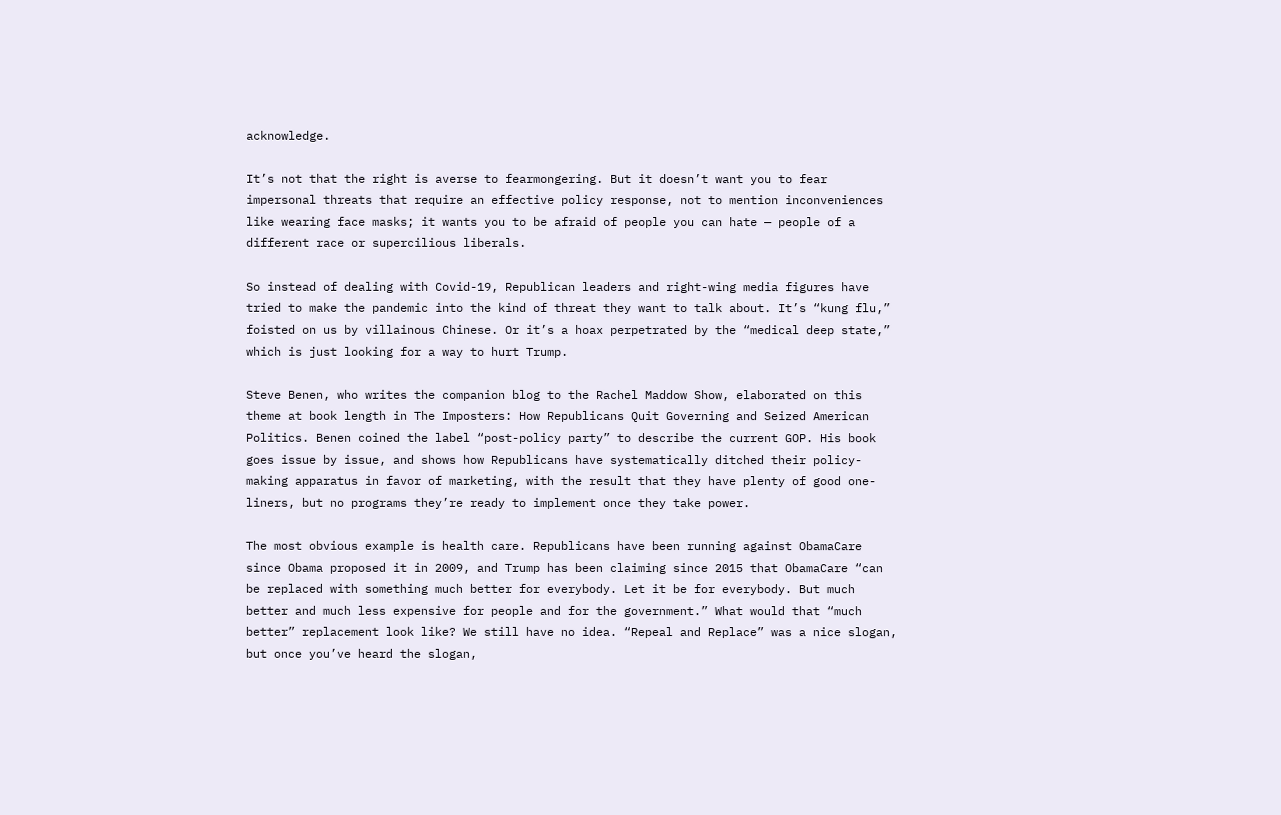acknowledge.

It’s not that the right is averse to fearmongering. But it doesn’t want you to fear impersonal threats that require an effective policy response, not to mention inconveniences like wearing face masks; it wants you to be afraid of people you can hate — people of a different race or supercilious liberals.

So instead of dealing with Covid-19, Republican leaders and right-wing media figures have tried to make the pandemic into the kind of threat they want to talk about. It’s “kung flu,” foisted on us by villainous Chinese. Or it’s a hoax perpetrated by the “medical deep state,” which is just looking for a way to hurt Trump.

Steve Benen, who writes the companion blog to the Rachel Maddow Show, elaborated on this theme at book length in The Imposters: How Republicans Quit Governing and Seized American Politics. Benen coined the label “post-policy party” to describe the current GOP. His book goes issue by issue, and shows how Republicans have systematically ditched their policy-making apparatus in favor of marketing, with the result that they have plenty of good one-liners, but no programs they’re ready to implement once they take power.

The most obvious example is health care. Republicans have been running against ObamaCare since Obama proposed it in 2009, and Trump has been claiming since 2015 that ObamaCare “can be replaced with something much better for everybody. Let it be for everybody. But much better and much less expensive for people and for the government.” What would that “much better” replacement look like? We still have no idea. “Repeal and Replace” was a nice slogan, but once you’ve heard the slogan,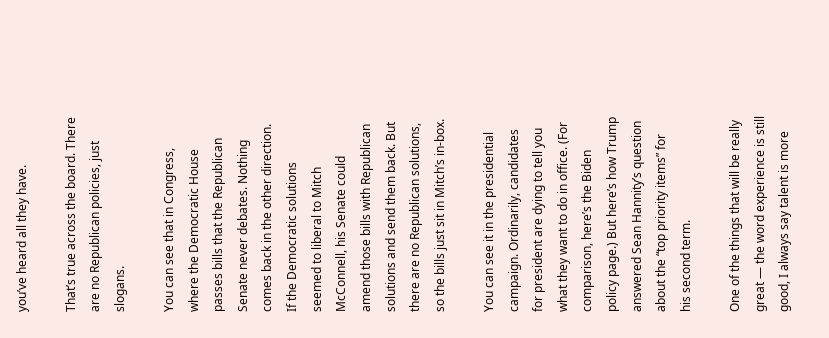you’ve heard all they have.

That’s true across the board. There are no Republican policies, just slogans.

You can see that in Congress, where the Democratic House passes bills that the Republican Senate never debates. Nothing comes back in the other direction. If the Democratic solutions seemed to liberal to Mitch McConnell, his Senate could amend those bills with Republican solutions and send them back. But there are no Republican solutions, so the bills just sit in Mitch’s in-box.

You can see it in the presidential campaign. Ordinarily, candidates for president are dying to tell you what they want to do in office. (For comparison, here’s the Biden policy page.) But here’s how Trump answered Sean Hannity’s question about the “top priority items” for his second term.

One of the things that will be really great — the word experience is still good, I always say talent is more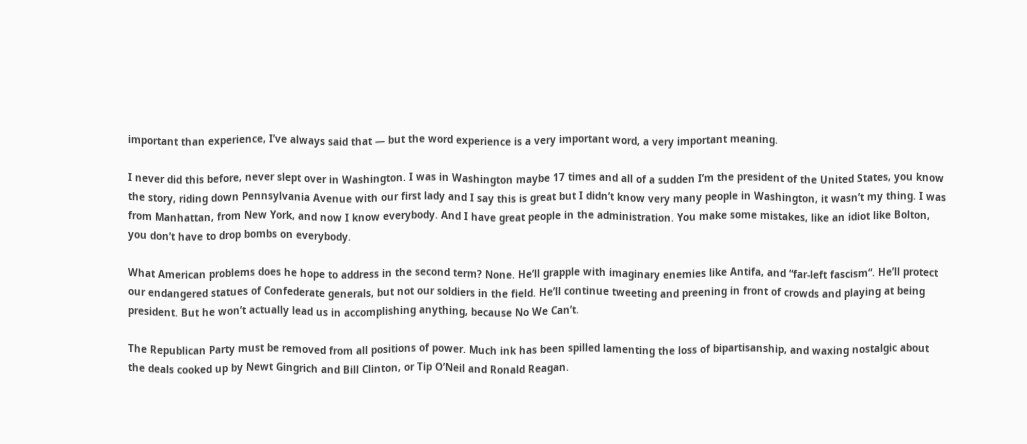important than experience, I’ve always said that — but the word experience is a very important word, a very important meaning.

I never did this before, never slept over in Washington. I was in Washington maybe 17 times and all of a sudden I’m the president of the United States, you know the story, riding down Pennsylvania Avenue with our first lady and I say this is great but I didn’t know very many people in Washington, it wasn’t my thing. I was from Manhattan, from New York, and now I know everybody. And I have great people in the administration. You make some mistakes, like an idiot like Bolton, you don’t have to drop bombs on everybody.

What American problems does he hope to address in the second term? None. He’ll grapple with imaginary enemies like Antifa, and “far-left fascism“. He’ll protect our endangered statues of Confederate generals, but not our soldiers in the field. He’ll continue tweeting and preening in front of crowds and playing at being president. But he won’t actually lead us in accomplishing anything, because No We Can’t.

The Republican Party must be removed from all positions of power. Much ink has been spilled lamenting the loss of bipartisanship, and waxing nostalgic about the deals cooked up by Newt Gingrich and Bill Clinton, or Tip O’Neil and Ronald Reagan.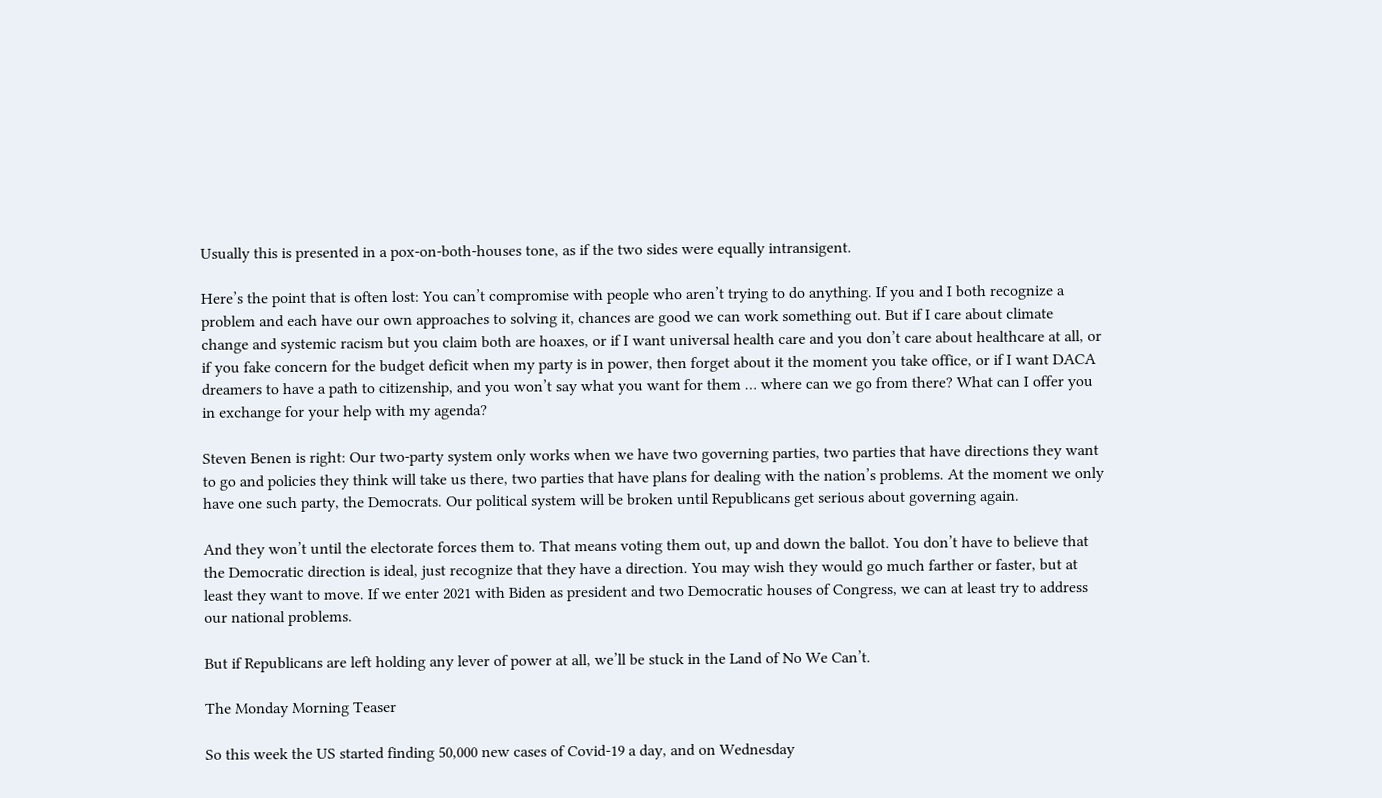Usually this is presented in a pox-on-both-houses tone, as if the two sides were equally intransigent.

Here’s the point that is often lost: You can’t compromise with people who aren’t trying to do anything. If you and I both recognize a problem and each have our own approaches to solving it, chances are good we can work something out. But if I care about climate change and systemic racism but you claim both are hoaxes, or if I want universal health care and you don’t care about healthcare at all, or if you fake concern for the budget deficit when my party is in power, then forget about it the moment you take office, or if I want DACA dreamers to have a path to citizenship, and you won’t say what you want for them … where can we go from there? What can I offer you in exchange for your help with my agenda?

Steven Benen is right: Our two-party system only works when we have two governing parties, two parties that have directions they want to go and policies they think will take us there, two parties that have plans for dealing with the nation’s problems. At the moment we only have one such party, the Democrats. Our political system will be broken until Republicans get serious about governing again.

And they won’t until the electorate forces them to. That means voting them out, up and down the ballot. You don’t have to believe that the Democratic direction is ideal, just recognize that they have a direction. You may wish they would go much farther or faster, but at least they want to move. If we enter 2021 with Biden as president and two Democratic houses of Congress, we can at least try to address our national problems.

But if Republicans are left holding any lever of power at all, we’ll be stuck in the Land of No We Can’t.

The Monday Morning Teaser

So this week the US started finding 50,000 new cases of Covid-19 a day, and on Wednesday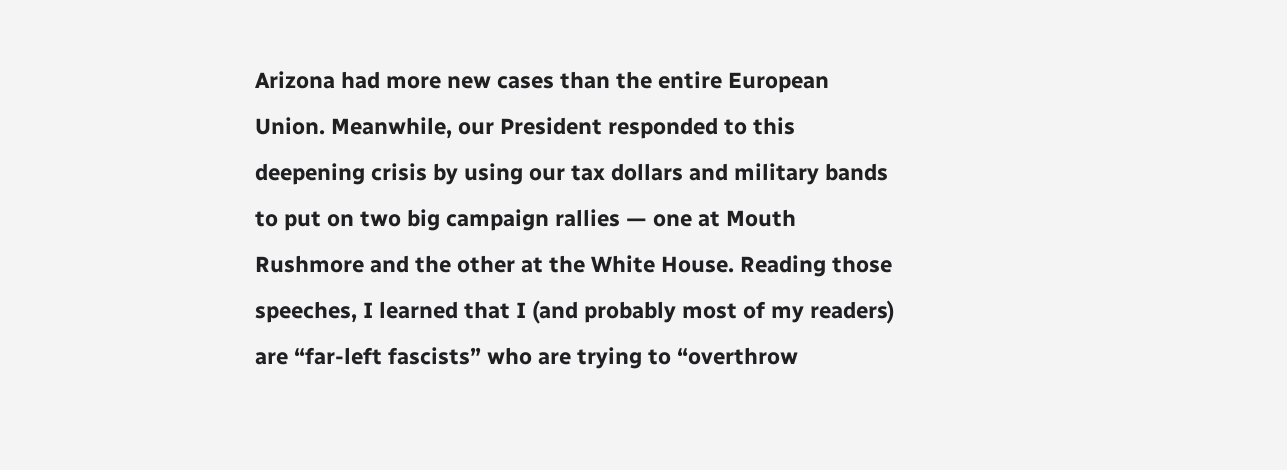Arizona had more new cases than the entire European Union. Meanwhile, our President responded to this deepening crisis by using our tax dollars and military bands to put on two big campaign rallies — one at Mouth Rushmore and the other at the White House. Reading those speeches, I learned that I (and probably most of my readers) are “far-left fascists” who are trying to “overthrow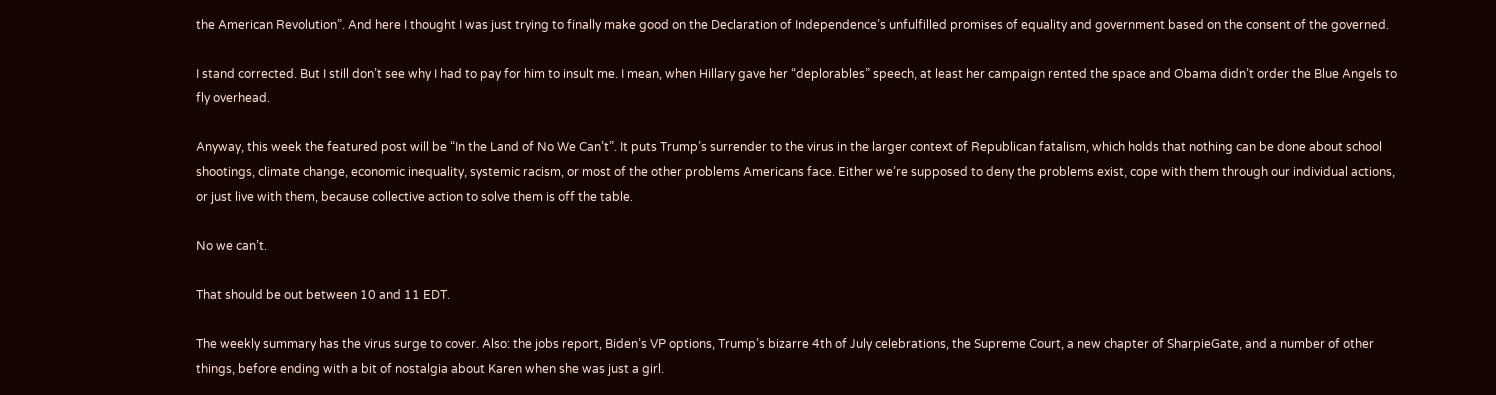the American Revolution”. And here I thought I was just trying to finally make good on the Declaration of Independence’s unfulfilled promises of equality and government based on the consent of the governed.

I stand corrected. But I still don’t see why I had to pay for him to insult me. I mean, when Hillary gave her “deplorables” speech, at least her campaign rented the space and Obama didn’t order the Blue Angels to fly overhead.

Anyway, this week the featured post will be “In the Land of No We Can’t”. It puts Trump’s surrender to the virus in the larger context of Republican fatalism, which holds that nothing can be done about school shootings, climate change, economic inequality, systemic racism, or most of the other problems Americans face. Either we’re supposed to deny the problems exist, cope with them through our individual actions, or just live with them, because collective action to solve them is off the table.

No we can’t.

That should be out between 10 and 11 EDT.

The weekly summary has the virus surge to cover. Also: the jobs report, Biden’s VP options, Trump’s bizarre 4th of July celebrations, the Supreme Court, a new chapter of SharpieGate, and a number of other things, before ending with a bit of nostalgia about Karen when she was just a girl.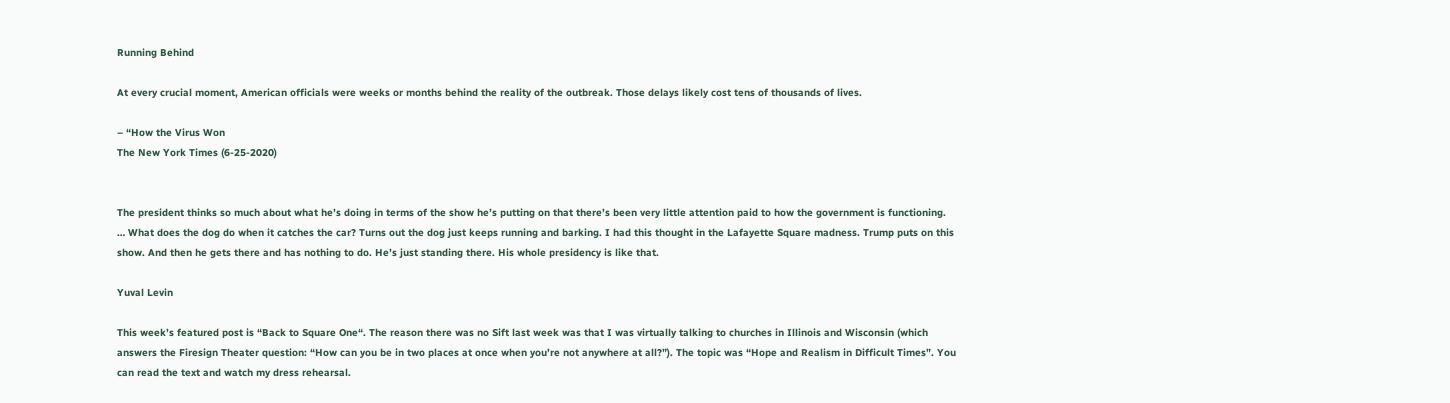Running Behind

At every crucial moment, American officials were weeks or months behind the reality of the outbreak. Those delays likely cost tens of thousands of lives.

– “How the Virus Won
The New York Times (6-25-2020)


The president thinks so much about what he’s doing in terms of the show he’s putting on that there’s been very little attention paid to how the government is functioning. … What does the dog do when it catches the car? Turns out the dog just keeps running and barking. I had this thought in the Lafayette Square madness. Trump puts on this show. And then he gets there and has nothing to do. He’s just standing there. His whole presidency is like that.

Yuval Levin

This week’s featured post is “Back to Square One“. The reason there was no Sift last week was that I was virtually talking to churches in Illinois and Wisconsin (which answers the Firesign Theater question: “How can you be in two places at once when you’re not anywhere at all?”). The topic was “Hope and Realism in Difficult Times”. You can read the text and watch my dress rehearsal.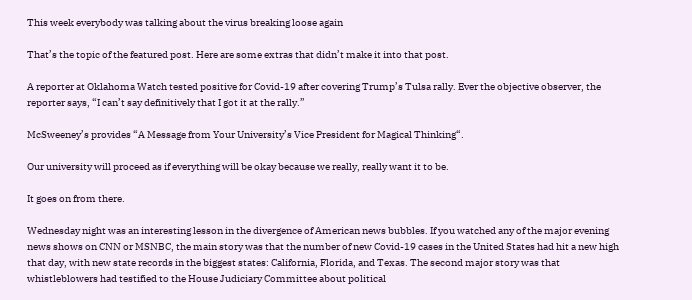This week everybody was talking about the virus breaking loose again

That’s the topic of the featured post. Here are some extras that didn’t make it into that post.

A reporter at Oklahoma Watch tested positive for Covid-19 after covering Trump’s Tulsa rally. Ever the objective observer, the reporter says, “I can’t say definitively that I got it at the rally.”

McSweeney’s provides “A Message from Your University’s Vice President for Magical Thinking“.

Our university will proceed as if everything will be okay because we really, really want it to be.

It goes on from there.

Wednesday night was an interesting lesson in the divergence of American news bubbles. If you watched any of the major evening news shows on CNN or MSNBC, the main story was that the number of new Covid-19 cases in the United States had hit a new high that day, with new state records in the biggest states: California, Florida, and Texas. The second major story was that whistleblowers had testified to the House Judiciary Committee about political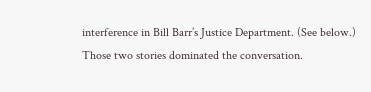interference in Bill Barr’s Justice Department. (See below.) Those two stories dominated the conversation.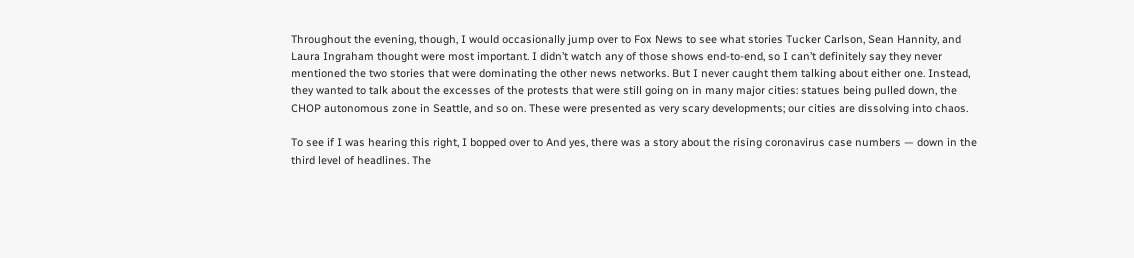Throughout the evening, though, I would occasionally jump over to Fox News to see what stories Tucker Carlson, Sean Hannity, and Laura Ingraham thought were most important. I didn’t watch any of those shows end-to-end, so I can’t definitely say they never mentioned the two stories that were dominating the other news networks. But I never caught them talking about either one. Instead, they wanted to talk about the excesses of the protests that were still going on in many major cities: statues being pulled down, the CHOP autonomous zone in Seattle, and so on. These were presented as very scary developments; our cities are dissolving into chaos.

To see if I was hearing this right, I bopped over to And yes, there was a story about the rising coronavirus case numbers — down in the third level of headlines. The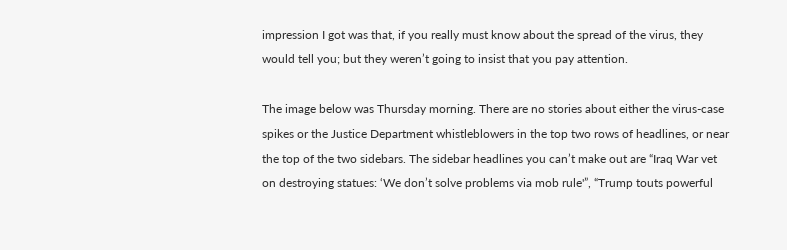impression I got was that, if you really must know about the spread of the virus, they would tell you; but they weren’t going to insist that you pay attention.

The image below was Thursday morning. There are no stories about either the virus-case spikes or the Justice Department whistleblowers in the top two rows of headlines, or near the top of the two sidebars. The sidebar headlines you can’t make out are “Iraq War vet on destroying statues: ‘We don’t solve problems via mob rule'”, “Trump touts powerful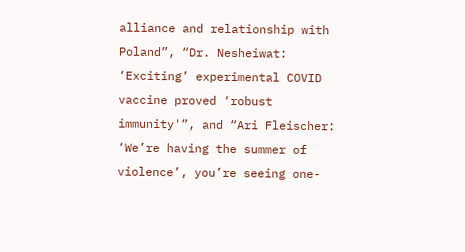alliance and relationship with Poland”, “Dr. Nesheiwat: ‘Exciting’ experimental COVID vaccine proved ‘robust immunity'”, and “Ari Fleischer: ‘We’re having the summer of violence’, you’re seeing one-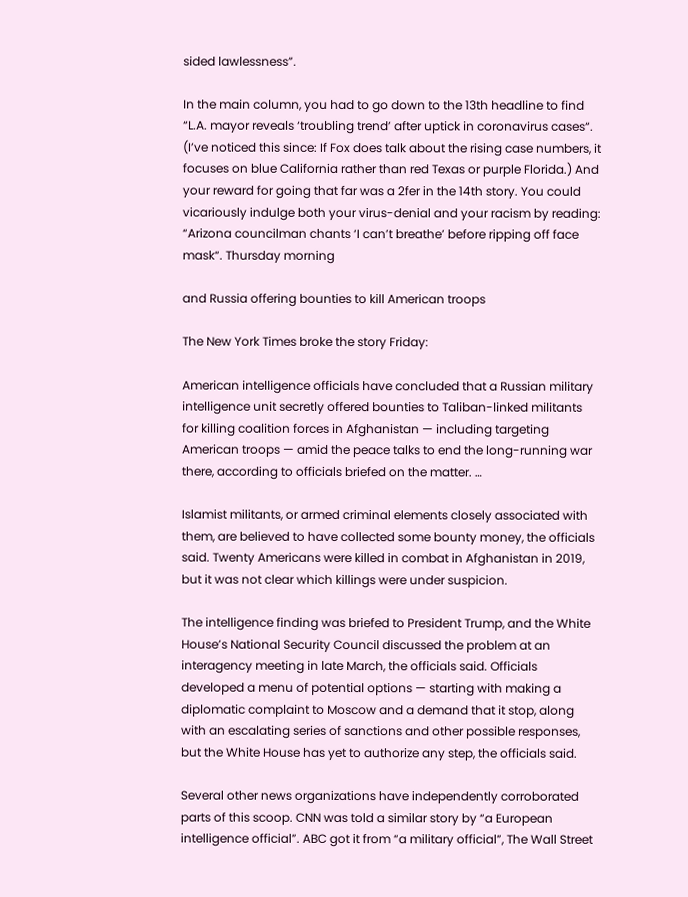sided lawlessness”.

In the main column, you had to go down to the 13th headline to find “L.A. mayor reveals ‘troubling trend’ after uptick in coronavirus cases“. (I’ve noticed this since: If Fox does talk about the rising case numbers, it focuses on blue California rather than red Texas or purple Florida.) And your reward for going that far was a 2fer in the 14th story. You could vicariously indulge both your virus-denial and your racism by reading: “Arizona councilman chants ‘I can’t breathe’ before ripping off face mask“. Thursday morning

and Russia offering bounties to kill American troops

The New York Times broke the story Friday:

American intelligence officials have concluded that a Russian military intelligence unit secretly offered bounties to Taliban-linked militants for killing coalition forces in Afghanistan — including targeting American troops — amid the peace talks to end the long-running war there, according to officials briefed on the matter. …

Islamist militants, or armed criminal elements closely associated with them, are believed to have collected some bounty money, the officials said. Twenty Americans were killed in combat in Afghanistan in 2019, but it was not clear which killings were under suspicion.

The intelligence finding was briefed to President Trump, and the White House’s National Security Council discussed the problem at an interagency meeting in late March, the officials said. Officials developed a menu of potential options — starting with making a diplomatic complaint to Moscow and a demand that it stop, along with an escalating series of sanctions and other possible responses, but the White House has yet to authorize any step, the officials said.

Several other news organizations have independently corroborated parts of this scoop. CNN was told a similar story by “a European intelligence official”. ABC got it from “a military official”, The Wall Street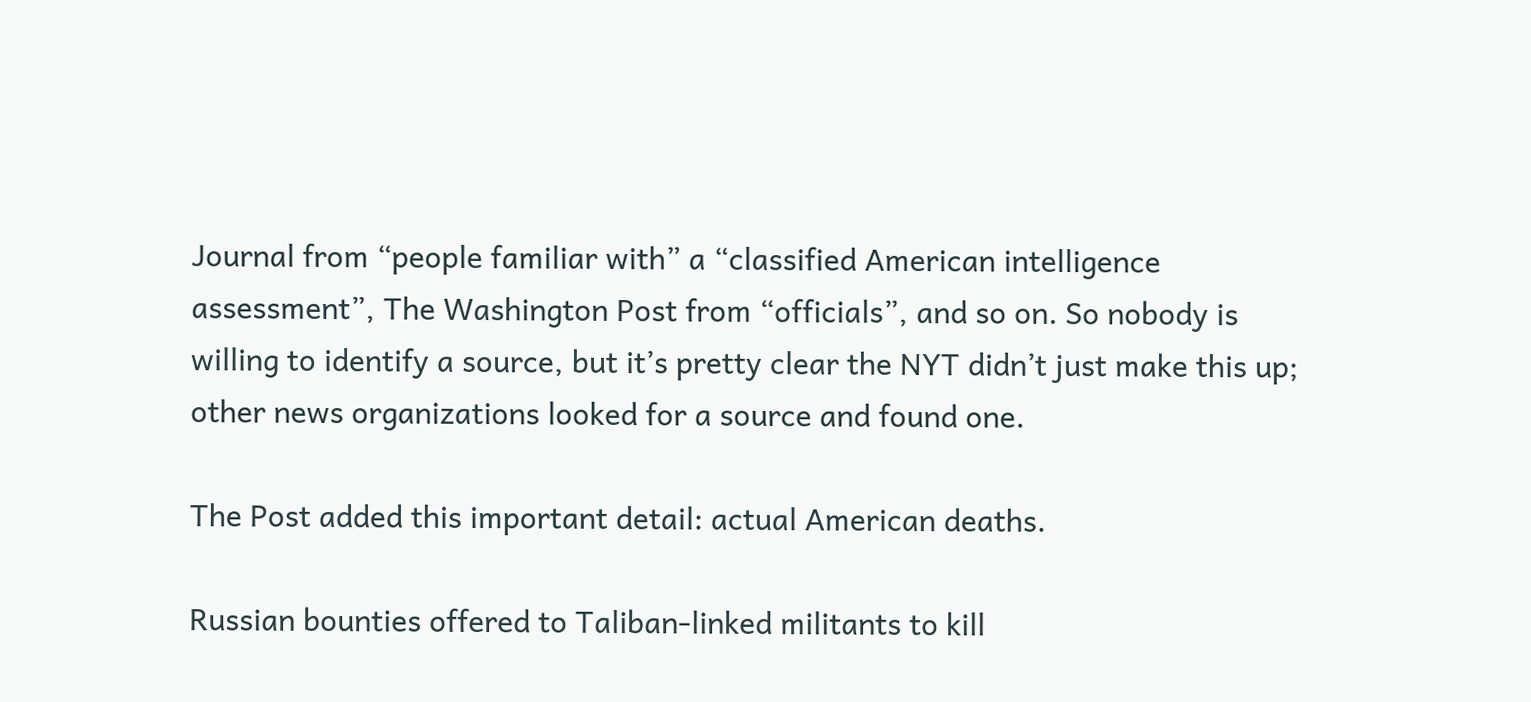Journal from “people familiar with” a “classified American intelligence assessment”, The Washington Post from “officials”, and so on. So nobody is willing to identify a source, but it’s pretty clear the NYT didn’t just make this up; other news organizations looked for a source and found one.

The Post added this important detail: actual American deaths.

Russian bounties offered to Taliban-linked militants to kill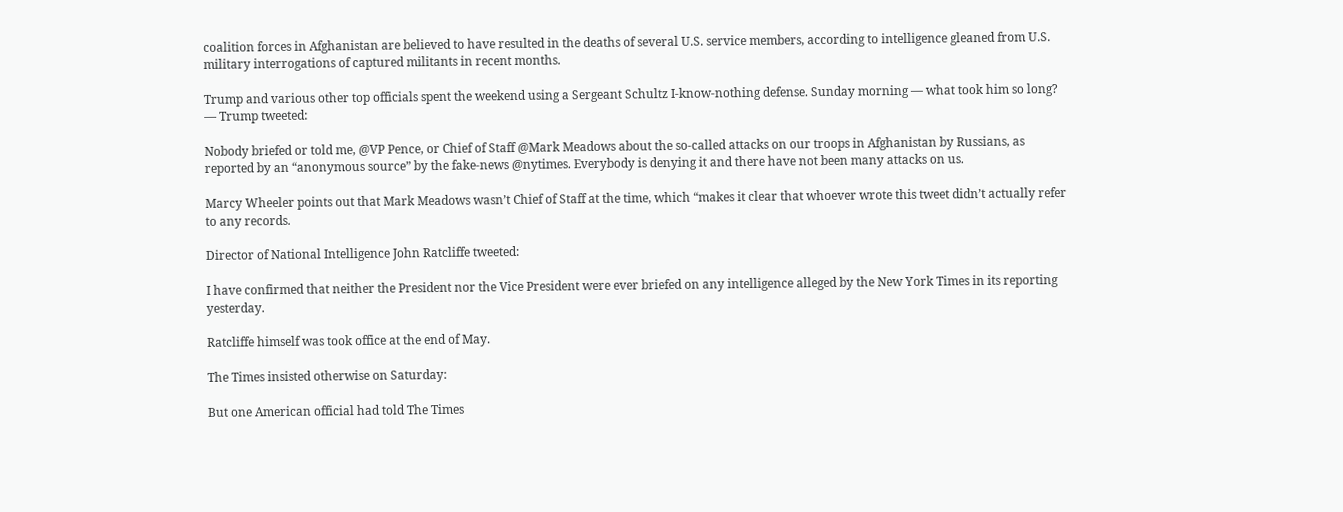coalition forces in Afghanistan are believed to have resulted in the deaths of several U.S. service members, according to intelligence gleaned from U.S. military interrogations of captured militants in recent months.

Trump and various other top officials spent the weekend using a Sergeant Schultz I-know-nothing defense. Sunday morning — what took him so long? — Trump tweeted:

Nobody briefed or told me, @VP Pence, or Chief of Staff @Mark Meadows about the so-called attacks on our troops in Afghanistan by Russians, as reported by an “anonymous source” by the fake-news @nytimes. Everybody is denying it and there have not been many attacks on us.

Marcy Wheeler points out that Mark Meadows wasn’t Chief of Staff at the time, which “makes it clear that whoever wrote this tweet didn’t actually refer to any records.

Director of National Intelligence John Ratcliffe tweeted:

I have confirmed that neither the President nor the Vice President were ever briefed on any intelligence alleged by the New York Times in its reporting yesterday.

Ratcliffe himself was took office at the end of May.

The Times insisted otherwise on Saturday:

But one American official had told The Times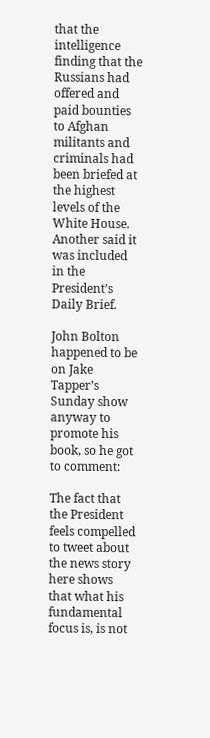that the intelligence finding that the Russians had offered and paid bounties to Afghan militants and criminals had been briefed at the highest levels of the White House. Another said it was included in the President’s Daily Brief.

John Bolton happened to be on Jake Tapper’s Sunday show anyway to promote his book, so he got to comment:

The fact that the President feels compelled to tweet about the news story here shows that what his fundamental focus is, is not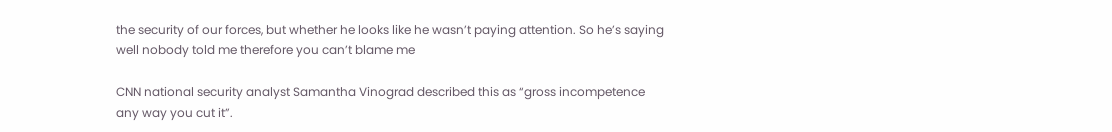the security of our forces, but whether he looks like he wasn’t paying attention. So he’s saying well nobody told me therefore you can’t blame me

CNN national security analyst Samantha Vinograd described this as “gross incompetence any way you cut it”.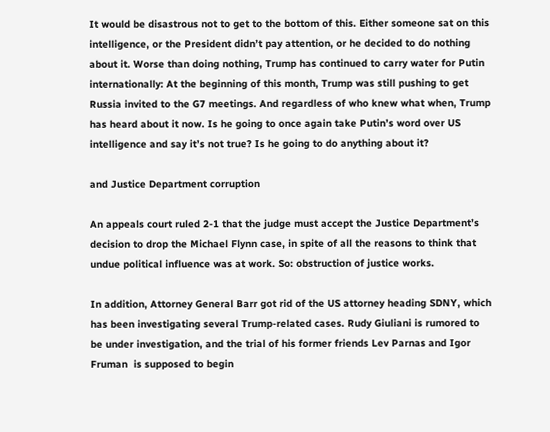It would be disastrous not to get to the bottom of this. Either someone sat on this intelligence, or the President didn’t pay attention, or he decided to do nothing about it. Worse than doing nothing, Trump has continued to carry water for Putin internationally: At the beginning of this month, Trump was still pushing to get Russia invited to the G7 meetings. And regardless of who knew what when, Trump has heard about it now. Is he going to once again take Putin’s word over US intelligence and say it’s not true? Is he going to do anything about it?

and Justice Department corruption

An appeals court ruled 2-1 that the judge must accept the Justice Department’s decision to drop the Michael Flynn case, in spite of all the reasons to think that undue political influence was at work. So: obstruction of justice works.

In addition, Attorney General Barr got rid of the US attorney heading SDNY, which has been investigating several Trump-related cases. Rudy Giuliani is rumored to be under investigation, and the trial of his former friends Lev Parnas and Igor Fruman  is supposed to begin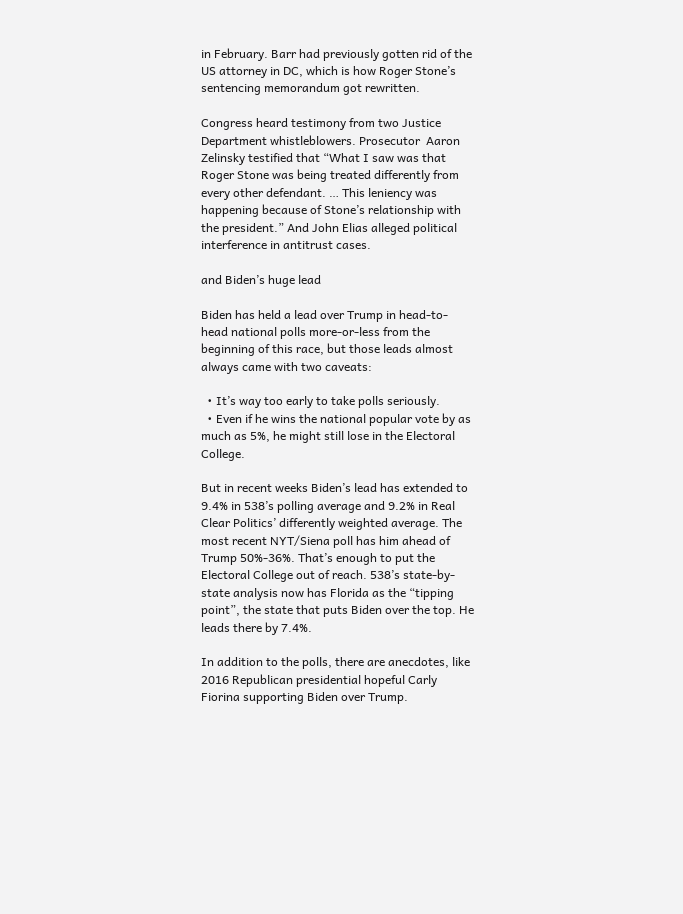in February. Barr had previously gotten rid of the US attorney in DC, which is how Roger Stone’s sentencing memorandum got rewritten.

Congress heard testimony from two Justice Department whistleblowers. Prosecutor  Aaron Zelinsky testified that “What I saw was that Roger Stone was being treated differently from every other defendant. … This leniency was happening because of Stone’s relationship with the president.” And John Elias alleged political interference in antitrust cases.

and Biden’s huge lead

Biden has held a lead over Trump in head-to-head national polls more-or-less from the beginning of this race, but those leads almost always came with two caveats:

  • It’s way too early to take polls seriously.
  • Even if he wins the national popular vote by as much as 5%, he might still lose in the Electoral College.

But in recent weeks Biden’s lead has extended to 9.4% in 538’s polling average and 9.2% in Real Clear Politics’ differently weighted average. The most recent NYT/Siena poll has him ahead of Trump 50%-36%. That’s enough to put the Electoral College out of reach. 538’s state-by-state analysis now has Florida as the “tipping point”, the state that puts Biden over the top. He leads there by 7.4%.

In addition to the polls, there are anecdotes, like 2016 Republican presidential hopeful Carly Fiorina supporting Biden over Trump.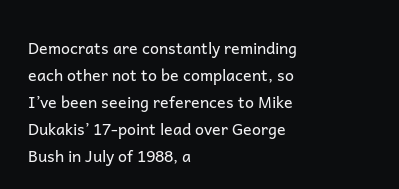Democrats are constantly reminding each other not to be complacent, so I’ve been seeing references to Mike Dukakis’ 17-point lead over George Bush in July of 1988, a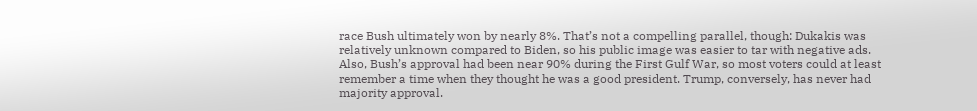race Bush ultimately won by nearly 8%. That’s not a compelling parallel, though: Dukakis was relatively unknown compared to Biden, so his public image was easier to tar with negative ads. Also, Bush’s approval had been near 90% during the First Gulf War, so most voters could at least remember a time when they thought he was a good president. Trump, conversely, has never had majority approval.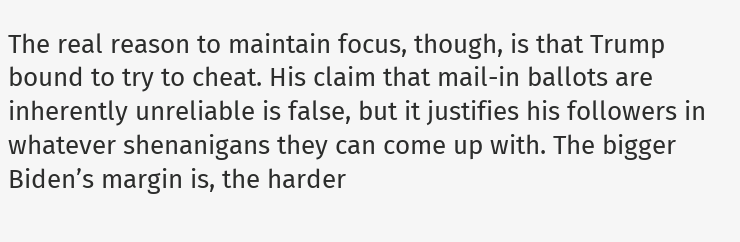The real reason to maintain focus, though, is that Trump bound to try to cheat. His claim that mail-in ballots are inherently unreliable is false, but it justifies his followers in whatever shenanigans they can come up with. The bigger Biden’s margin is, the harder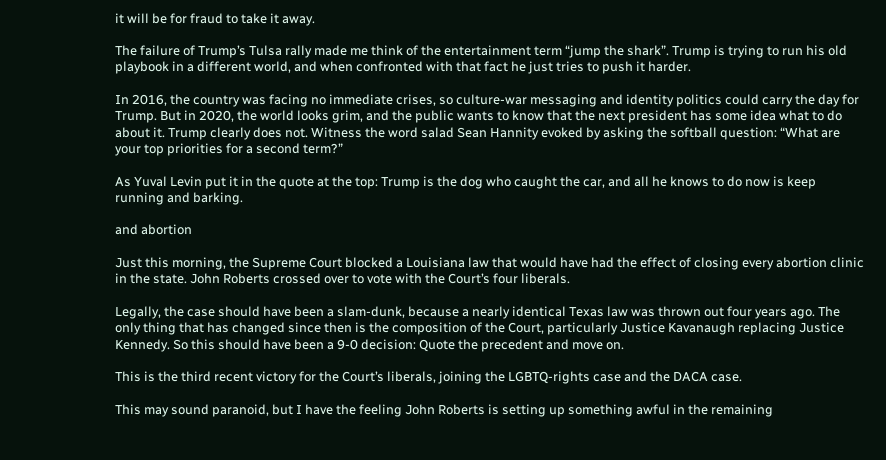it will be for fraud to take it away.

The failure of Trump’s Tulsa rally made me think of the entertainment term “jump the shark”. Trump is trying to run his old playbook in a different world, and when confronted with that fact he just tries to push it harder.

In 2016, the country was facing no immediate crises, so culture-war messaging and identity politics could carry the day for Trump. But in 2020, the world looks grim, and the public wants to know that the next president has some idea what to do about it. Trump clearly does not. Witness the word salad Sean Hannity evoked by asking the softball question: “What are your top priorities for a second term?”

As Yuval Levin put it in the quote at the top: Trump is the dog who caught the car, and all he knows to do now is keep running and barking.

and abortion

Just this morning, the Supreme Court blocked a Louisiana law that would have had the effect of closing every abortion clinic in the state. John Roberts crossed over to vote with the Court’s four liberals.

Legally, the case should have been a slam-dunk, because a nearly identical Texas law was thrown out four years ago. The only thing that has changed since then is the composition of the Court, particularly Justice Kavanaugh replacing Justice Kennedy. So this should have been a 9-0 decision: Quote the precedent and move on.

This is the third recent victory for the Court’s liberals, joining the LGBTQ-rights case and the DACA case.

This may sound paranoid, but I have the feeling John Roberts is setting up something awful in the remaining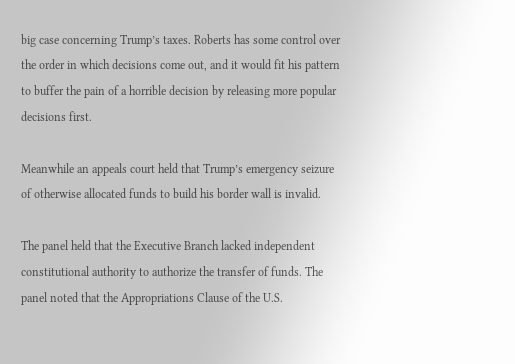big case concerning Trump’s taxes. Roberts has some control over the order in which decisions come out, and it would fit his pattern to buffer the pain of a horrible decision by releasing more popular decisions first.

Meanwhile an appeals court held that Trump’s emergency seizure of otherwise allocated funds to build his border wall is invalid.

The panel held that the Executive Branch lacked independent constitutional authority to authorize the transfer of funds. The panel noted that the Appropriations Clause of the U.S.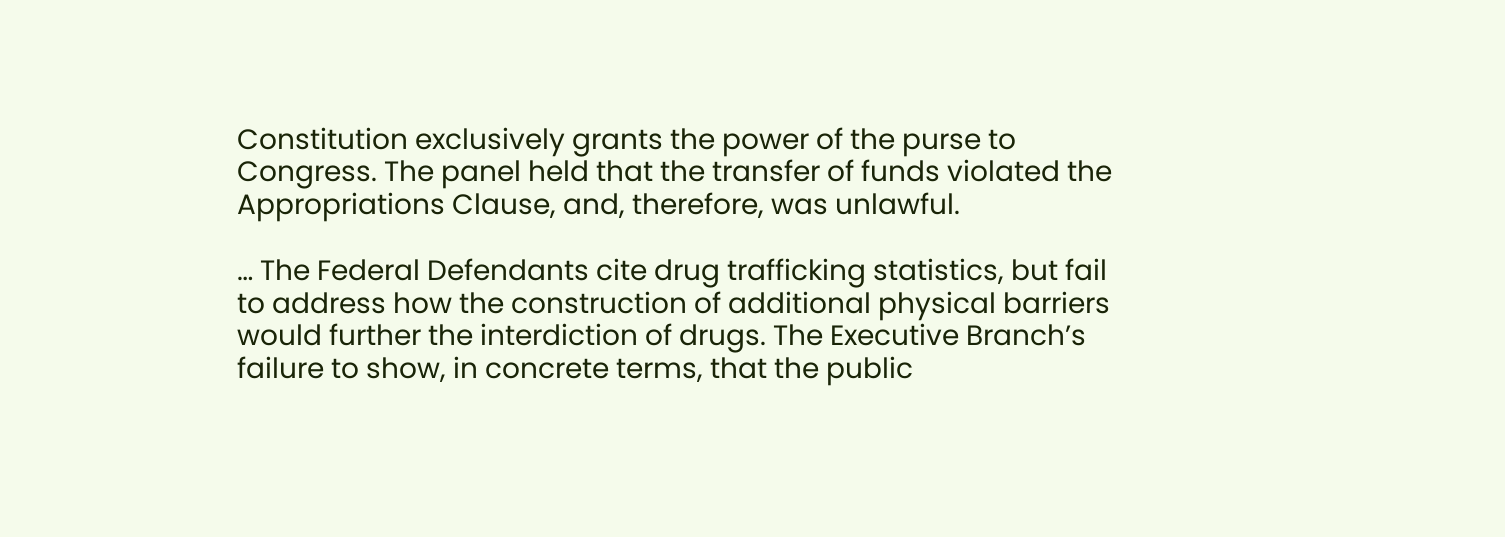Constitution exclusively grants the power of the purse to Congress. The panel held that the transfer of funds violated the Appropriations Clause, and, therefore, was unlawful.

… The Federal Defendants cite drug trafficking statistics, but fail to address how the construction of additional physical barriers would further the interdiction of drugs. The Executive Branch’s failure to show, in concrete terms, that the public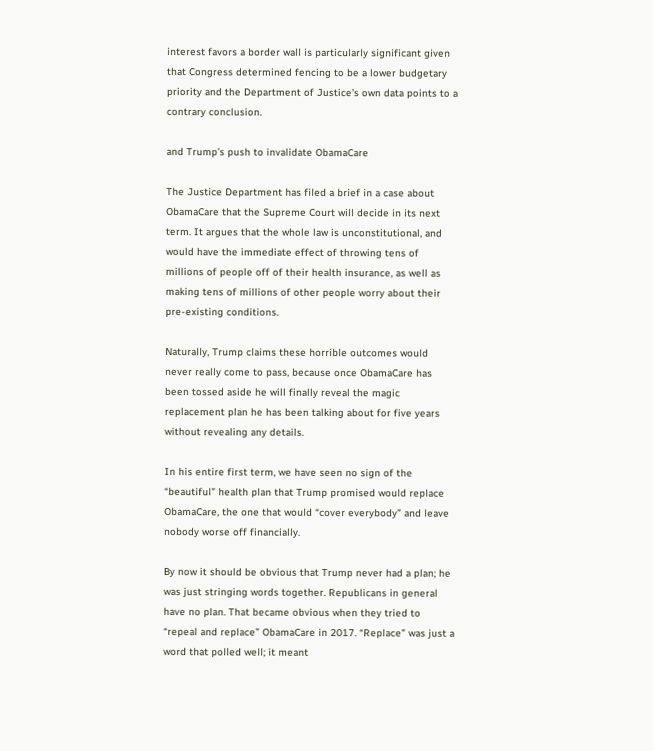interest favors a border wall is particularly significant given that Congress determined fencing to be a lower budgetary priority and the Department of Justice’s own data points to a contrary conclusion.

and Trump’s push to invalidate ObamaCare

The Justice Department has filed a brief in a case about ObamaCare that the Supreme Court will decide in its next term. It argues that the whole law is unconstitutional, and would have the immediate effect of throwing tens of millions of people off of their health insurance, as well as making tens of millions of other people worry about their pre-existing conditions.

Naturally, Trump claims these horrible outcomes would never really come to pass, because once ObamaCare has been tossed aside he will finally reveal the magic replacement plan he has been talking about for five years without revealing any details.

In his entire first term, we have seen no sign of the “beautiful” health plan that Trump promised would replace ObamaCare, the one that would “cover everybody” and leave nobody worse off financially.

By now it should be obvious that Trump never had a plan; he was just stringing words together. Republicans in general have no plan. That became obvious when they tried to “repeal and replace” ObamaCare in 2017. “Replace” was just a word that polled well; it meant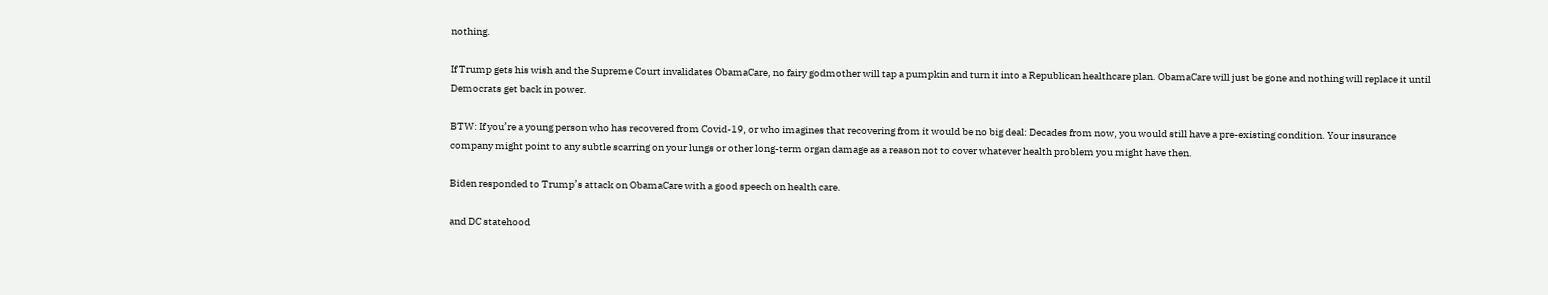nothing.

If Trump gets his wish and the Supreme Court invalidates ObamaCare, no fairy godmother will tap a pumpkin and turn it into a Republican healthcare plan. ObamaCare will just be gone and nothing will replace it until Democrats get back in power.

BTW: If you’re a young person who has recovered from Covid-19, or who imagines that recovering from it would be no big deal: Decades from now, you would still have a pre-existing condition. Your insurance company might point to any subtle scarring on your lungs or other long-term organ damage as a reason not to cover whatever health problem you might have then.

Biden responded to Trump’s attack on ObamaCare with a good speech on health care.

and DC statehood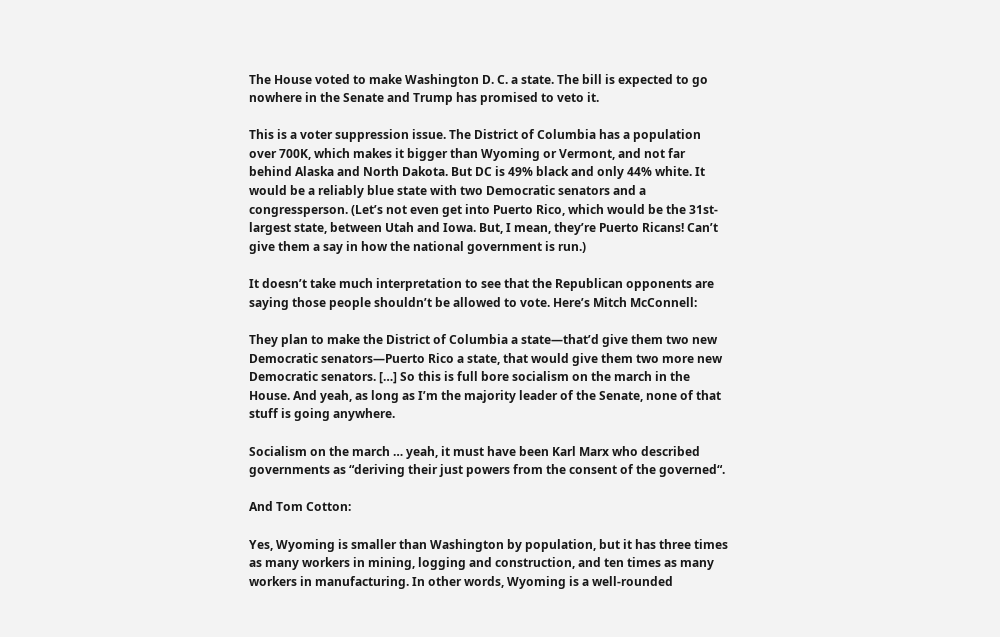The House voted to make Washington D. C. a state. The bill is expected to go nowhere in the Senate and Trump has promised to veto it.

This is a voter suppression issue. The District of Columbia has a population over 700K, which makes it bigger than Wyoming or Vermont, and not far behind Alaska and North Dakota. But DC is 49% black and only 44% white. It would be a reliably blue state with two Democratic senators and a congressperson. (Let’s not even get into Puerto Rico, which would be the 31st-largest state, between Utah and Iowa. But, I mean, they’re Puerto Ricans! Can’t give them a say in how the national government is run.)

It doesn’t take much interpretation to see that the Republican opponents are saying those people shouldn’t be allowed to vote. Here’s Mitch McConnell:

They plan to make the District of Columbia a state—that’d give them two new Democratic senators—Puerto Rico a state, that would give them two more new Democratic senators. […] So this is full bore socialism on the march in the House. And yeah, as long as I’m the majority leader of the Senate, none of that stuff is going anywhere.

Socialism on the march … yeah, it must have been Karl Marx who described governments as “deriving their just powers from the consent of the governed“.

And Tom Cotton:

Yes, Wyoming is smaller than Washington by population, but it has three times as many workers in mining, logging and construction, and ten times as many workers in manufacturing. In other words, Wyoming is a well-rounded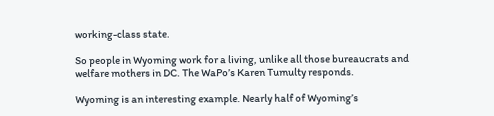working-class state.

So people in Wyoming work for a living, unlike all those bureaucrats and welfare mothers in DC. The WaPo’s Karen Tumulty responds.

Wyoming is an interesting example. Nearly half of Wyoming’s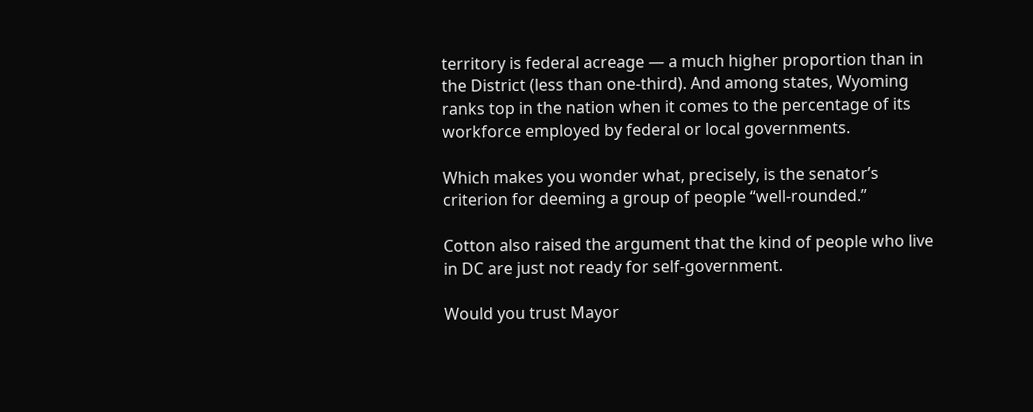territory is federal acreage — a much higher proportion than in the District (less than one-third). And among states, Wyoming ranks top in the nation when it comes to the percentage of its workforce employed by federal or local governments.

Which makes you wonder what, precisely, is the senator’s criterion for deeming a group of people “well-rounded.”

Cotton also raised the argument that the kind of people who live in DC are just not ready for self-government.

Would you trust Mayor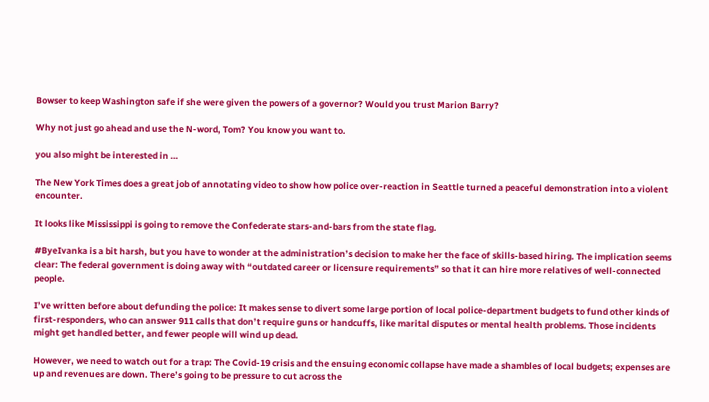Bowser to keep Washington safe if she were given the powers of a governor? Would you trust Marion Barry?

Why not just go ahead and use the N-word, Tom? You know you want to.

you also might be interested in …

The New York Times does a great job of annotating video to show how police over-reaction in Seattle turned a peaceful demonstration into a violent encounter.

It looks like Mississippi is going to remove the Confederate stars-and-bars from the state flag.

#ByeIvanka is a bit harsh, but you have to wonder at the administration’s decision to make her the face of skills-based hiring. The implication seems clear: The federal government is doing away with “outdated career or licensure requirements” so that it can hire more relatives of well-connected people.

I’ve written before about defunding the police: It makes sense to divert some large portion of local police-department budgets to fund other kinds of first-responders, who can answer 911 calls that don’t require guns or handcuffs, like marital disputes or mental health problems. Those incidents might get handled better, and fewer people will wind up dead.

However, we need to watch out for a trap: The Covid-19 crisis and the ensuing economic collapse have made a shambles of local budgets; expenses are up and revenues are down. There’s going to be pressure to cut across the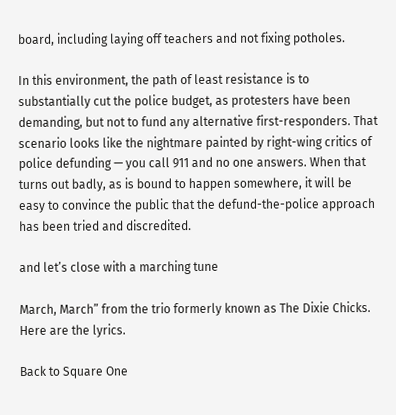board, including laying off teachers and not fixing potholes.

In this environment, the path of least resistance is to substantially cut the police budget, as protesters have been demanding, but not to fund any alternative first-responders. That scenario looks like the nightmare painted by right-wing critics of police defunding — you call 911 and no one answers. When that turns out badly, as is bound to happen somewhere, it will be easy to convince the public that the defund-the-police approach has been tried and discredited.

and let’s close with a marching tune

March, March” from the trio formerly known as The Dixie Chicks. Here are the lyrics.

Back to Square One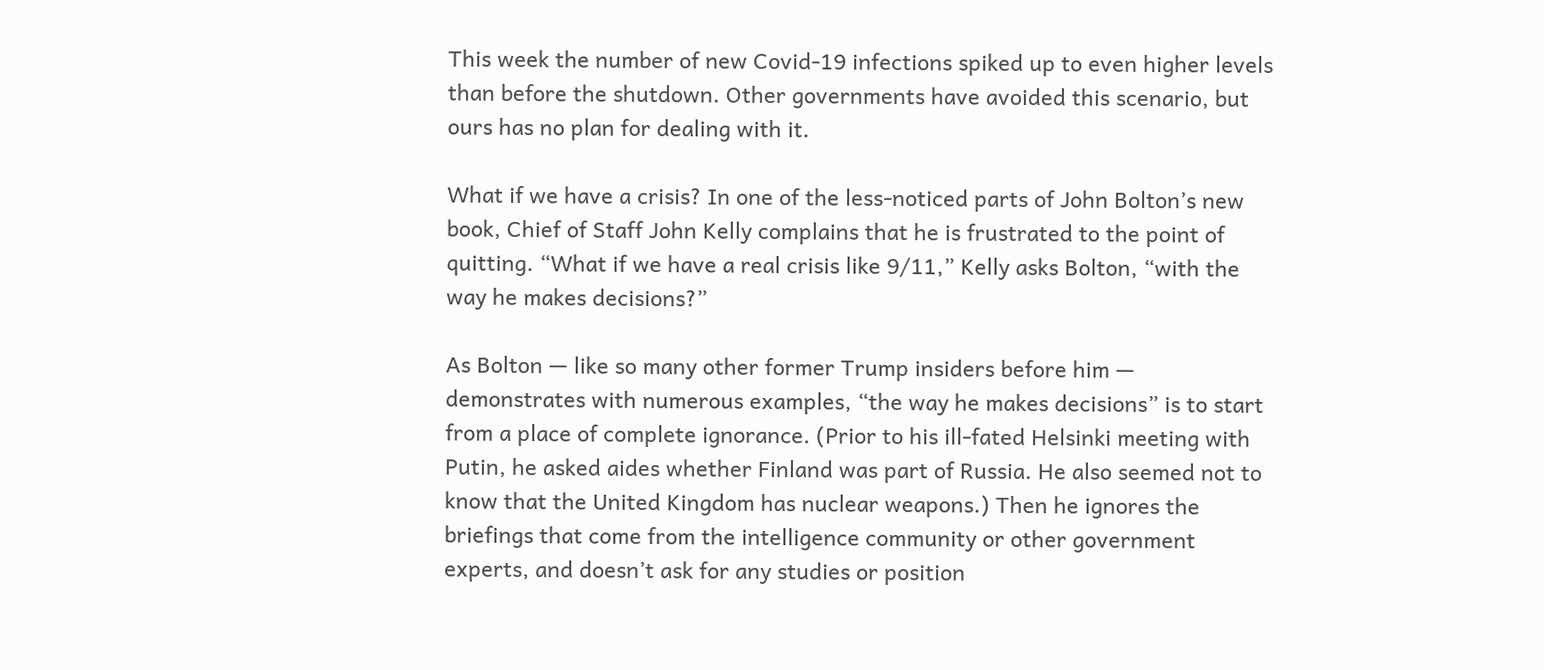This week the number of new Covid-19 infections spiked up to even higher levels than before the shutdown. Other governments have avoided this scenario, but ours has no plan for dealing with it.

What if we have a crisis? In one of the less-noticed parts of John Bolton’s new book, Chief of Staff John Kelly complains that he is frustrated to the point of quitting. “What if we have a real crisis like 9/11,” Kelly asks Bolton, “with the way he makes decisions?”

As Bolton — like so many other former Trump insiders before him — demonstrates with numerous examples, “the way he makes decisions” is to start from a place of complete ignorance. (Prior to his ill-fated Helsinki meeting with Putin, he asked aides whether Finland was part of Russia. He also seemed not to know that the United Kingdom has nuclear weapons.) Then he ignores the briefings that come from the intelligence community or other government experts, and doesn’t ask for any studies or position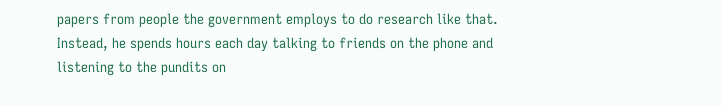papers from people the government employs to do research like that. Instead, he spends hours each day talking to friends on the phone and listening to the pundits on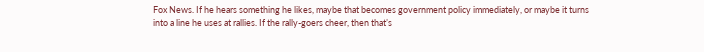Fox News. If he hears something he likes, maybe that becomes government policy immediately, or maybe it turns into a line he uses at rallies. If the rally-goers cheer, then that’s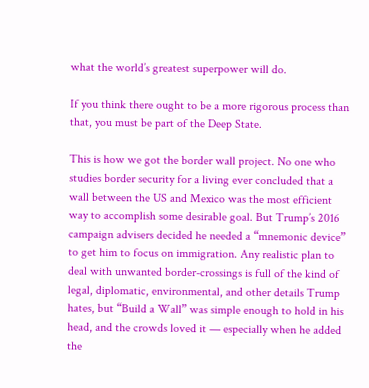what the world’s greatest superpower will do.

If you think there ought to be a more rigorous process than that, you must be part of the Deep State.

This is how we got the border wall project. No one who studies border security for a living ever concluded that a wall between the US and Mexico was the most efficient way to accomplish some desirable goal. But Trump’s 2016 campaign advisers decided he needed a “mnemonic device” to get him to focus on immigration. Any realistic plan to deal with unwanted border-crossings is full of the kind of legal, diplomatic, environmental, and other details Trump hates, but “Build a Wall” was simple enough to hold in his head, and the crowds loved it — especially when he added the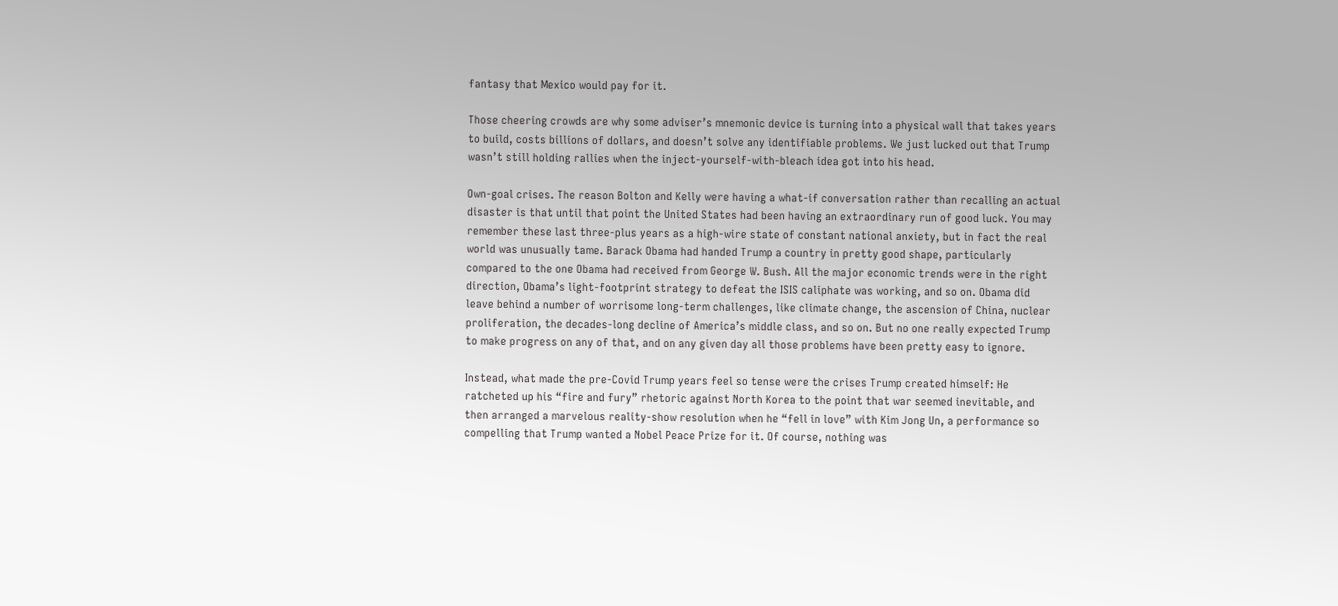fantasy that Mexico would pay for it.

Those cheering crowds are why some adviser’s mnemonic device is turning into a physical wall that takes years to build, costs billions of dollars, and doesn’t solve any identifiable problems. We just lucked out that Trump wasn’t still holding rallies when the inject-yourself-with-bleach idea got into his head.

Own-goal crises. The reason Bolton and Kelly were having a what-if conversation rather than recalling an actual disaster is that until that point the United States had been having an extraordinary run of good luck. You may remember these last three-plus years as a high-wire state of constant national anxiety, but in fact the real world was unusually tame. Barack Obama had handed Trump a country in pretty good shape, particularly compared to the one Obama had received from George W. Bush. All the major economic trends were in the right direction, Obama’s light-footprint strategy to defeat the ISIS caliphate was working, and so on. Obama did leave behind a number of worrisome long-term challenges, like climate change, the ascension of China, nuclear proliferation, the decades-long decline of America’s middle class, and so on. But no one really expected Trump to make progress on any of that, and on any given day all those problems have been pretty easy to ignore.

Instead, what made the pre-Covid Trump years feel so tense were the crises Trump created himself: He ratcheted up his “fire and fury” rhetoric against North Korea to the point that war seemed inevitable, and then arranged a marvelous reality-show resolution when he “fell in love” with Kim Jong Un, a performance so compelling that Trump wanted a Nobel Peace Prize for it. Of course, nothing was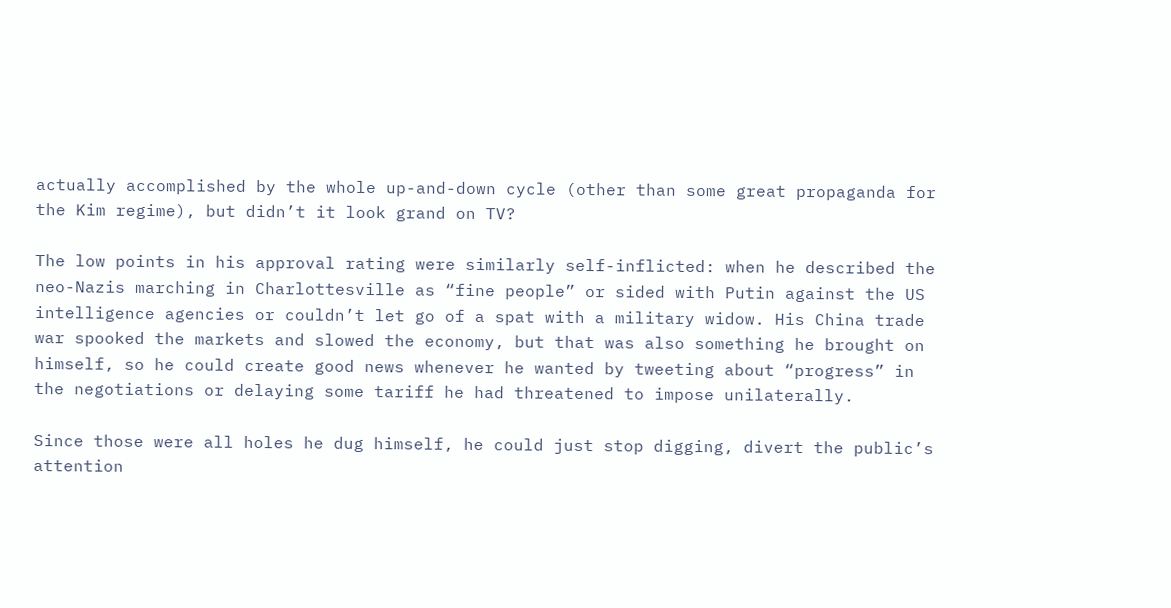actually accomplished by the whole up-and-down cycle (other than some great propaganda for the Kim regime), but didn’t it look grand on TV?

The low points in his approval rating were similarly self-inflicted: when he described the neo-Nazis marching in Charlottesville as “fine people” or sided with Putin against the US intelligence agencies or couldn’t let go of a spat with a military widow. His China trade war spooked the markets and slowed the economy, but that was also something he brought on himself, so he could create good news whenever he wanted by tweeting about “progress” in the negotiations or delaying some tariff he had threatened to impose unilaterally.

Since those were all holes he dug himself, he could just stop digging, divert the public’s attention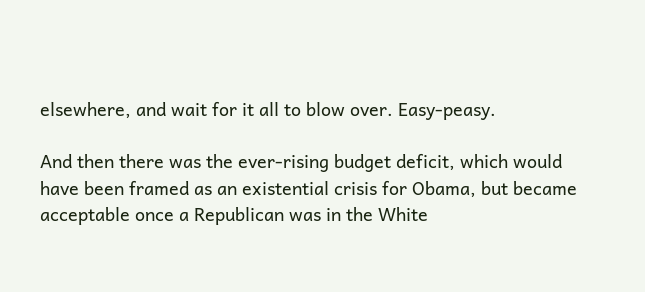elsewhere, and wait for it all to blow over. Easy-peasy.

And then there was the ever-rising budget deficit, which would have been framed as an existential crisis for Obama, but became acceptable once a Republican was in the White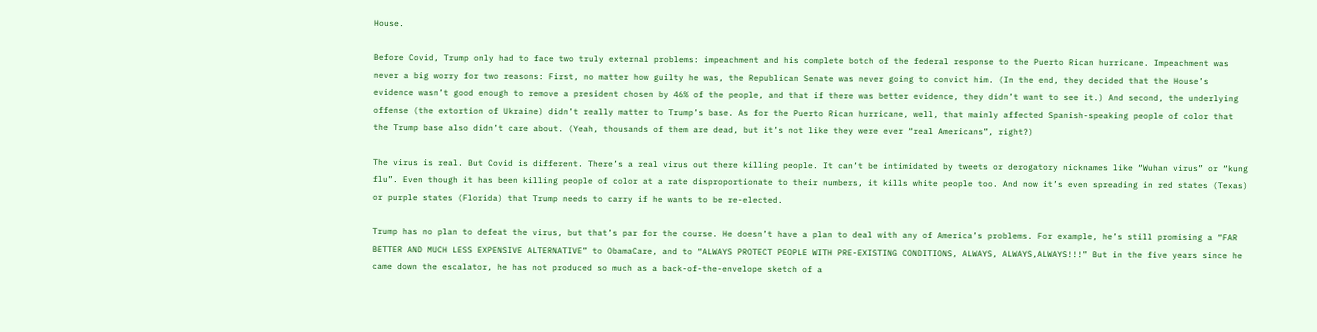House.

Before Covid, Trump only had to face two truly external problems: impeachment and his complete botch of the federal response to the Puerto Rican hurricane. Impeachment was never a big worry for two reasons: First, no matter how guilty he was, the Republican Senate was never going to convict him. (In the end, they decided that the House’s evidence wasn’t good enough to remove a president chosen by 46% of the people, and that if there was better evidence, they didn’t want to see it.) And second, the underlying offense (the extortion of Ukraine) didn’t really matter to Trump’s base. As for the Puerto Rican hurricane, well, that mainly affected Spanish-speaking people of color that the Trump base also didn’t care about. (Yeah, thousands of them are dead, but it’s not like they were ever “real Americans”, right?)

The virus is real. But Covid is different. There’s a real virus out there killing people. It can’t be intimidated by tweets or derogatory nicknames like “Wuhan virus” or “kung flu”. Even though it has been killing people of color at a rate disproportionate to their numbers, it kills white people too. And now it’s even spreading in red states (Texas) or purple states (Florida) that Trump needs to carry if he wants to be re-elected.

Trump has no plan to defeat the virus, but that’s par for the course. He doesn’t have a plan to deal with any of America’s problems. For example, he’s still promising a “FAR BETTER AND MUCH LESS EXPENSIVE ALTERNATIVE” to ObamaCare, and to “ALWAYS PROTECT PEOPLE WITH PRE-EXISTING CONDITIONS, ALWAYS, ALWAYS,ALWAYS!!!” But in the five years since he came down the escalator, he has not produced so much as a back-of-the-envelope sketch of a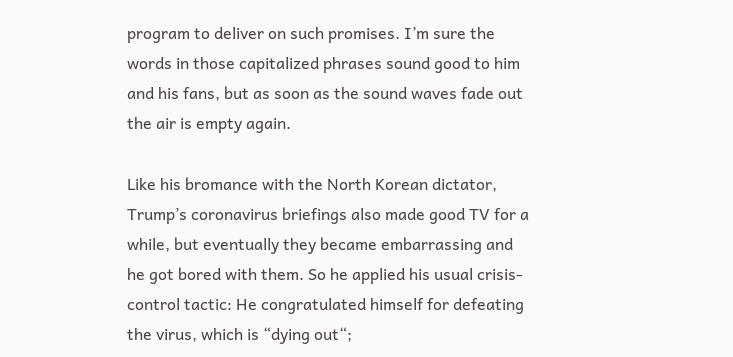program to deliver on such promises. I’m sure the words in those capitalized phrases sound good to him and his fans, but as soon as the sound waves fade out the air is empty again.

Like his bromance with the North Korean dictator, Trump’s coronavirus briefings also made good TV for a while, but eventually they became embarrassing and he got bored with them. So he applied his usual crisis-control tactic: He congratulated himself for defeating the virus, which is “dying out“;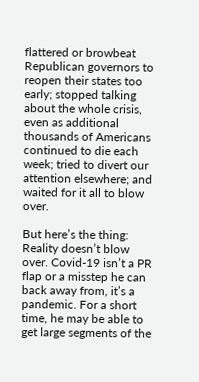flattered or browbeat Republican governors to reopen their states too early; stopped talking about the whole crisis, even as additional thousands of Americans continued to die each week; tried to divert our attention elsewhere; and waited for it all to blow over.

But here’s the thing: Reality doesn’t blow over. Covid-19 isn’t a PR flap or a misstep he can back away from, it’s a pandemic. For a short time, he may be able to get large segments of the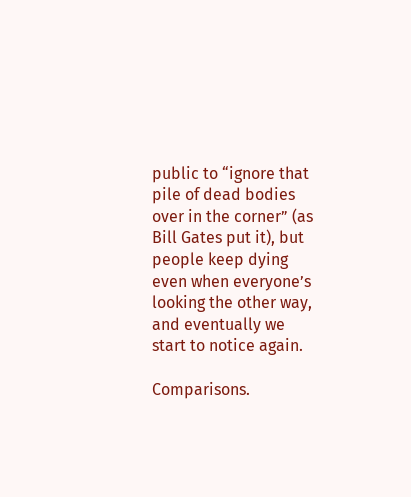public to “ignore that pile of dead bodies over in the corner” (as Bill Gates put it), but people keep dying even when everyone’s looking the other way, and eventually we start to notice again.

Comparisons.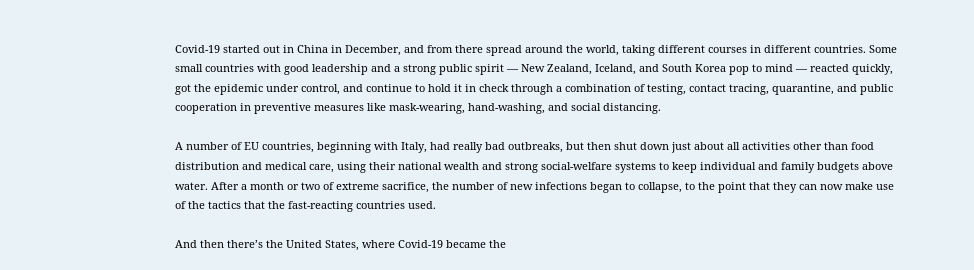Covid-19 started out in China in December, and from there spread around the world, taking different courses in different countries. Some small countries with good leadership and a strong public spirit — New Zealand, Iceland, and South Korea pop to mind — reacted quickly, got the epidemic under control, and continue to hold it in check through a combination of testing, contact tracing, quarantine, and public cooperation in preventive measures like mask-wearing, hand-washing, and social distancing.

A number of EU countries, beginning with Italy, had really bad outbreaks, but then shut down just about all activities other than food distribution and medical care, using their national wealth and strong social-welfare systems to keep individual and family budgets above water. After a month or two of extreme sacrifice, the number of new infections began to collapse, to the point that they can now make use of the tactics that the fast-reacting countries used.

And then there’s the United States, where Covid-19 became the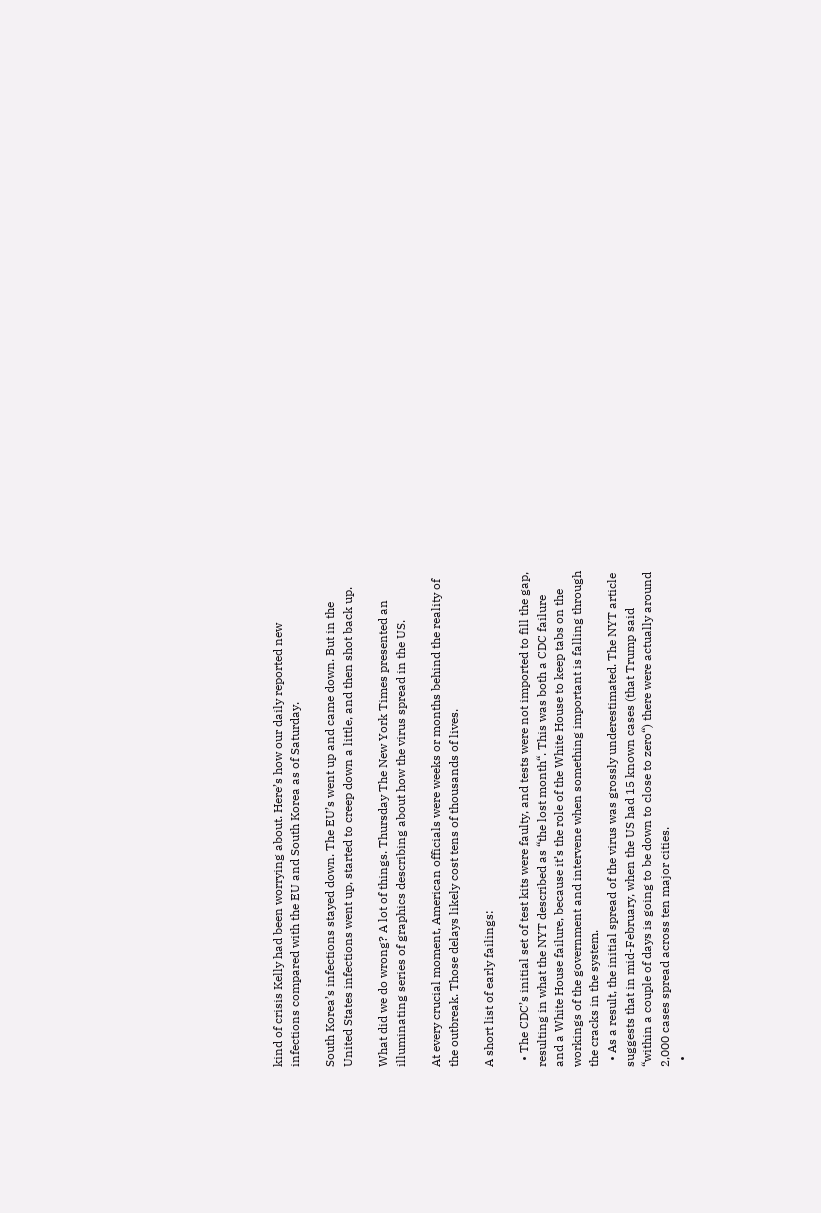kind of crisis Kelly had been worrying about. Here’s how our daily reported new infections compared with the EU and South Korea as of Saturday.

South Korea’s infections stayed down. The EU’s went up and came down. But in the United States infections went up, started to creep down a little, and then shot back up.

What did we do wrong? A lot of things. Thursday The New York Times presented an illuminating series of graphics describing about how the virus spread in the US.

At every crucial moment, American officials were weeks or months behind the reality of the outbreak. Those delays likely cost tens of thousands of lives.

A short list of early failings:

  • The CDC’s initial set of test kits were faulty, and tests were not imported to fill the gap, resulting in what the NYT described as “the lost month“. This was both a CDC failure and a White House failure, because it’s the role of the White House to keep tabs on the workings of the government and intervene when something important is falling through the cracks in the system.
  • As a result, the initial spread of the virus was grossly underestimated. The NYT article suggests that in mid-February, when the US had 15 known cases (that Trump said “within a couple of days is going to be down to close to zero“) there were actually around 2,000 cases spread across ten major cities.
  •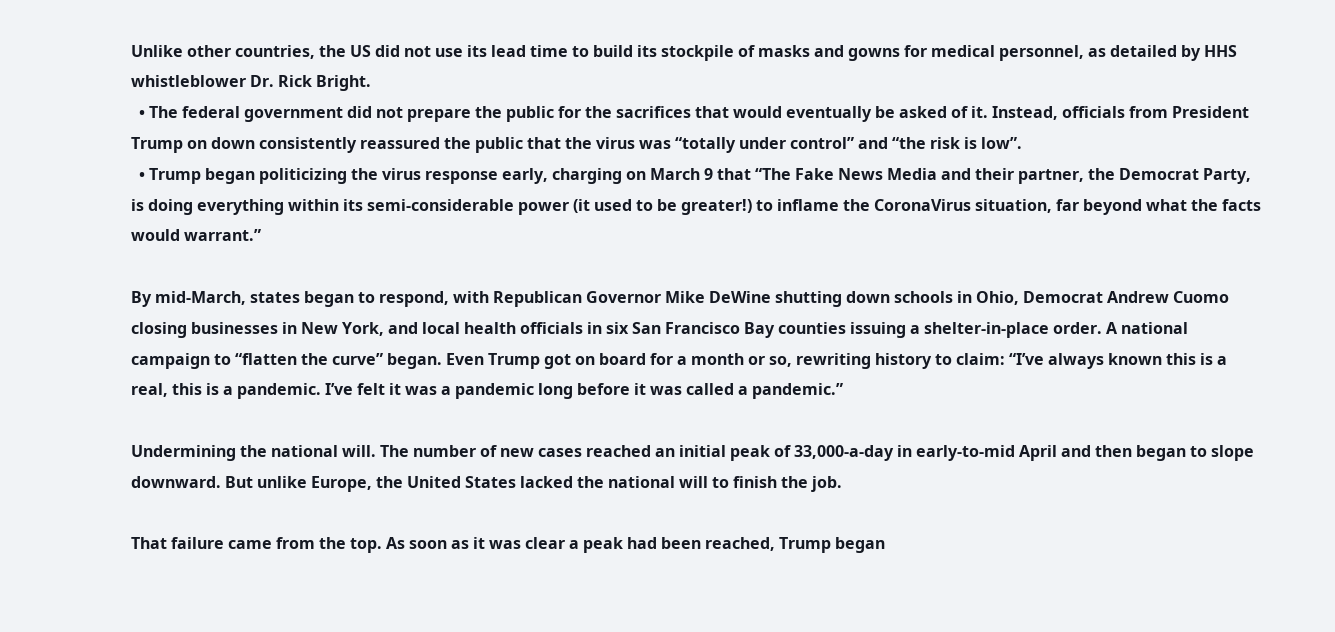Unlike other countries, the US did not use its lead time to build its stockpile of masks and gowns for medical personnel, as detailed by HHS whistleblower Dr. Rick Bright.
  • The federal government did not prepare the public for the sacrifices that would eventually be asked of it. Instead, officials from President Trump on down consistently reassured the public that the virus was “totally under control” and “the risk is low”.
  • Trump began politicizing the virus response early, charging on March 9 that “The Fake News Media and their partner, the Democrat Party, is doing everything within its semi-considerable power (it used to be greater!) to inflame the CoronaVirus situation, far beyond what the facts would warrant.”

By mid-March, states began to respond, with Republican Governor Mike DeWine shutting down schools in Ohio, Democrat Andrew Cuomo closing businesses in New York, and local health officials in six San Francisco Bay counties issuing a shelter-in-place order. A national campaign to “flatten the curve” began. Even Trump got on board for a month or so, rewriting history to claim: “I’ve always known this is a real, this is a pandemic. I’ve felt it was a pandemic long before it was called a pandemic.”

Undermining the national will. The number of new cases reached an initial peak of 33,000-a-day in early-to-mid April and then began to slope downward. But unlike Europe, the United States lacked the national will to finish the job.

That failure came from the top. As soon as it was clear a peak had been reached, Trump began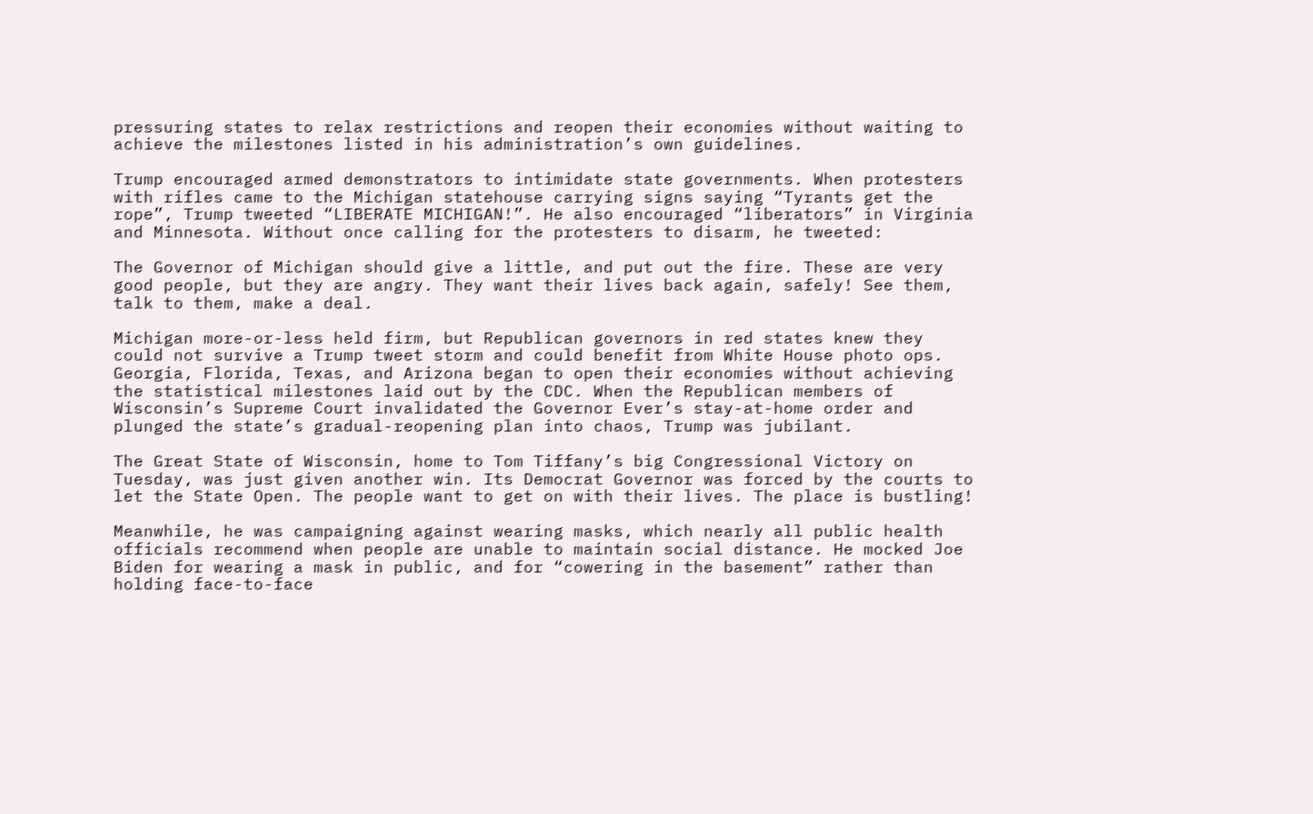pressuring states to relax restrictions and reopen their economies without waiting to achieve the milestones listed in his administration’s own guidelines.

Trump encouraged armed demonstrators to intimidate state governments. When protesters with rifles came to the Michigan statehouse carrying signs saying “Tyrants get the rope”, Trump tweeted “LIBERATE MICHIGAN!”. He also encouraged “liberators” in Virginia and Minnesota. Without once calling for the protesters to disarm, he tweeted:

The Governor of Michigan should give a little, and put out the fire. These are very good people, but they are angry. They want their lives back again, safely! See them, talk to them, make a deal.

Michigan more-or-less held firm, but Republican governors in red states knew they could not survive a Trump tweet storm and could benefit from White House photo ops. Georgia, Florida, Texas, and Arizona began to open their economies without achieving the statistical milestones laid out by the CDC. When the Republican members of Wisconsin’s Supreme Court invalidated the Governor Ever’s stay-at-home order and plunged the state’s gradual-reopening plan into chaos, Trump was jubilant.

The Great State of Wisconsin, home to Tom Tiffany’s big Congressional Victory on Tuesday, was just given another win. Its Democrat Governor was forced by the courts to let the State Open. The people want to get on with their lives. The place is bustling!

Meanwhile, he was campaigning against wearing masks, which nearly all public health officials recommend when people are unable to maintain social distance. He mocked Joe Biden for wearing a mask in public, and for “cowering in the basement” rather than holding face-to-face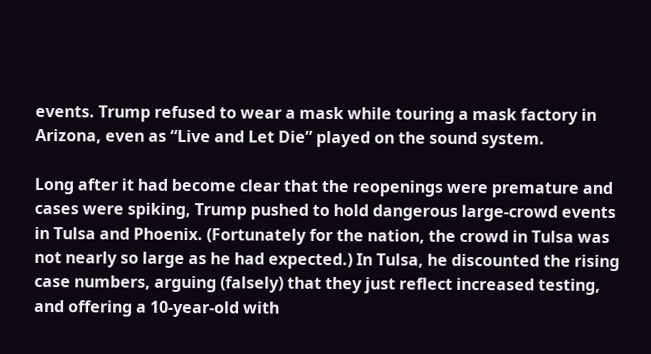events. Trump refused to wear a mask while touring a mask factory in Arizona, even as “Live and Let Die” played on the sound system.

Long after it had become clear that the reopenings were premature and cases were spiking, Trump pushed to hold dangerous large-crowd events in Tulsa and Phoenix. (Fortunately for the nation, the crowd in Tulsa was not nearly so large as he had expected.) In Tulsa, he discounted the rising case numbers, arguing (falsely) that they just reflect increased testing, and offering a 10-year-old with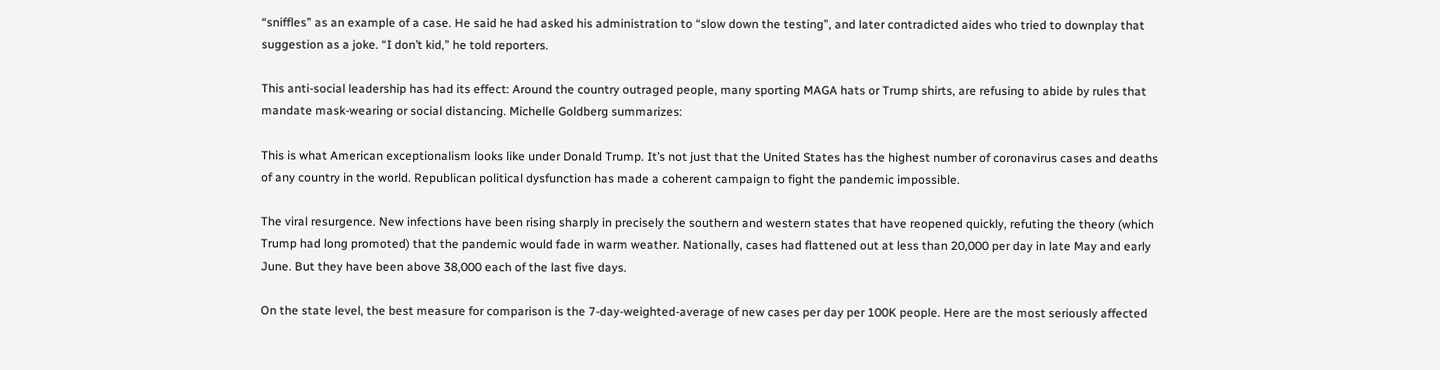“sniffles” as an example of a case. He said he had asked his administration to “slow down the testing”, and later contradicted aides who tried to downplay that suggestion as a joke. “I don’t kid,” he told reporters.

This anti-social leadership has had its effect: Around the country outraged people, many sporting MAGA hats or Trump shirts, are refusing to abide by rules that mandate mask-wearing or social distancing. Michelle Goldberg summarizes:

This is what American exceptionalism looks like under Donald Trump. It’s not just that the United States has the highest number of coronavirus cases and deaths of any country in the world. Republican political dysfunction has made a coherent campaign to fight the pandemic impossible.

The viral resurgence. New infections have been rising sharply in precisely the southern and western states that have reopened quickly, refuting the theory (which Trump had long promoted) that the pandemic would fade in warm weather. Nationally, cases had flattened out at less than 20,000 per day in late May and early June. But they have been above 38,000 each of the last five days.

On the state level, the best measure for comparison is the 7-day-weighted-average of new cases per day per 100K people. Here are the most seriously affected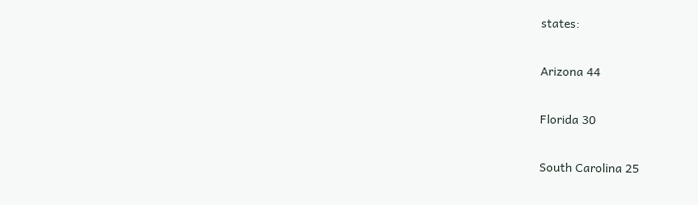states:

Arizona 44

Florida 30

South Carolina 25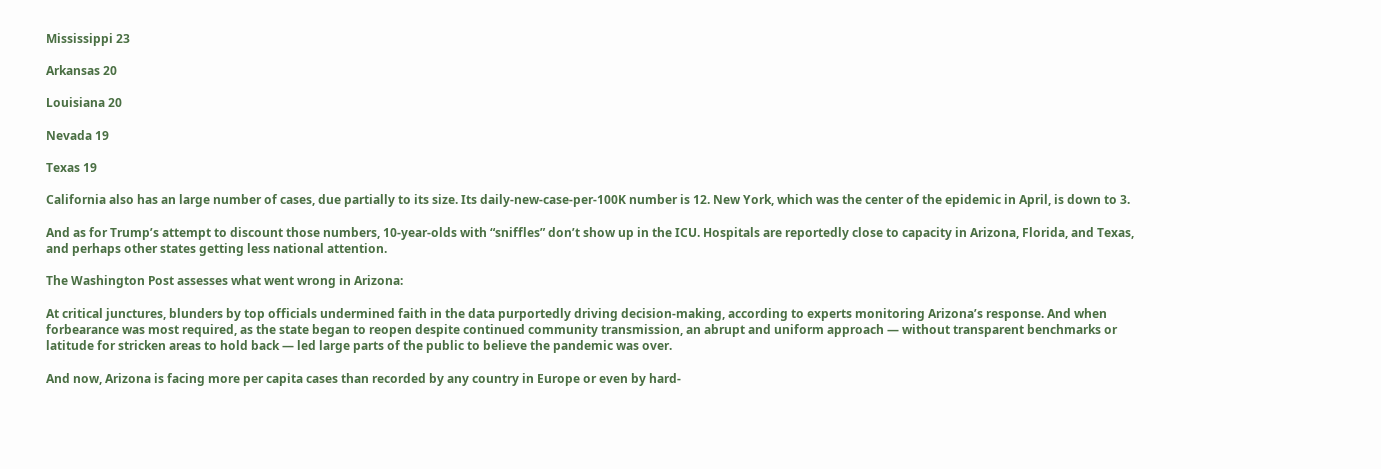Mississippi 23

Arkansas 20

Louisiana 20

Nevada 19

Texas 19

California also has an large number of cases, due partially to its size. Its daily-new-case-per-100K number is 12. New York, which was the center of the epidemic in April, is down to 3.

And as for Trump’s attempt to discount those numbers, 10-year-olds with “sniffles” don’t show up in the ICU. Hospitals are reportedly close to capacity in Arizona, Florida, and Texas, and perhaps other states getting less national attention.

The Washington Post assesses what went wrong in Arizona:

At critical junctures, blunders by top officials undermined faith in the data purportedly driving decision-making, according to experts monitoring Arizona’s response. And when forbearance was most required, as the state began to reopen despite continued community transmission, an abrupt and uniform approach — without transparent benchmarks or latitude for stricken areas to hold back — led large parts of the public to believe the pandemic was over.

And now, Arizona is facing more per capita cases than recorded by any country in Europe or even by hard-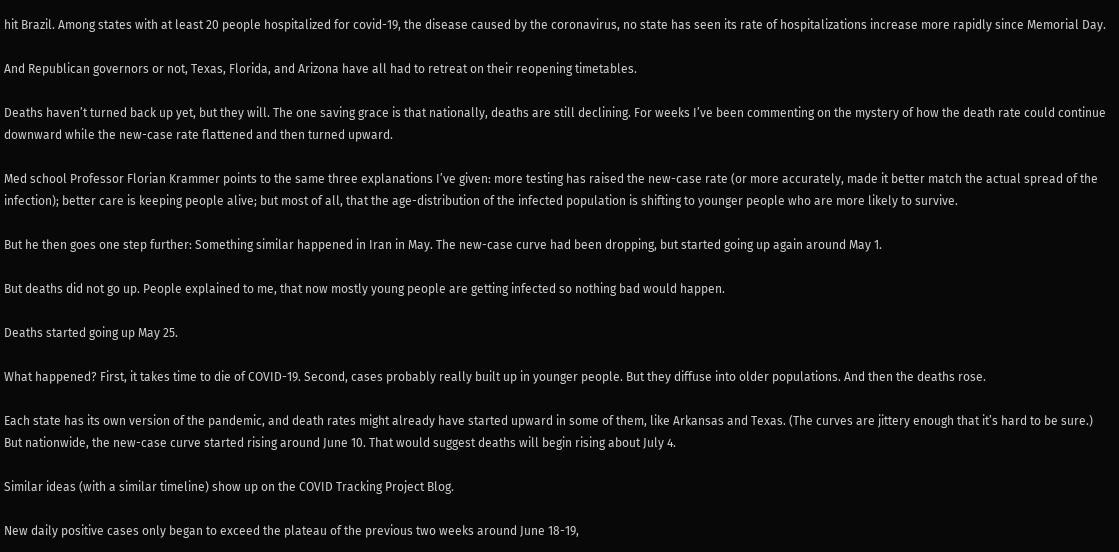hit Brazil. Among states with at least 20 people hospitalized for covid-19, the disease caused by the coronavirus, no state has seen its rate of hospitalizations increase more rapidly since Memorial Day.

And Republican governors or not, Texas, Florida, and Arizona have all had to retreat on their reopening timetables.

Deaths haven’t turned back up yet, but they will. The one saving grace is that nationally, deaths are still declining. For weeks I’ve been commenting on the mystery of how the death rate could continue downward while the new-case rate flattened and then turned upward.

Med school Professor Florian Krammer points to the same three explanations I’ve given: more testing has raised the new-case rate (or more accurately, made it better match the actual spread of the infection); better care is keeping people alive; but most of all, that the age-distribution of the infected population is shifting to younger people who are more likely to survive.

But he then goes one step further: Something similar happened in Iran in May. The new-case curve had been dropping, but started going up again around May 1.

But deaths did not go up. People explained to me, that now mostly young people are getting infected so nothing bad would happen.

Deaths started going up May 25.

What happened? First, it takes time to die of COVID-19. Second, cases probably really built up in younger people. But they diffuse into older populations. And then the deaths rose.

Each state has its own version of the pandemic, and death rates might already have started upward in some of them, like Arkansas and Texas. (The curves are jittery enough that it’s hard to be sure.) But nationwide, the new-case curve started rising around June 10. That would suggest deaths will begin rising about July 4.

Similar ideas (with a similar timeline) show up on the COVID Tracking Project Blog.

New daily positive cases only began to exceed the plateau of the previous two weeks around June 18-19,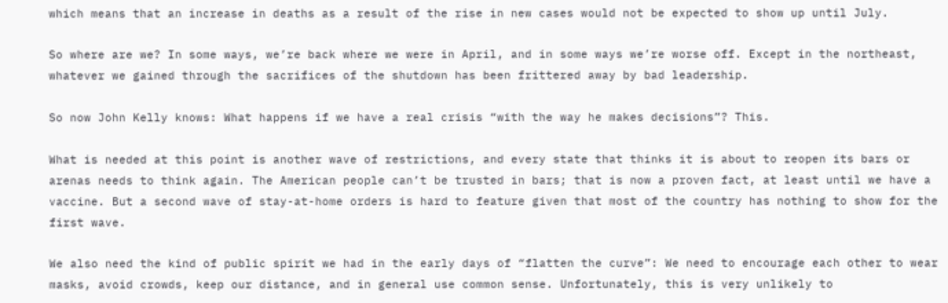which means that an increase in deaths as a result of the rise in new cases would not be expected to show up until July.

So where are we? In some ways, we’re back where we were in April, and in some ways we’re worse off. Except in the northeast, whatever we gained through the sacrifices of the shutdown has been frittered away by bad leadership.

So now John Kelly knows: What happens if we have a real crisis “with the way he makes decisions”? This.

What is needed at this point is another wave of restrictions, and every state that thinks it is about to reopen its bars or arenas needs to think again. The American people can’t be trusted in bars; that is now a proven fact, at least until we have a vaccine. But a second wave of stay-at-home orders is hard to feature given that most of the country has nothing to show for the first wave.

We also need the kind of public spirit we had in the early days of “flatten the curve”: We need to encourage each other to wear masks, avoid crowds, keep our distance, and in general use common sense. Unfortunately, this is very unlikely to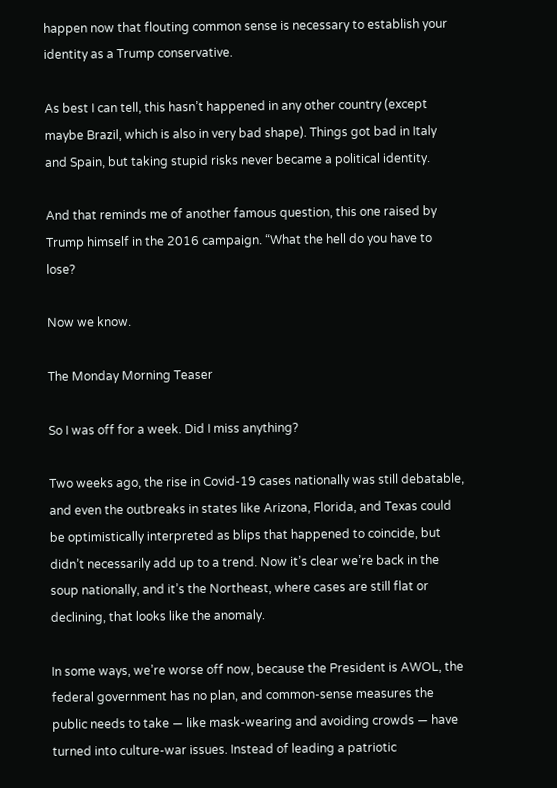happen now that flouting common sense is necessary to establish your identity as a Trump conservative.

As best I can tell, this hasn’t happened in any other country (except maybe Brazil, which is also in very bad shape). Things got bad in Italy and Spain, but taking stupid risks never became a political identity.

And that reminds me of another famous question, this one raised by Trump himself in the 2016 campaign. “What the hell do you have to lose?

Now we know.

The Monday Morning Teaser

So I was off for a week. Did I miss anything?

Two weeks ago, the rise in Covid-19 cases nationally was still debatable, and even the outbreaks in states like Arizona, Florida, and Texas could be optimistically interpreted as blips that happened to coincide, but didn’t necessarily add up to a trend. Now it’s clear we’re back in the soup nationally, and it’s the Northeast, where cases are still flat or declining, that looks like the anomaly.

In some ways, we’re worse off now, because the President is AWOL, the federal government has no plan, and common-sense measures the public needs to take — like mask-wearing and avoiding crowds — have turned into culture-war issues. Instead of leading a patriotic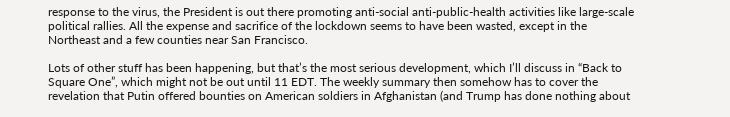response to the virus, the President is out there promoting anti-social anti-public-health activities like large-scale political rallies. All the expense and sacrifice of the lockdown seems to have been wasted, except in the Northeast and a few counties near San Francisco.

Lots of other stuff has been happening, but that’s the most serious development, which I’ll discuss in “Back to Square One”, which might not be out until 11 EDT. The weekly summary then somehow has to cover the revelation that Putin offered bounties on American soldiers in Afghanistan (and Trump has done nothing about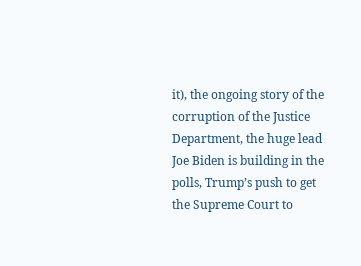it), the ongoing story of the corruption of the Justice Department, the huge lead Joe Biden is building in the polls, Trump’s push to get the Supreme Court to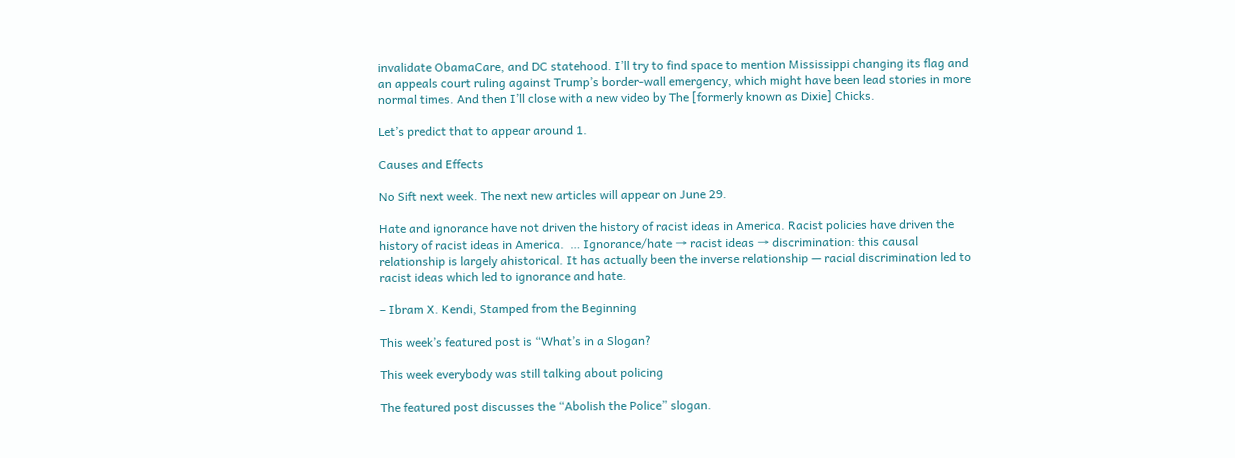invalidate ObamaCare, and DC statehood. I’ll try to find space to mention Mississippi changing its flag and an appeals court ruling against Trump’s border-wall emergency, which might have been lead stories in more normal times. And then I’ll close with a new video by The [formerly known as Dixie] Chicks.

Let’s predict that to appear around 1.

Causes and Effects

No Sift next week. The next new articles will appear on June 29.

Hate and ignorance have not driven the history of racist ideas in America. Racist policies have driven the history of racist ideas in America.  … Ignorance/hate → racist ideas → discrimination: this causal relationship is largely ahistorical. It has actually been the inverse relationship — racial discrimination led to racist ideas which led to ignorance and hate.

– Ibram X. Kendi, Stamped from the Beginning

This week’s featured post is “What’s in a Slogan?

This week everybody was still talking about policing

The featured post discusses the “Abolish the Police” slogan.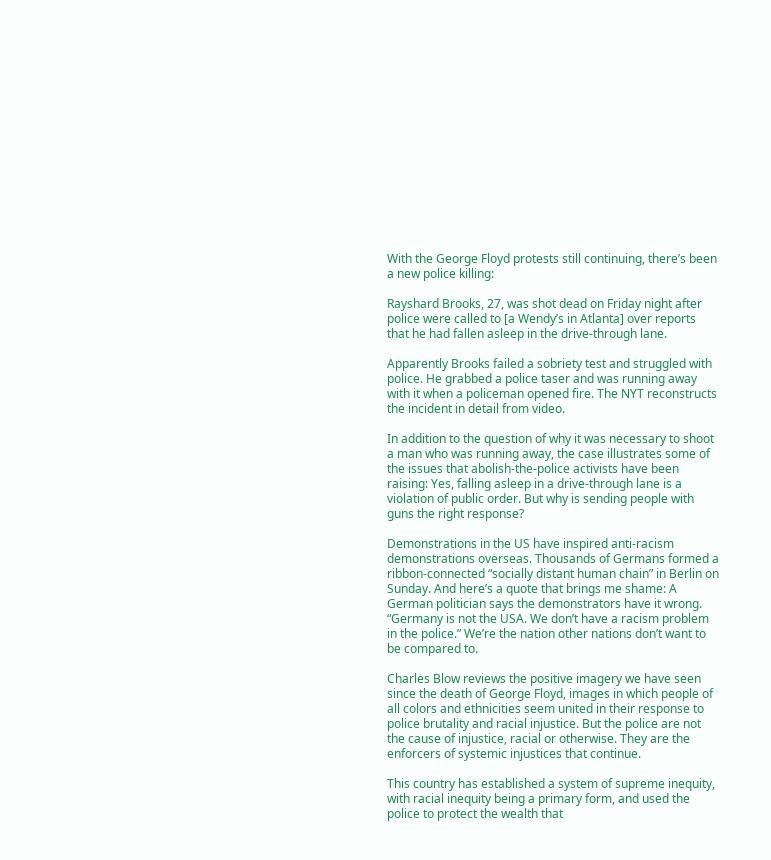With the George Floyd protests still continuing, there’s been a new police killing:

Rayshard Brooks, 27, was shot dead on Friday night after police were called to [a Wendy’s in Atlanta] over reports that he had fallen asleep in the drive-through lane.

Apparently Brooks failed a sobriety test and struggled with police. He grabbed a police taser and was running away with it when a policeman opened fire. The NYT reconstructs the incident in detail from video.

In addition to the question of why it was necessary to shoot a man who was running away, the case illustrates some of the issues that abolish-the-police activists have been raising: Yes, falling asleep in a drive-through lane is a violation of public order. But why is sending people with guns the right response?

Demonstrations in the US have inspired anti-racism demonstrations overseas. Thousands of Germans formed a ribbon-connected “socially distant human chain” in Berlin on Sunday. And here’s a quote that brings me shame: A German politician says the demonstrators have it wrong. “Germany is not the USA. We don’t have a racism problem in the police.” We’re the nation other nations don’t want to be compared to.

Charles Blow reviews the positive imagery we have seen since the death of George Floyd, images in which people of all colors and ethnicities seem united in their response to police brutality and racial injustice. But the police are not the cause of injustice, racial or otherwise. They are the enforcers of systemic injustices that continue.

This country has established a system of supreme inequity, with racial inequity being a primary form, and used the police to protect the wealth that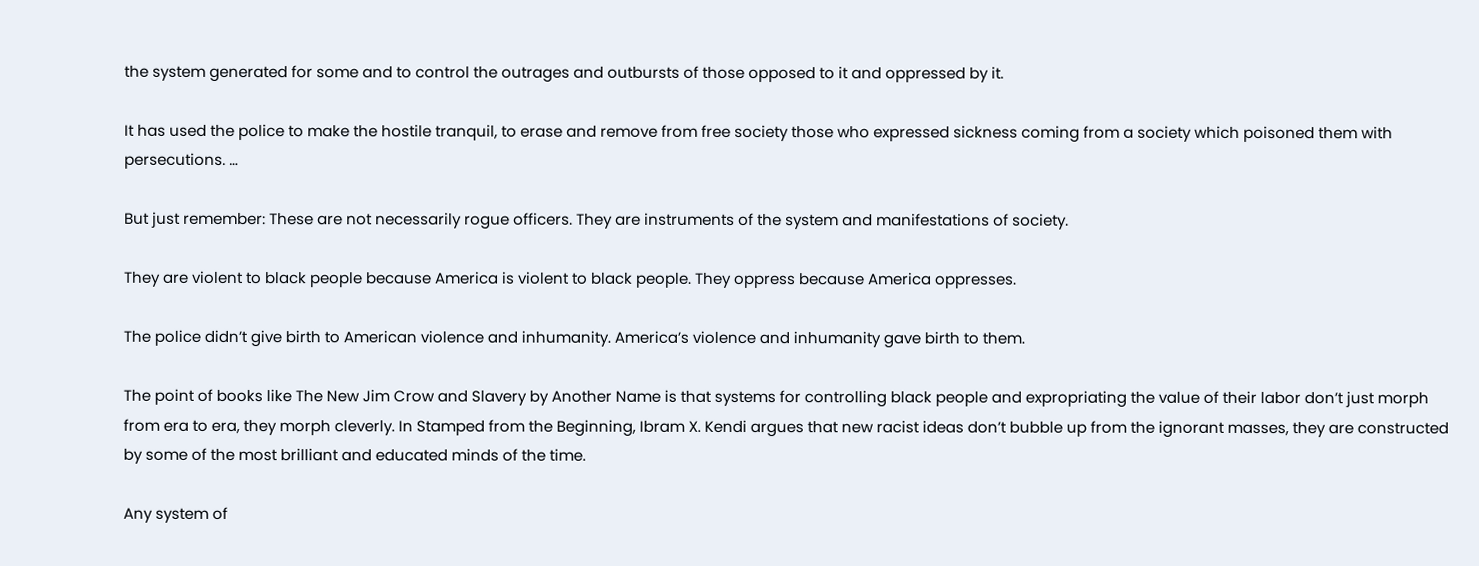the system generated for some and to control the outrages and outbursts of those opposed to it and oppressed by it.

It has used the police to make the hostile tranquil, to erase and remove from free society those who expressed sickness coming from a society which poisoned them with persecutions. …

But just remember: These are not necessarily rogue officers. They are instruments of the system and manifestations of society.

They are violent to black people because America is violent to black people. They oppress because America oppresses.

The police didn’t give birth to American violence and inhumanity. America’s violence and inhumanity gave birth to them.

The point of books like The New Jim Crow and Slavery by Another Name is that systems for controlling black people and expropriating the value of their labor don’t just morph from era to era, they morph cleverly. In Stamped from the Beginning, Ibram X. Kendi argues that new racist ideas don’t bubble up from the ignorant masses, they are constructed by some of the most brilliant and educated minds of the time.

Any system of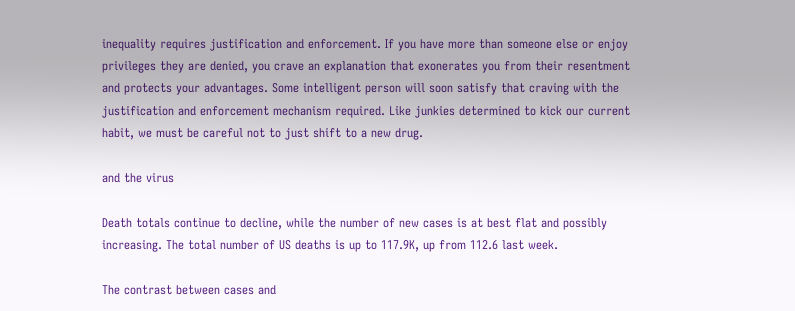inequality requires justification and enforcement. If you have more than someone else or enjoy privileges they are denied, you crave an explanation that exonerates you from their resentment and protects your advantages. Some intelligent person will soon satisfy that craving with the justification and enforcement mechanism required. Like junkies determined to kick our current habit, we must be careful not to just shift to a new drug.

and the virus

Death totals continue to decline, while the number of new cases is at best flat and possibly increasing. The total number of US deaths is up to 117.9K, up from 112.6 last week.

The contrast between cases and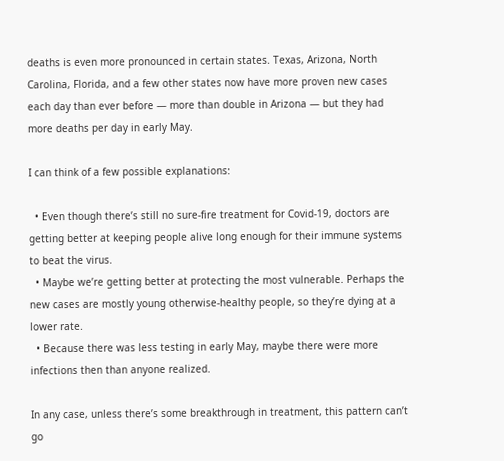deaths is even more pronounced in certain states. Texas, Arizona, North Carolina, Florida, and a few other states now have more proven new cases each day than ever before — more than double in Arizona — but they had more deaths per day in early May.

I can think of a few possible explanations:

  • Even though there’s still no sure-fire treatment for Covid-19, doctors are getting better at keeping people alive long enough for their immune systems to beat the virus.
  • Maybe we’re getting better at protecting the most vulnerable. Perhaps the new cases are mostly young otherwise-healthy people, so they’re dying at a lower rate.
  • Because there was less testing in early May, maybe there were more infections then than anyone realized.

In any case, unless there’s some breakthrough in treatment, this pattern can’t go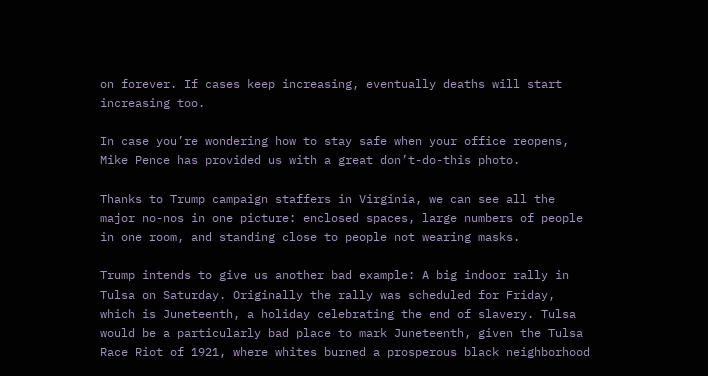on forever. If cases keep increasing, eventually deaths will start increasing too.

In case you’re wondering how to stay safe when your office reopens, Mike Pence has provided us with a great don’t-do-this photo.

Thanks to Trump campaign staffers in Virginia, we can see all the major no-nos in one picture: enclosed spaces, large numbers of people in one room, and standing close to people not wearing masks.

Trump intends to give us another bad example: A big indoor rally in Tulsa on Saturday. Originally the rally was scheduled for Friday, which is Juneteenth, a holiday celebrating the end of slavery. Tulsa would be a particularly bad place to mark Juneteenth, given the Tulsa Race Riot of 1921, where whites burned a prosperous black neighborhood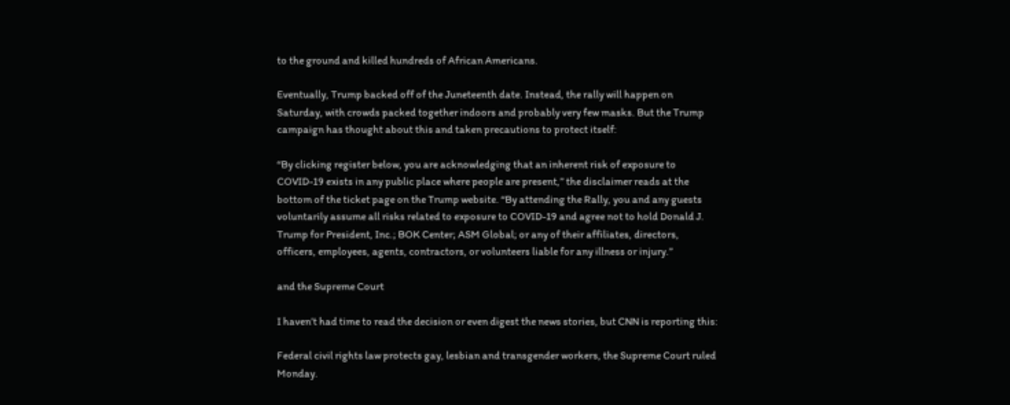to the ground and killed hundreds of African Americans.

Eventually, Trump backed off of the Juneteenth date. Instead, the rally will happen on Saturday, with crowds packed together indoors and probably very few masks. But the Trump campaign has thought about this and taken precautions to protect itself:

“By clicking register below, you are acknowledging that an inherent risk of exposure to COVID-19 exists in any public place where people are present,” the disclaimer reads at the bottom of the ticket page on the Trump website. “By attending the Rally, you and any guests voluntarily assume all risks related to exposure to COVID-19 and agree not to hold Donald J. Trump for President, Inc.; BOK Center; ASM Global; or any of their affiliates, directors, officers, employees, agents, contractors, or volunteers liable for any illness or injury.”

and the Supreme Court

I haven’t had time to read the decision or even digest the news stories, but CNN is reporting this:

Federal civil rights law protects gay, lesbian and transgender workers, the Supreme Court ruled Monday.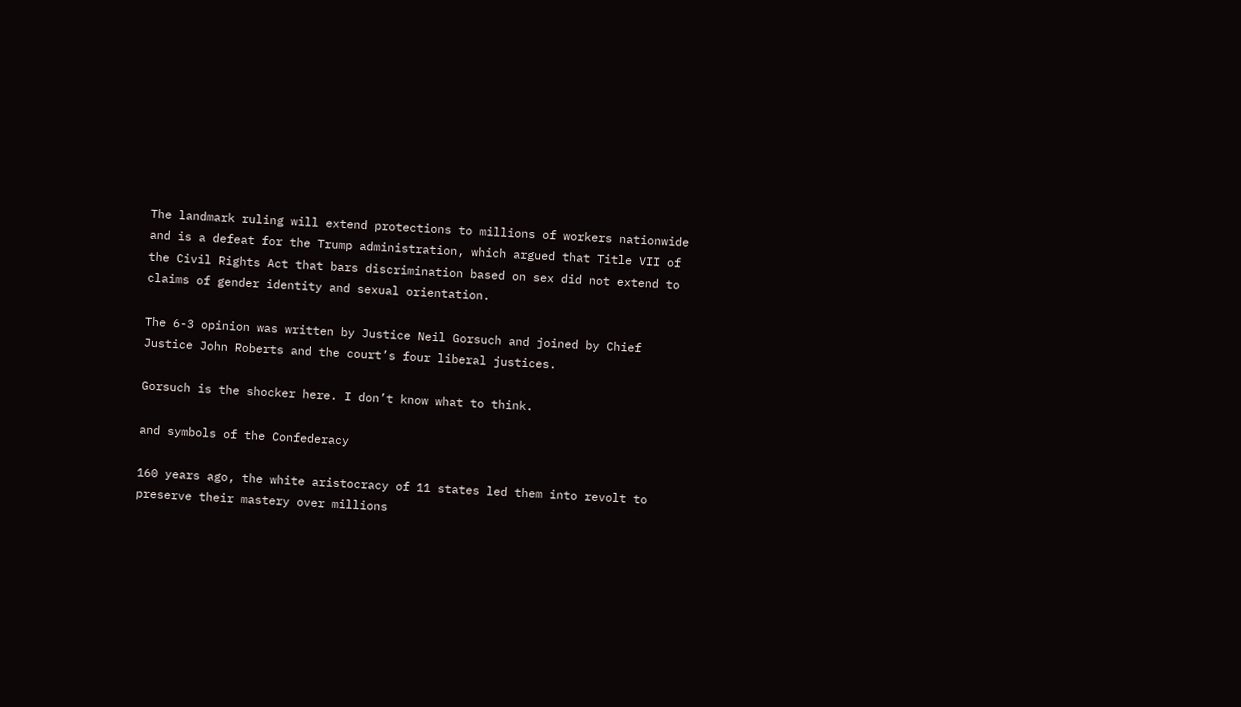The landmark ruling will extend protections to millions of workers nationwide and is a defeat for the Trump administration, which argued that Title VII of the Civil Rights Act that bars discrimination based on sex did not extend to claims of gender identity and sexual orientation.

The 6-3 opinion was written by Justice Neil Gorsuch and joined by Chief Justice John Roberts and the court’s four liberal justices.

Gorsuch is the shocker here. I don’t know what to think.

and symbols of the Confederacy

160 years ago, the white aristocracy of 11 states led them into revolt to preserve their mastery over millions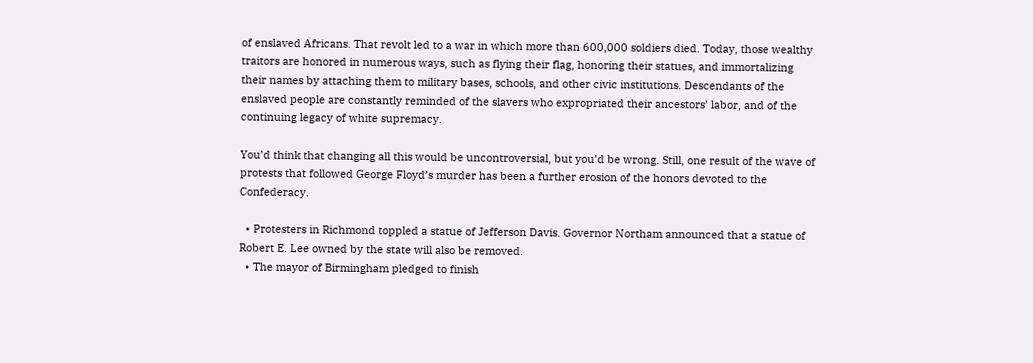of enslaved Africans. That revolt led to a war in which more than 600,000 soldiers died. Today, those wealthy traitors are honored in numerous ways, such as flying their flag, honoring their statues, and immortalizing their names by attaching them to military bases, schools, and other civic institutions. Descendants of the enslaved people are constantly reminded of the slavers who expropriated their ancestors’ labor, and of the continuing legacy of white supremacy.

You’d think that changing all this would be uncontroversial, but you’d be wrong. Still, one result of the wave of protests that followed George Floyd’s murder has been a further erosion of the honors devoted to the Confederacy.

  • Protesters in Richmond toppled a statue of Jefferson Davis. Governor Northam announced that a statue of Robert E. Lee owned by the state will also be removed.
  • The mayor of Birmingham pledged to finish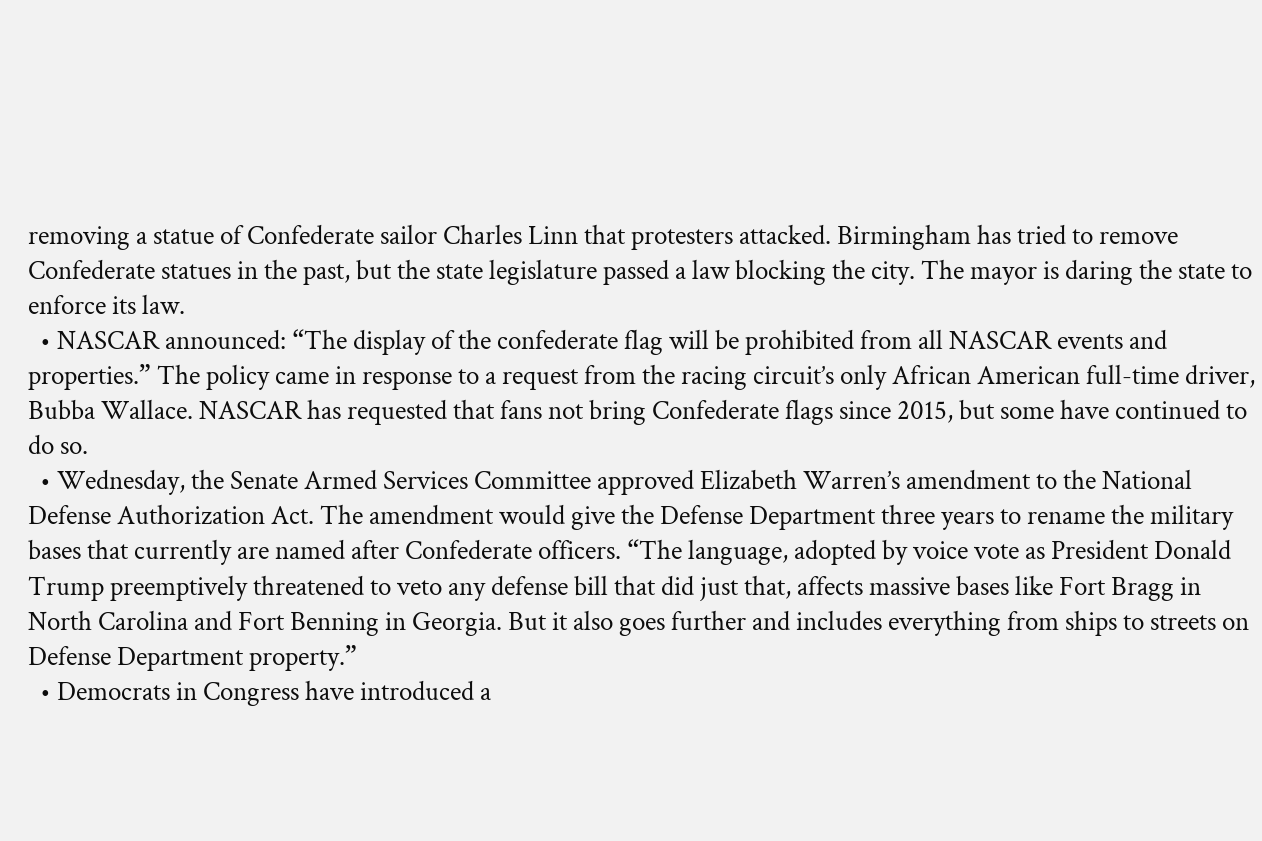removing a statue of Confederate sailor Charles Linn that protesters attacked. Birmingham has tried to remove Confederate statues in the past, but the state legislature passed a law blocking the city. The mayor is daring the state to enforce its law.
  • NASCAR announced: “The display of the confederate flag will be prohibited from all NASCAR events and properties.” The policy came in response to a request from the racing circuit’s only African American full-time driver, Bubba Wallace. NASCAR has requested that fans not bring Confederate flags since 2015, but some have continued to do so.
  • Wednesday, the Senate Armed Services Committee approved Elizabeth Warren’s amendment to the National Defense Authorization Act. The amendment would give the Defense Department three years to rename the military bases that currently are named after Confederate officers. “The language, adopted by voice vote as President Donald Trump preemptively threatened to veto any defense bill that did just that, affects massive bases like Fort Bragg in North Carolina and Fort Benning in Georgia. But it also goes further and includes everything from ships to streets on Defense Department property.”
  • Democrats in Congress have introduced a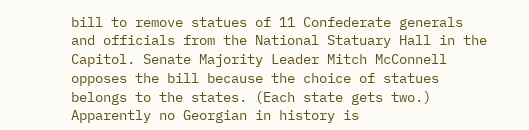bill to remove statues of 11 Confederate generals and officials from the National Statuary Hall in the Capitol. Senate Majority Leader Mitch McConnell opposes the bill because the choice of statues belongs to the states. (Each state gets two.) Apparently no Georgian in history is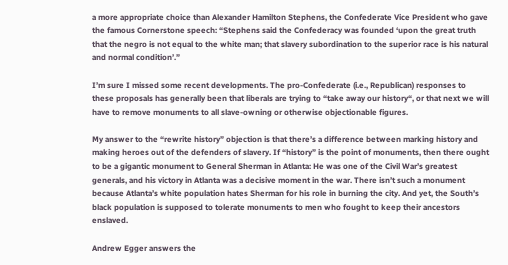a more appropriate choice than Alexander Hamilton Stephens, the Confederate Vice President who gave the famous Cornerstone speech: “Stephens said the Confederacy was founded ‘upon the great truth that the negro is not equal to the white man; that slavery subordination to the superior race is his natural and normal condition’.”

I’m sure I missed some recent developments. The pro-Confederate (i.e., Republican) responses to these proposals has generally been that liberals are trying to “take away our history“, or that next we will have to remove monuments to all slave-owning or otherwise objectionable figures.

My answer to the “rewrite history” objection is that there’s a difference between marking history and making heroes out of the defenders of slavery. If “history” is the point of monuments, then there ought to be a gigantic monument to General Sherman in Atlanta: He was one of the Civil War’s greatest generals, and his victory in Atlanta was a decisive moment in the war. There isn’t such a monument because Atlanta’s white population hates Sherman for his role in burning the city. And yet, the South’s black population is supposed to tolerate monuments to men who fought to keep their ancestors enslaved.

Andrew Egger answers the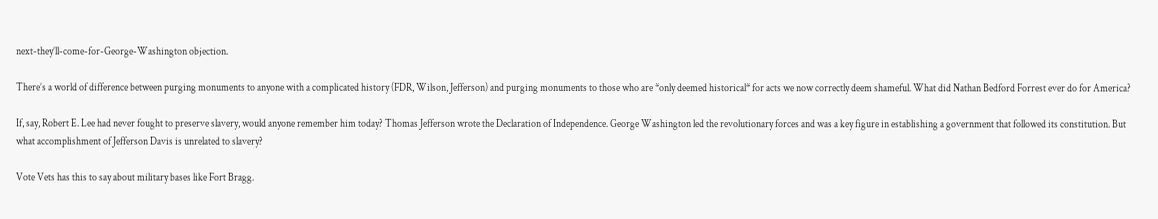next-they’ll-come-for-George-Washington objection.

There’s a world of difference between purging monuments to anyone with a complicated history (FDR, Wilson, Jefferson) and purging monuments to those who are *only deemed historical* for acts we now correctly deem shameful. What did Nathan Bedford Forrest ever do for America?

If, say, Robert E. Lee had never fought to preserve slavery, would anyone remember him today? Thomas Jefferson wrote the Declaration of Independence. George Washington led the revolutionary forces and was a key figure in establishing a government that followed its constitution. But what accomplishment of Jefferson Davis is unrelated to slavery?

Vote Vets has this to say about military bases like Fort Bragg.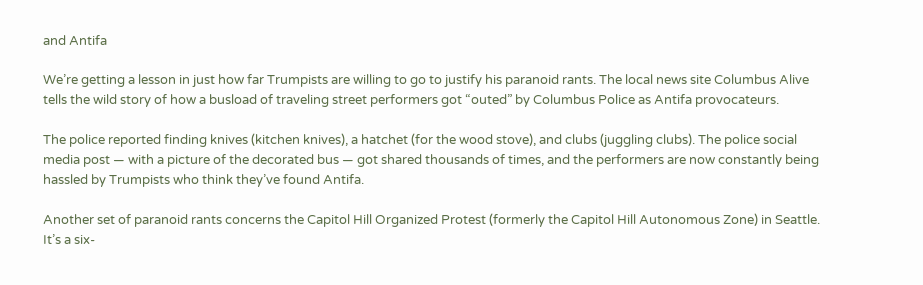and Antifa

We’re getting a lesson in just how far Trumpists are willing to go to justify his paranoid rants. The local news site Columbus Alive tells the wild story of how a busload of traveling street performers got “outed” by Columbus Police as Antifa provocateurs.

The police reported finding knives (kitchen knives), a hatchet (for the wood stove), and clubs (juggling clubs). The police social media post — with a picture of the decorated bus — got shared thousands of times, and the performers are now constantly being hassled by Trumpists who think they’ve found Antifa.

Another set of paranoid rants concerns the Capitol Hill Organized Protest (formerly the Capitol Hill Autonomous Zone) in Seattle. It’s a six-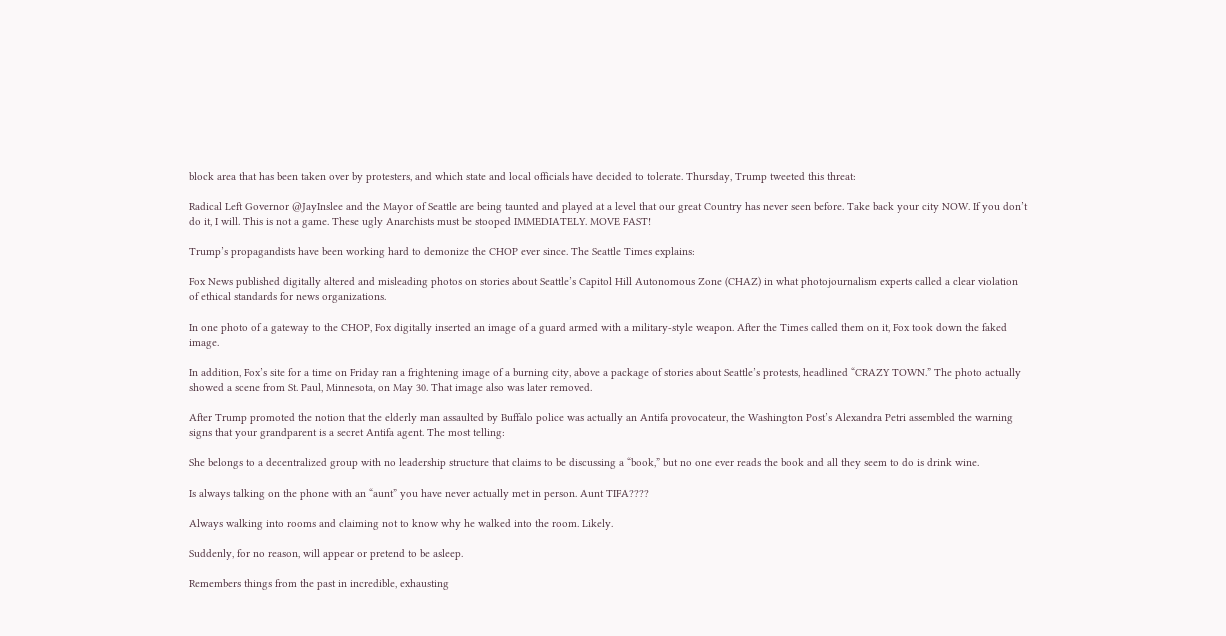block area that has been taken over by protesters, and which state and local officials have decided to tolerate. Thursday, Trump tweeted this threat:

Radical Left Governor @JayInslee and the Mayor of Seattle are being taunted and played at a level that our great Country has never seen before. Take back your city NOW. If you don’t do it, I will. This is not a game. These ugly Anarchists must be stooped IMMEDIATELY. MOVE FAST!

Trump’s propagandists have been working hard to demonize the CHOP ever since. The Seattle Times explains:

Fox News published digitally altered and misleading photos on stories about Seattle’s Capitol Hill Autonomous Zone (CHAZ) in what photojournalism experts called a clear violation of ethical standards for news organizations.

In one photo of a gateway to the CHOP, Fox digitally inserted an image of a guard armed with a military-style weapon. After the Times called them on it, Fox took down the faked image.

In addition, Fox’s site for a time on Friday ran a frightening image of a burning city, above a package of stories about Seattle’s protests, headlined “CRAZY TOWN.” The photo actually showed a scene from St. Paul, Minnesota, on May 30. That image also was later removed.

After Trump promoted the notion that the elderly man assaulted by Buffalo police was actually an Antifa provocateur, the Washington Post’s Alexandra Petri assembled the warning signs that your grandparent is a secret Antifa agent. The most telling:

She belongs to a decentralized group with no leadership structure that claims to be discussing a “book,” but no one ever reads the book and all they seem to do is drink wine.

Is always talking on the phone with an “aunt” you have never actually met in person. Aunt TIFA????

Always walking into rooms and claiming not to know why he walked into the room. Likely.

Suddenly, for no reason, will appear or pretend to be asleep.

Remembers things from the past in incredible, exhausting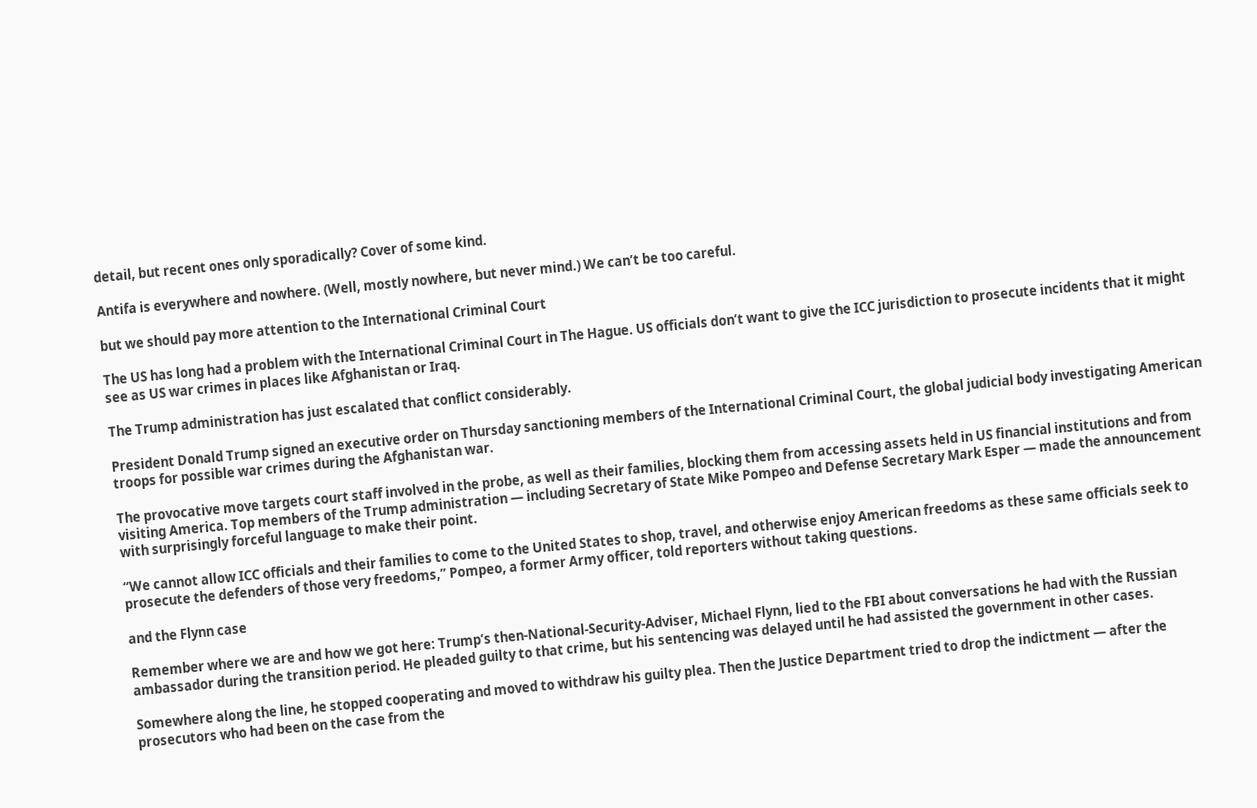detail, but recent ones only sporadically? Cover of some kind.

Antifa is everywhere and nowhere. (Well, mostly nowhere, but never mind.) We can’t be too careful.

but we should pay more attention to the International Criminal Court

The US has long had a problem with the International Criminal Court in The Hague. US officials don’t want to give the ICC jurisdiction to prosecute incidents that it might see as US war crimes in places like Afghanistan or Iraq.

The Trump administration has just escalated that conflict considerably.

President Donald Trump signed an executive order on Thursday sanctioning members of the International Criminal Court, the global judicial body investigating American troops for possible war crimes during the Afghanistan war.

The provocative move targets court staff involved in the probe, as well as their families, blocking them from accessing assets held in US financial institutions and from visiting America. Top members of the Trump administration — including Secretary of State Mike Pompeo and Defense Secretary Mark Esper — made the announcement with surprisingly forceful language to make their point.

“We cannot allow ICC officials and their families to come to the United States to shop, travel, and otherwise enjoy American freedoms as these same officials seek to prosecute the defenders of those very freedoms,” Pompeo, a former Army officer, told reporters without taking questions.

and the Flynn case

Remember where we are and how we got here: Trump’s then-National-Security-Adviser, Michael Flynn, lied to the FBI about conversations he had with the Russian ambassador during the transition period. He pleaded guilty to that crime, but his sentencing was delayed until he had assisted the government in other cases.

Somewhere along the line, he stopped cooperating and moved to withdraw his guilty plea. Then the Justice Department tried to drop the indictment — after the prosecutors who had been on the case from the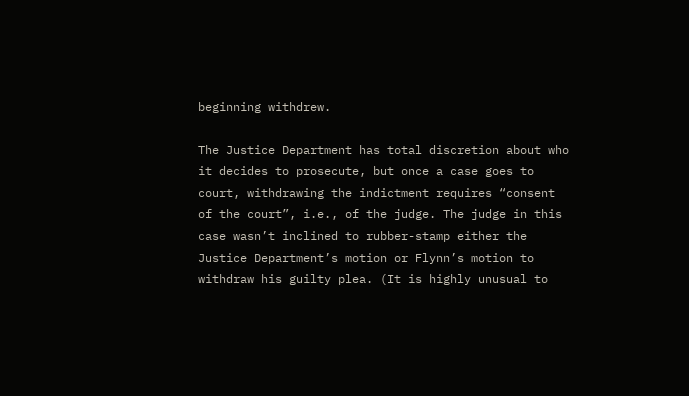beginning withdrew.

The Justice Department has total discretion about who it decides to prosecute, but once a case goes to court, withdrawing the indictment requires “consent of the court”, i.e., of the judge. The judge in this case wasn’t inclined to rubber-stamp either the Justice Department’s motion or Flynn’s motion to withdraw his guilty plea. (It is highly unusual to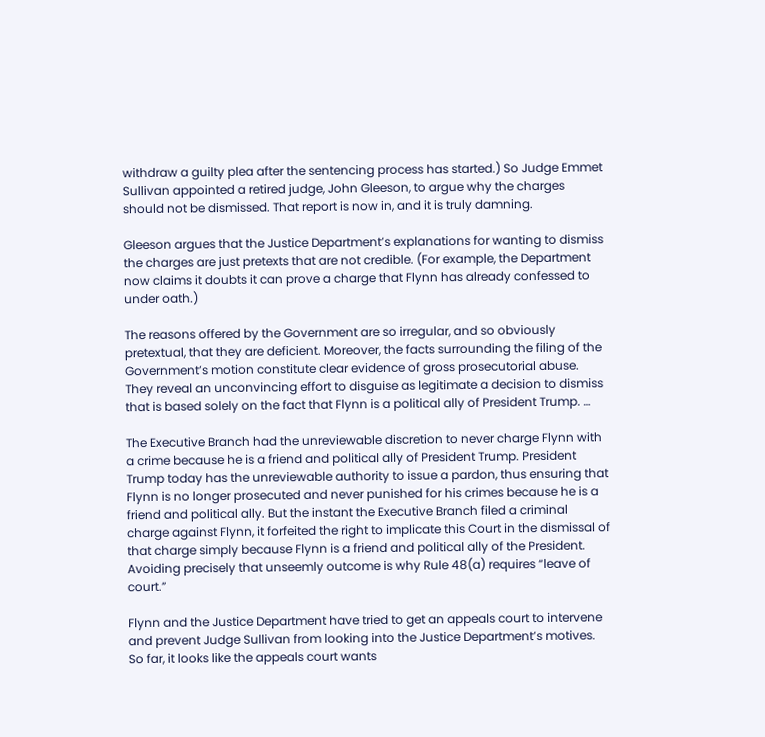withdraw a guilty plea after the sentencing process has started.) So Judge Emmet Sullivan appointed a retired judge, John Gleeson, to argue why the charges should not be dismissed. That report is now in, and it is truly damning.

Gleeson argues that the Justice Department’s explanations for wanting to dismiss the charges are just pretexts that are not credible. (For example, the Department now claims it doubts it can prove a charge that Flynn has already confessed to under oath.)

The reasons offered by the Government are so irregular, and so obviously pretextual, that they are deficient. Moreover, the facts surrounding the filing of the Government’s motion constitute clear evidence of gross prosecutorial abuse. They reveal an unconvincing effort to disguise as legitimate a decision to dismiss that is based solely on the fact that Flynn is a political ally of President Trump. …

The Executive Branch had the unreviewable discretion to never charge Flynn with a crime because he is a friend and political ally of President Trump. President Trump today has the unreviewable authority to issue a pardon, thus ensuring that Flynn is no longer prosecuted and never punished for his crimes because he is a friend and political ally. But the instant the Executive Branch filed a criminal charge against Flynn, it forfeited the right to implicate this Court in the dismissal of that charge simply because Flynn is a friend and political ally of the President. Avoiding precisely that unseemly outcome is why Rule 48(a) requires “leave of court.”

Flynn and the Justice Department have tried to get an appeals court to intervene and prevent Judge Sullivan from looking into the Justice Department’s motives. So far, it looks like the appeals court wants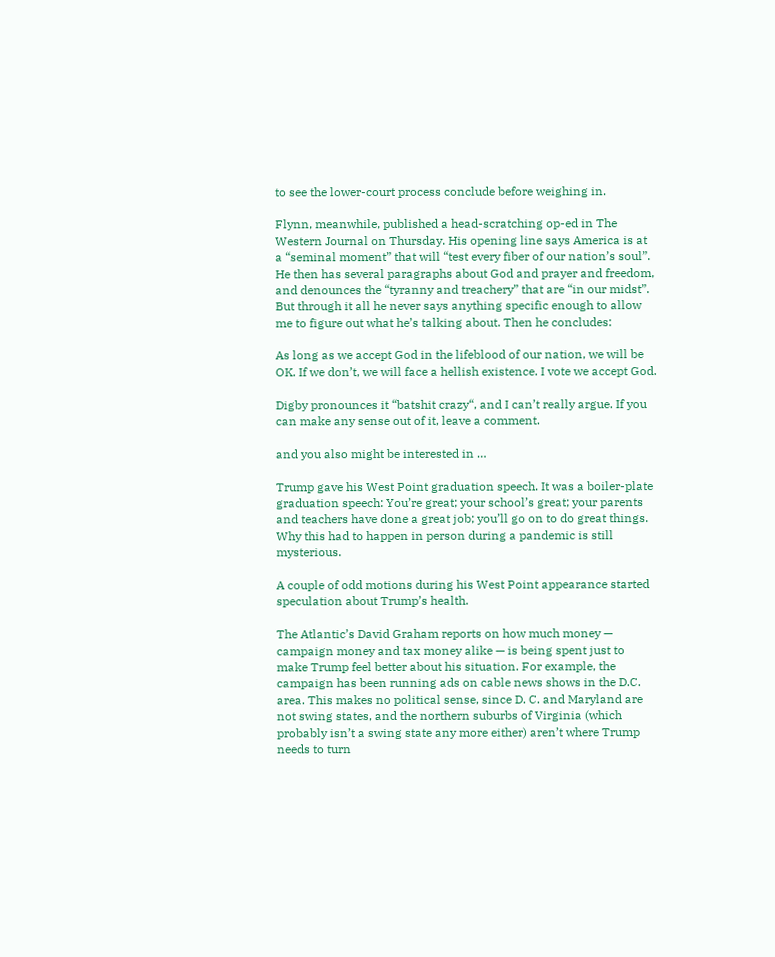to see the lower-court process conclude before weighing in.

Flynn, meanwhile, published a head-scratching op-ed in The Western Journal on Thursday. His opening line says America is at a “seminal moment” that will “test every fiber of our nation’s soul”. He then has several paragraphs about God and prayer and freedom, and denounces the “tyranny and treachery” that are “in our midst”. But through it all he never says anything specific enough to allow me to figure out what he’s talking about. Then he concludes:

As long as we accept God in the lifeblood of our nation, we will be OK. If we don’t, we will face a hellish existence. I vote we accept God.

Digby pronounces it “batshit crazy“, and I can’t really argue. If you can make any sense out of it, leave a comment.

and you also might be interested in …

Trump gave his West Point graduation speech. It was a boiler-plate graduation speech: You’re great; your school’s great; your parents and teachers have done a great job; you’ll go on to do great things. Why this had to happen in person during a pandemic is still mysterious.

A couple of odd motions during his West Point appearance started speculation about Trump’s health.

The Atlantic’s David Graham reports on how much money — campaign money and tax money alike — is being spent just to make Trump feel better about his situation. For example, the campaign has been running ads on cable news shows in the D.C. area. This makes no political sense, since D. C. and Maryland are not swing states, and the northern suburbs of Virginia (which probably isn’t a swing state any more either) aren’t where Trump needs to turn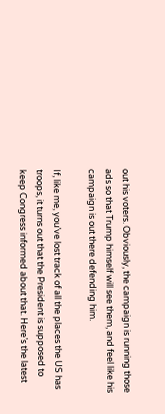out his voters. Obviously, the campaign is running those ads so that Trump himself will see them, and feel like his campaign is out there defending him.

If, like me, you’ve lost track of all the places the US has troops, it turns out that the President is supposed to keep Congress informed about that. Here’s the latest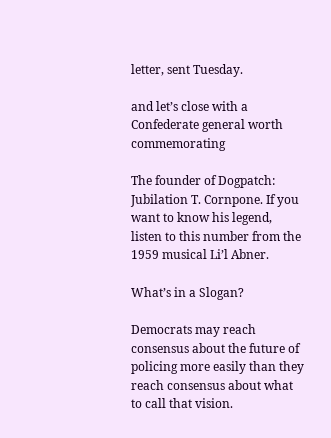letter, sent Tuesday.

and let’s close with a Confederate general worth commemorating

The founder of Dogpatch: Jubilation T. Cornpone. If you want to know his legend, listen to this number from the 1959 musical Li’l Abner.

What’s in a Slogan?

Democrats may reach consensus about the future of policing more easily than they reach consensus about what to call that vision.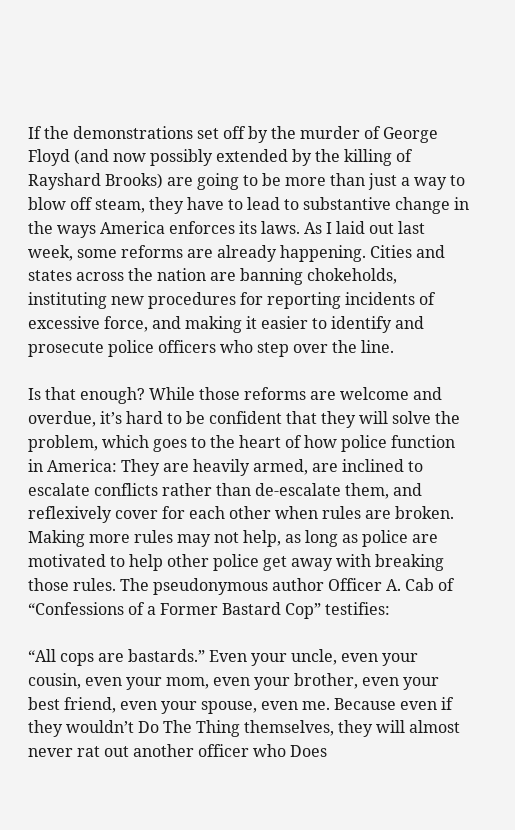If the demonstrations set off by the murder of George Floyd (and now possibly extended by the killing of Rayshard Brooks) are going to be more than just a way to blow off steam, they have to lead to substantive change in the ways America enforces its laws. As I laid out last week, some reforms are already happening. Cities and states across the nation are banning chokeholds, instituting new procedures for reporting incidents of excessive force, and making it easier to identify and prosecute police officers who step over the line.

Is that enough? While those reforms are welcome and overdue, it’s hard to be confident that they will solve the problem, which goes to the heart of how police function in America: They are heavily armed, are inclined to escalate conflicts rather than de-escalate them, and reflexively cover for each other when rules are broken. Making more rules may not help, as long as police are motivated to help other police get away with breaking those rules. The pseudonymous author Officer A. Cab of “Confessions of a Former Bastard Cop” testifies:

“All cops are bastards.” Even your uncle, even your cousin, even your mom, even your brother, even your best friend, even your spouse, even me. Because even if they wouldn’t Do The Thing themselves, they will almost never rat out another officer who Does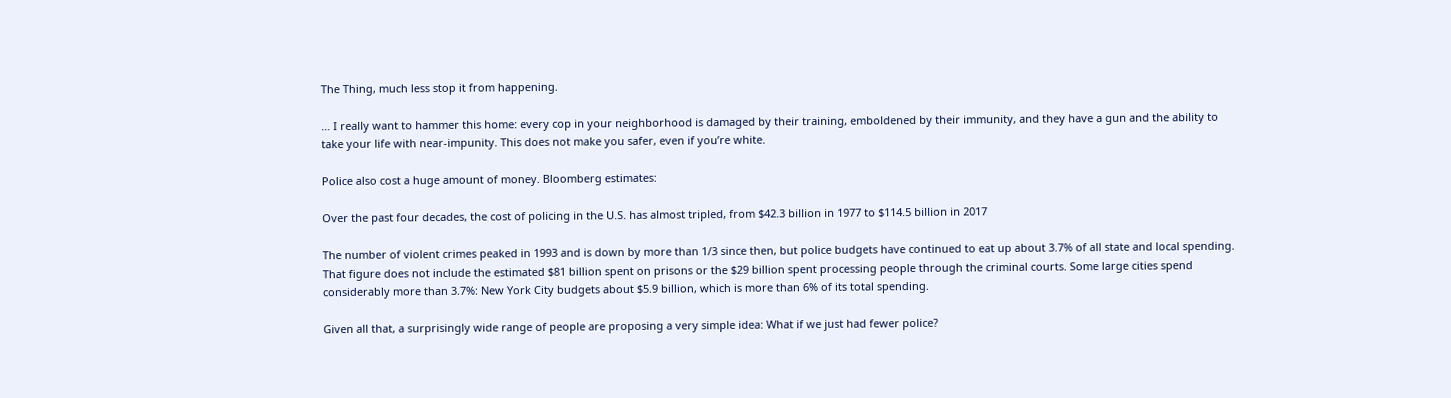The Thing, much less stop it from happening.

… I really want to hammer this home: every cop in your neighborhood is damaged by their training, emboldened by their immunity, and they have a gun and the ability to take your life with near-impunity. This does not make you safer, even if you’re white.

Police also cost a huge amount of money. Bloomberg estimates:

Over the past four decades, the cost of policing in the U.S. has almost tripled, from $42.3 billion in 1977 to $114.5 billion in 2017

The number of violent crimes peaked in 1993 and is down by more than 1/3 since then, but police budgets have continued to eat up about 3.7% of all state and local spending. That figure does not include the estimated $81 billion spent on prisons or the $29 billion spent processing people through the criminal courts. Some large cities spend considerably more than 3.7%: New York City budgets about $5.9 billion, which is more than 6% of its total spending.

Given all that, a surprisingly wide range of people are proposing a very simple idea: What if we just had fewer police?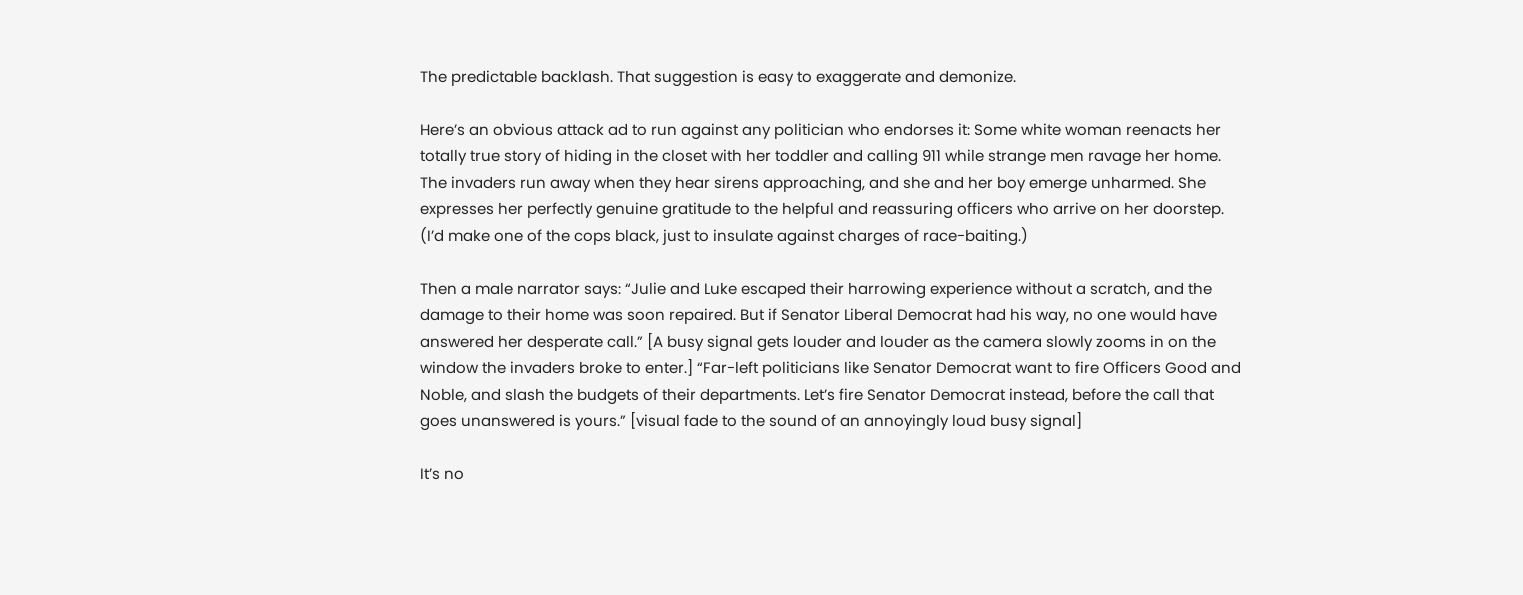The predictable backlash. That suggestion is easy to exaggerate and demonize.

Here’s an obvious attack ad to run against any politician who endorses it: Some white woman reenacts her totally true story of hiding in the closet with her toddler and calling 911 while strange men ravage her home. The invaders run away when they hear sirens approaching, and she and her boy emerge unharmed. She expresses her perfectly genuine gratitude to the helpful and reassuring officers who arrive on her doorstep. (I’d make one of the cops black, just to insulate against charges of race-baiting.)

Then a male narrator says: “Julie and Luke escaped their harrowing experience without a scratch, and the damage to their home was soon repaired. But if Senator Liberal Democrat had his way, no one would have answered her desperate call.” [A busy signal gets louder and louder as the camera slowly zooms in on the window the invaders broke to enter.] “Far-left politicians like Senator Democrat want to fire Officers Good and Noble, and slash the budgets of their departments. Let’s fire Senator Democrat instead, before the call that goes unanswered is yours.” [visual fade to the sound of an annoyingly loud busy signal]

It’s no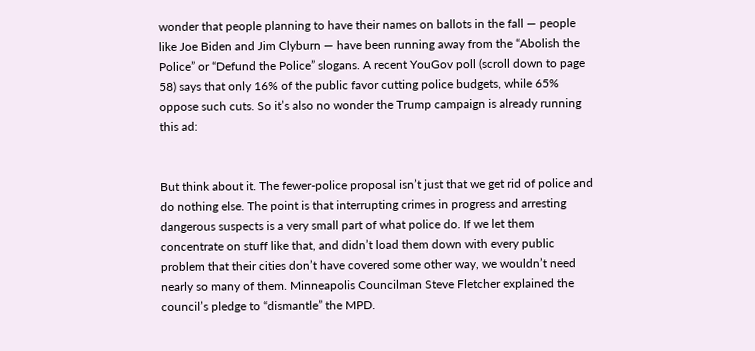wonder that people planning to have their names on ballots in the fall — people like Joe Biden and Jim Clyburn — have been running away from the “Abolish the Police” or “Defund the Police” slogans. A recent YouGov poll (scroll down to page 58) says that only 16% of the public favor cutting police budgets, while 65% oppose such cuts. So it’s also no wonder the Trump campaign is already running this ad:


But think about it. The fewer-police proposal isn’t just that we get rid of police and do nothing else. The point is that interrupting crimes in progress and arresting dangerous suspects is a very small part of what police do. If we let them concentrate on stuff like that, and didn’t load them down with every public problem that their cities don’t have covered some other way, we wouldn’t need nearly so many of them. Minneapolis Councilman Steve Fletcher explained the council’s pledge to “dismantle” the MPD.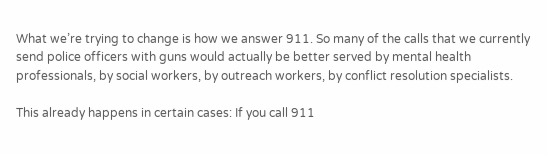What we’re trying to change is how we answer 911. So many of the calls that we currently send police officers with guns would actually be better served by mental health professionals, by social workers, by outreach workers, by conflict resolution specialists.

This already happens in certain cases: If you call 911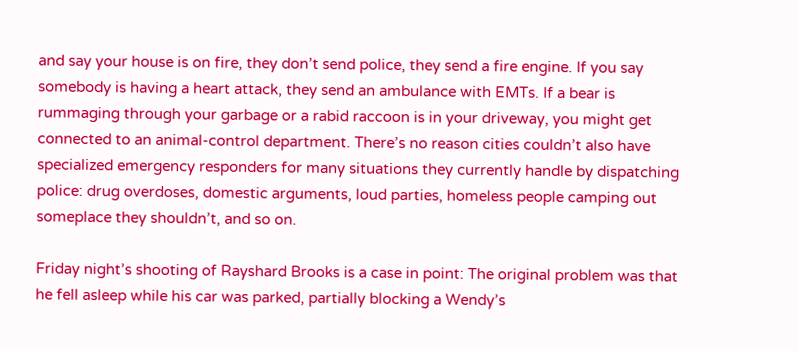and say your house is on fire, they don’t send police, they send a fire engine. If you say somebody is having a heart attack, they send an ambulance with EMTs. If a bear is rummaging through your garbage or a rabid raccoon is in your driveway, you might get connected to an animal-control department. There’s no reason cities couldn’t also have specialized emergency responders for many situations they currently handle by dispatching police: drug overdoses, domestic arguments, loud parties, homeless people camping out someplace they shouldn’t, and so on.

Friday night’s shooting of Rayshard Brooks is a case in point: The original problem was that he fell asleep while his car was parked, partially blocking a Wendy’s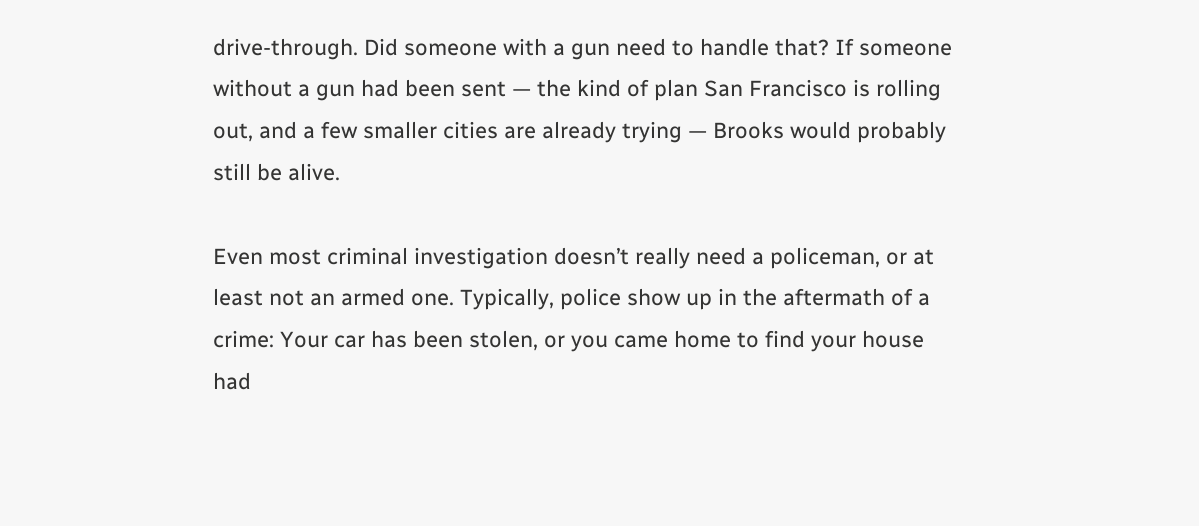drive-through. Did someone with a gun need to handle that? If someone without a gun had been sent — the kind of plan San Francisco is rolling out, and a few smaller cities are already trying — Brooks would probably still be alive.

Even most criminal investigation doesn’t really need a policeman, or at least not an armed one. Typically, police show up in the aftermath of a crime: Your car has been stolen, or you came home to find your house had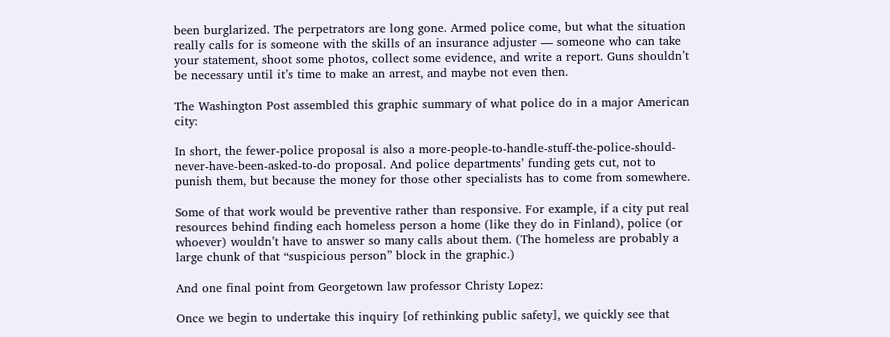been burglarized. The perpetrators are long gone. Armed police come, but what the situation really calls for is someone with the skills of an insurance adjuster — someone who can take your statement, shoot some photos, collect some evidence, and write a report. Guns shouldn’t be necessary until it’s time to make an arrest, and maybe not even then.

The Washington Post assembled this graphic summary of what police do in a major American city:

In short, the fewer-police proposal is also a more-people-to-handle-stuff-the-police-should-never-have-been-asked-to-do proposal. And police departments’ funding gets cut, not to punish them, but because the money for those other specialists has to come from somewhere.

Some of that work would be preventive rather than responsive. For example, if a city put real resources behind finding each homeless person a home (like they do in Finland), police (or whoever) wouldn’t have to answer so many calls about them. (The homeless are probably a large chunk of that “suspicious person” block in the graphic.)

And one final point from Georgetown law professor Christy Lopez:

Once we begin to undertake this inquiry [of rethinking public safety], we quickly see that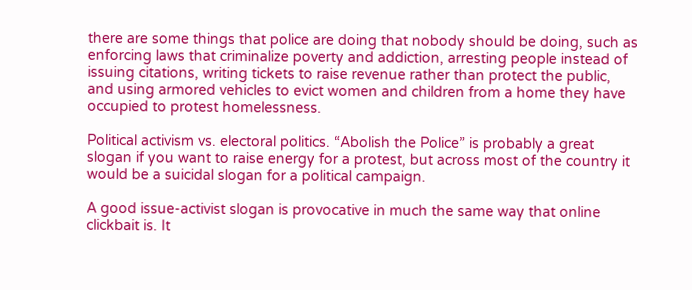there are some things that police are doing that nobody should be doing, such as enforcing laws that criminalize poverty and addiction, arresting people instead of issuing citations, writing tickets to raise revenue rather than protect the public, and using armored vehicles to evict women and children from a home they have occupied to protest homelessness.

Political activism vs. electoral politics. “Abolish the Police” is probably a great slogan if you want to raise energy for a protest, but across most of the country it would be a suicidal slogan for a political campaign.

A good issue-activist slogan is provocative in much the same way that online clickbait is. It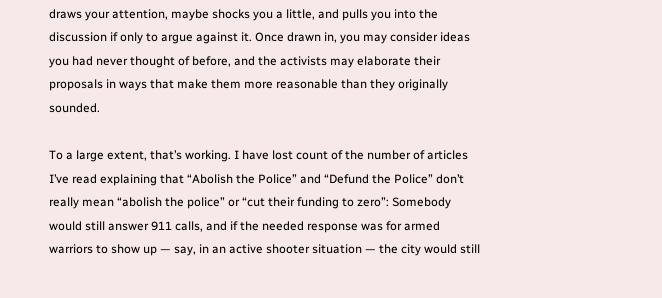draws your attention, maybe shocks you a little, and pulls you into the discussion if only to argue against it. Once drawn in, you may consider ideas you had never thought of before, and the activists may elaborate their proposals in ways that make them more reasonable than they originally sounded.

To a large extent, that’s working. I have lost count of the number of articles I’ve read explaining that “Abolish the Police” and “Defund the Police” don’t really mean “abolish the police” or “cut their funding to zero”: Somebody would still answer 911 calls, and if the needed response was for armed warriors to show up — say, in an active shooter situation — the city would still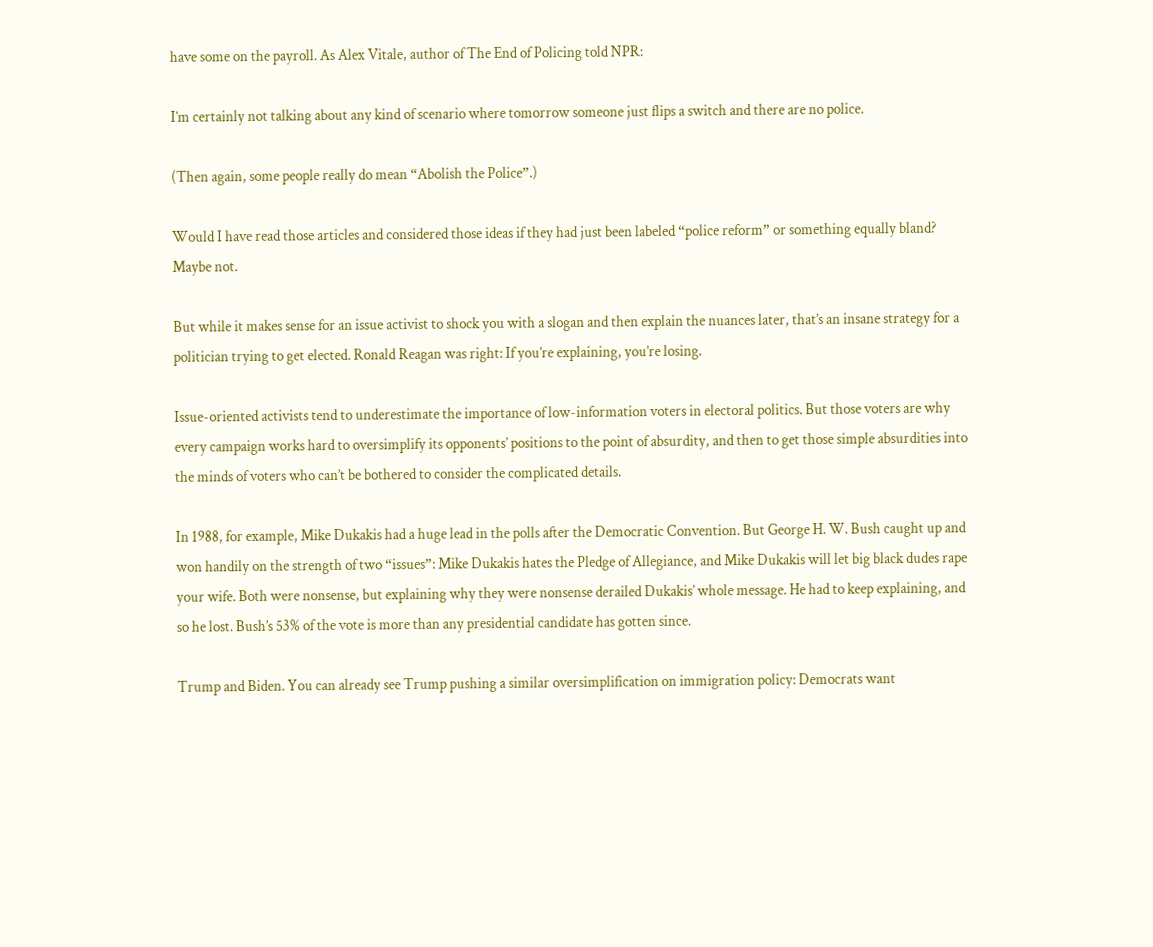have some on the payroll. As Alex Vitale, author of The End of Policing told NPR:

I’m certainly not talking about any kind of scenario where tomorrow someone just flips a switch and there are no police.

(Then again, some people really do mean “Abolish the Police”.)

Would I have read those articles and considered those ideas if they had just been labeled “police reform” or something equally bland? Maybe not.

But while it makes sense for an issue activist to shock you with a slogan and then explain the nuances later, that’s an insane strategy for a politician trying to get elected. Ronald Reagan was right: If you’re explaining, you’re losing.

Issue-oriented activists tend to underestimate the importance of low-information voters in electoral politics. But those voters are why every campaign works hard to oversimplify its opponents’ positions to the point of absurdity, and then to get those simple absurdities into the minds of voters who can’t be bothered to consider the complicated details.

In 1988, for example, Mike Dukakis had a huge lead in the polls after the Democratic Convention. But George H. W. Bush caught up and won handily on the strength of two “issues”: Mike Dukakis hates the Pledge of Allegiance, and Mike Dukakis will let big black dudes rape your wife. Both were nonsense, but explaining why they were nonsense derailed Dukakis’ whole message. He had to keep explaining, and so he lost. Bush’s 53% of the vote is more than any presidential candidate has gotten since.

Trump and Biden. You can already see Trump pushing a similar oversimplification on immigration policy: Democrats want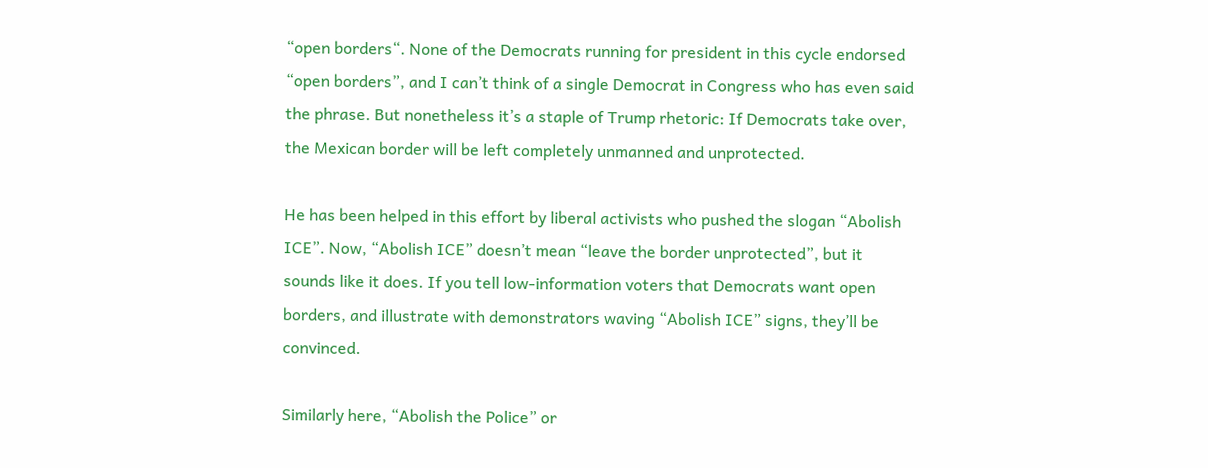“open borders“. None of the Democrats running for president in this cycle endorsed “open borders”, and I can’t think of a single Democrat in Congress who has even said the phrase. But nonetheless it’s a staple of Trump rhetoric: If Democrats take over, the Mexican border will be left completely unmanned and unprotected.

He has been helped in this effort by liberal activists who pushed the slogan “Abolish ICE”. Now, “Abolish ICE” doesn’t mean “leave the border unprotected”, but it sounds like it does. If you tell low-information voters that Democrats want open borders, and illustrate with demonstrators waving “Abolish ICE” signs, they’ll be convinced.

Similarly here, “Abolish the Police” or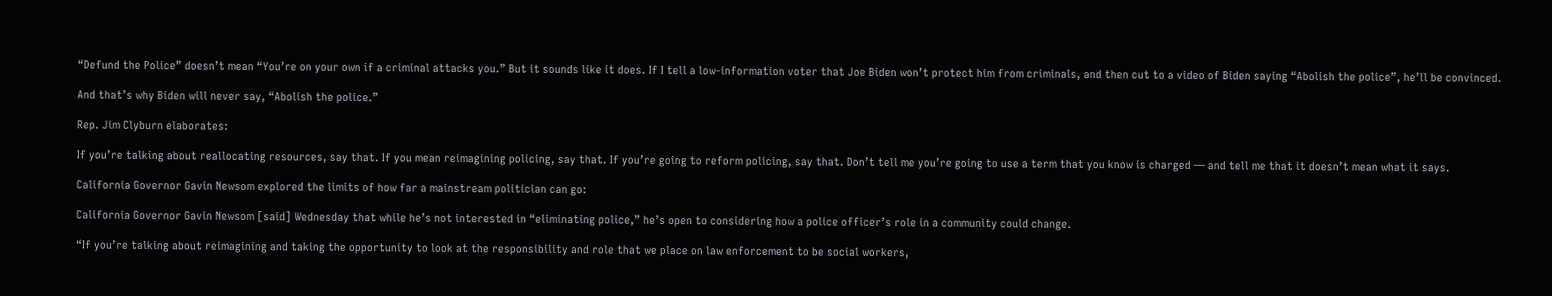“Defund the Police” doesn’t mean “You’re on your own if a criminal attacks you.” But it sounds like it does. If I tell a low-information voter that Joe Biden won’t protect him from criminals, and then cut to a video of Biden saying “Abolish the police”, he’ll be convinced.

And that’s why Biden will never say, “Abolish the police.”

Rep. Jim Clyburn elaborates:

If you’re talking about reallocating resources, say that. If you mean reimagining policing, say that. If you’re going to reform policing, say that. Don’t tell me you’re going to use a term that you know is charged — and tell me that it doesn’t mean what it says.

California Governor Gavin Newsom explored the limits of how far a mainstream politician can go:

California Governor Gavin Newsom [said] Wednesday that while he’s not interested in “eliminating police,” he’s open to considering how a police officer’s role in a community could change.

“If you’re talking about reimagining and taking the opportunity to look at the responsibility and role that we place on law enforcement to be social workers,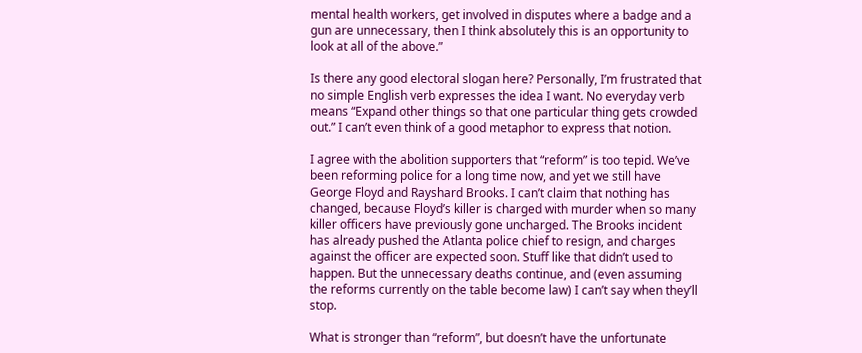mental health workers, get involved in disputes where a badge and a gun are unnecessary, then I think absolutely this is an opportunity to look at all of the above.”

Is there any good electoral slogan here? Personally, I’m frustrated that no simple English verb expresses the idea I want. No everyday verb means “Expand other things so that one particular thing gets crowded out.” I can’t even think of a good metaphor to express that notion.

I agree with the abolition supporters that “reform” is too tepid. We’ve been reforming police for a long time now, and yet we still have George Floyd and Rayshard Brooks. I can’t claim that nothing has changed, because Floyd’s killer is charged with murder when so many killer officers have previously gone uncharged. The Brooks incident has already pushed the Atlanta police chief to resign, and charges against the officer are expected soon. Stuff like that didn’t used to happen. But the unnecessary deaths continue, and (even assuming the reforms currently on the table become law) I can’t say when they’ll stop.

What is stronger than “reform”, but doesn’t have the unfortunate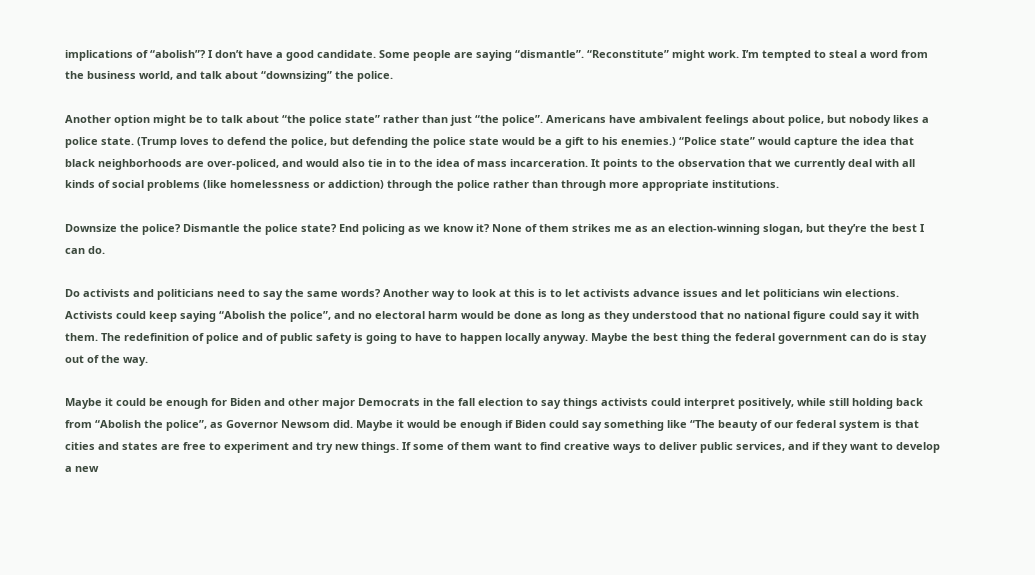implications of “abolish”? I don’t have a good candidate. Some people are saying “dismantle”. “Reconstitute” might work. I’m tempted to steal a word from the business world, and talk about “downsizing” the police.

Another option might be to talk about “the police state” rather than just “the police”. Americans have ambivalent feelings about police, but nobody likes a police state. (Trump loves to defend the police, but defending the police state would be a gift to his enemies.) “Police state” would capture the idea that black neighborhoods are over-policed, and would also tie in to the idea of mass incarceration. It points to the observation that we currently deal with all kinds of social problems (like homelessness or addiction) through the police rather than through more appropriate institutions.

Downsize the police? Dismantle the police state? End policing as we know it? None of them strikes me as an election-winning slogan, but they’re the best I can do.

Do activists and politicians need to say the same words? Another way to look at this is to let activists advance issues and let politicians win elections. Activists could keep saying “Abolish the police”, and no electoral harm would be done as long as they understood that no national figure could say it with them. The redefinition of police and of public safety is going to have to happen locally anyway. Maybe the best thing the federal government can do is stay out of the way.

Maybe it could be enough for Biden and other major Democrats in the fall election to say things activists could interpret positively, while still holding back from “Abolish the police”, as Governor Newsom did. Maybe it would be enough if Biden could say something like “The beauty of our federal system is that cities and states are free to experiment and try new things. If some of them want to find creative ways to deliver public services, and if they want to develop a new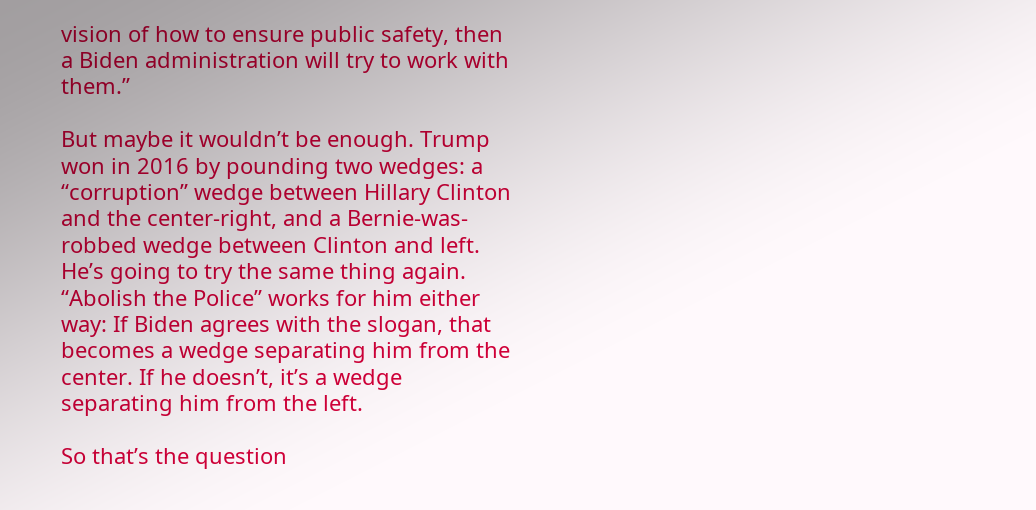vision of how to ensure public safety, then a Biden administration will try to work with them.”

But maybe it wouldn’t be enough. Trump won in 2016 by pounding two wedges: a “corruption” wedge between Hillary Clinton and the center-right, and a Bernie-was-robbed wedge between Clinton and left. He’s going to try the same thing again. “Abolish the Police” works for him either way: If Biden agrees with the slogan, that becomes a wedge separating him from the center. If he doesn’t, it’s a wedge separating him from the left.

So that’s the question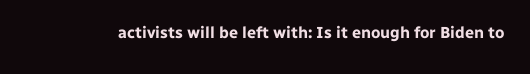activists will be left with: Is it enough for Biden to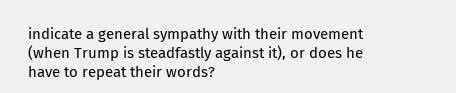indicate a general sympathy with their movement (when Trump is steadfastly against it), or does he have to repeat their words?